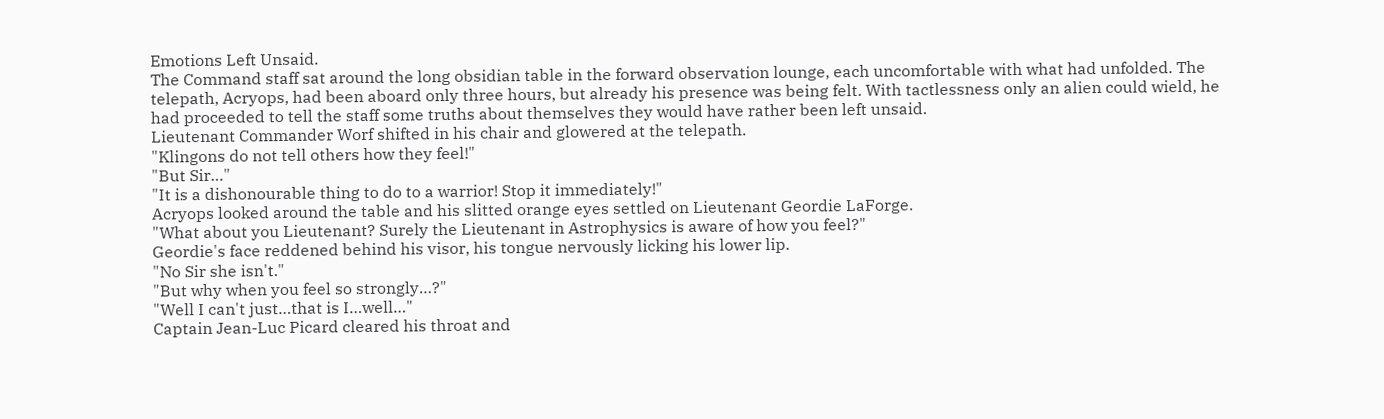Emotions Left Unsaid.
The Command staff sat around the long obsidian table in the forward observation lounge, each uncomfortable with what had unfolded. The telepath, Acryops, had been aboard only three hours, but already his presence was being felt. With tactlessness only an alien could wield, he had proceeded to tell the staff some truths about themselves they would have rather been left unsaid.
Lieutenant Commander Worf shifted in his chair and glowered at the telepath.
"Klingons do not tell others how they feel!"
"But Sir…"
"It is a dishonourable thing to do to a warrior! Stop it immediately!"
Acryops looked around the table and his slitted orange eyes settled on Lieutenant Geordie LaForge.
"What about you Lieutenant? Surely the Lieutenant in Astrophysics is aware of how you feel?"
Geordie's face reddened behind his visor, his tongue nervously licking his lower lip.
"No Sir she isn't."
"But why when you feel so strongly…?"
"Well I can't just…that is I…well…"
Captain Jean-Luc Picard cleared his throat and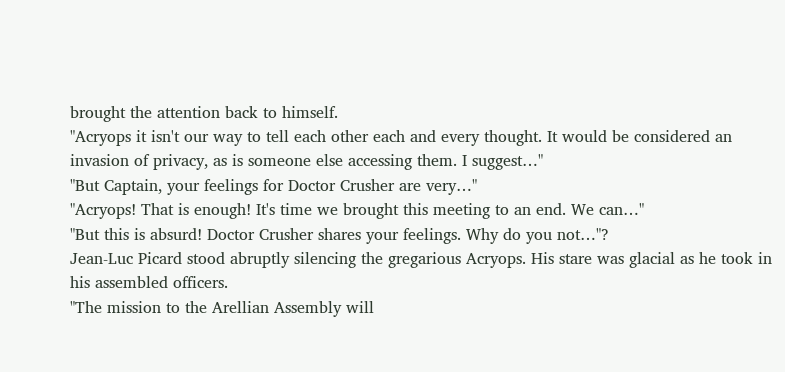brought the attention back to himself.
"Acryops it isn't our way to tell each other each and every thought. It would be considered an invasion of privacy, as is someone else accessing them. I suggest…"
"But Captain, your feelings for Doctor Crusher are very…"
"Acryops! That is enough! It's time we brought this meeting to an end. We can…"
"But this is absurd! Doctor Crusher shares your feelings. Why do you not…"?
Jean-Luc Picard stood abruptly silencing the gregarious Acryops. His stare was glacial as he took in his assembled officers.
"The mission to the Arellian Assembly will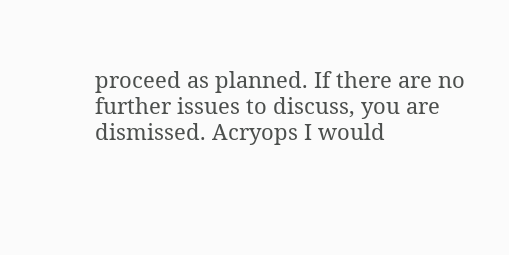proceed as planned. If there are no further issues to discuss, you are dismissed. Acryops I would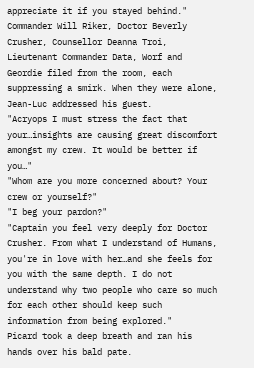appreciate it if you stayed behind."
Commander Will Riker, Doctor Beverly Crusher, Counsellor Deanna Troi, Lieutenant Commander Data, Worf and Geordie filed from the room, each suppressing a smirk. When they were alone, Jean-Luc addressed his guest.
"Acryops I must stress the fact that your…insights are causing great discomfort amongst my crew. It would be better if you…"
"Whom are you more concerned about? Your crew or yourself?"
"I beg your pardon?"
"Captain you feel very deeply for Doctor Crusher. From what I understand of Humans, you're in love with her…and she feels for you with the same depth. I do not understand why two people who care so much for each other should keep such information from being explored."
Picard took a deep breath and ran his hands over his bald pate.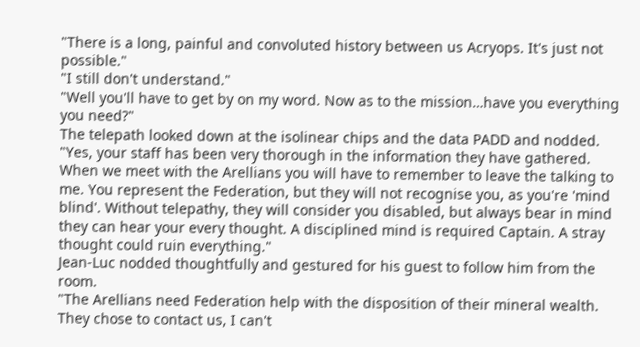"There is a long, painful and convoluted history between us Acryops. It's just not possible."
"I still don't understand."
"Well you'll have to get by on my word. Now as to the mission…have you everything you need?"
The telepath looked down at the isolinear chips and the data PADD and nodded.
"Yes, your staff has been very thorough in the information they have gathered. When we meet with the Arellians you will have to remember to leave the talking to me. You represent the Federation, but they will not recognise you, as you're 'mind blind'. Without telepathy, they will consider you disabled, but always bear in mind they can hear your every thought. A disciplined mind is required Captain. A stray thought could ruin everything."
Jean-Luc nodded thoughtfully and gestured for his guest to follow him from the room.
"The Arellians need Federation help with the disposition of their mineral wealth. They chose to contact us, I can't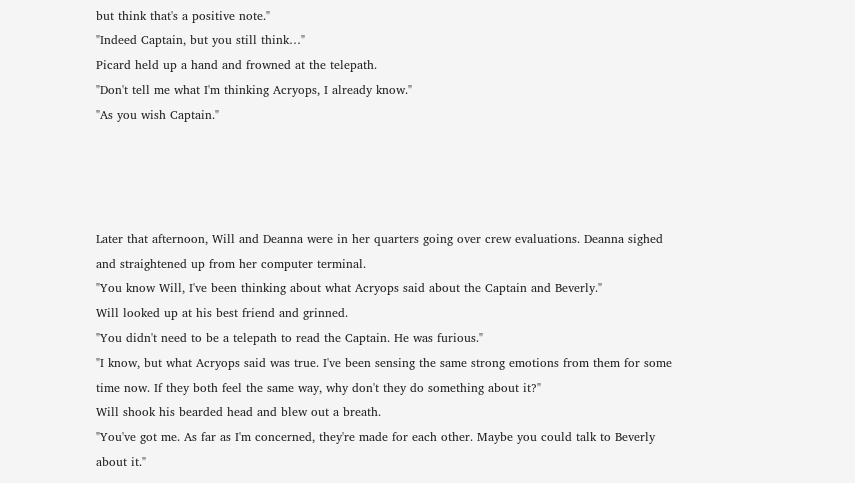but think that's a positive note."
"Indeed Captain, but you still think…"
Picard held up a hand and frowned at the telepath.
"Don't tell me what I'm thinking Acryops, I already know."
"As you wish Captain."




Later that afternoon, Will and Deanna were in her quarters going over crew evaluations. Deanna sighed and straightened up from her computer terminal.
"You know Will, I've been thinking about what Acryops said about the Captain and Beverly."
Will looked up at his best friend and grinned.
"You didn't need to be a telepath to read the Captain. He was furious."
"I know, but what Acryops said was true. I've been sensing the same strong emotions from them for some time now. If they both feel the same way, why don't they do something about it?"
Will shook his bearded head and blew out a breath.
"You've got me. As far as I'm concerned, they're made for each other. Maybe you could talk to Beverly about it."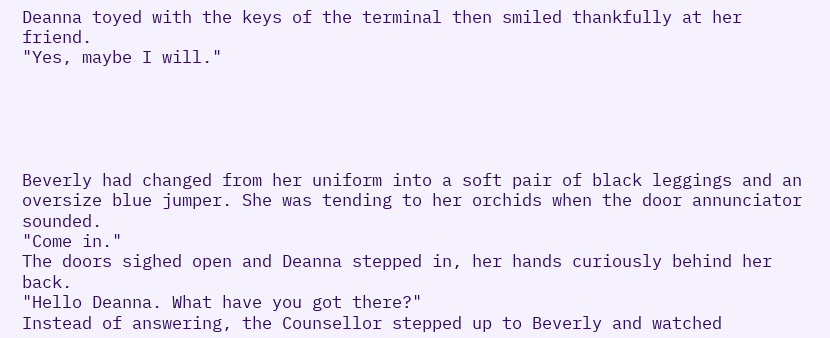Deanna toyed with the keys of the terminal then smiled thankfully at her friend.
"Yes, maybe I will."





Beverly had changed from her uniform into a soft pair of black leggings and an oversize blue jumper. She was tending to her orchids when the door annunciator sounded.
"Come in."
The doors sighed open and Deanna stepped in, her hands curiously behind her back.
"Hello Deanna. What have you got there?"
Instead of answering, the Counsellor stepped up to Beverly and watched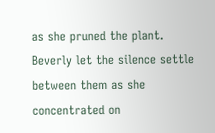as she pruned the plant. Beverly let the silence settle between them as she concentrated on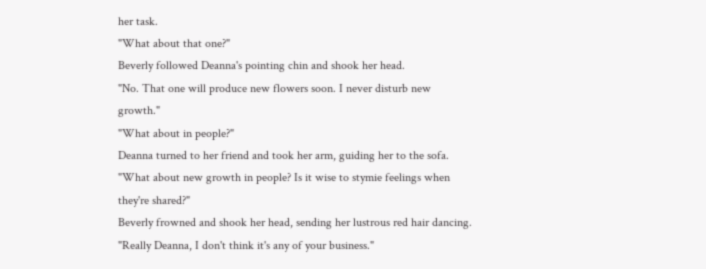her task.
"What about that one?"
Beverly followed Deanna's pointing chin and shook her head.
"No. That one will produce new flowers soon. I never disturb new growth."
"What about in people?"
Deanna turned to her friend and took her arm, guiding her to the sofa.
"What about new growth in people? Is it wise to stymie feelings when they're shared?"
Beverly frowned and shook her head, sending her lustrous red hair dancing.
"Really Deanna, I don't think it's any of your business."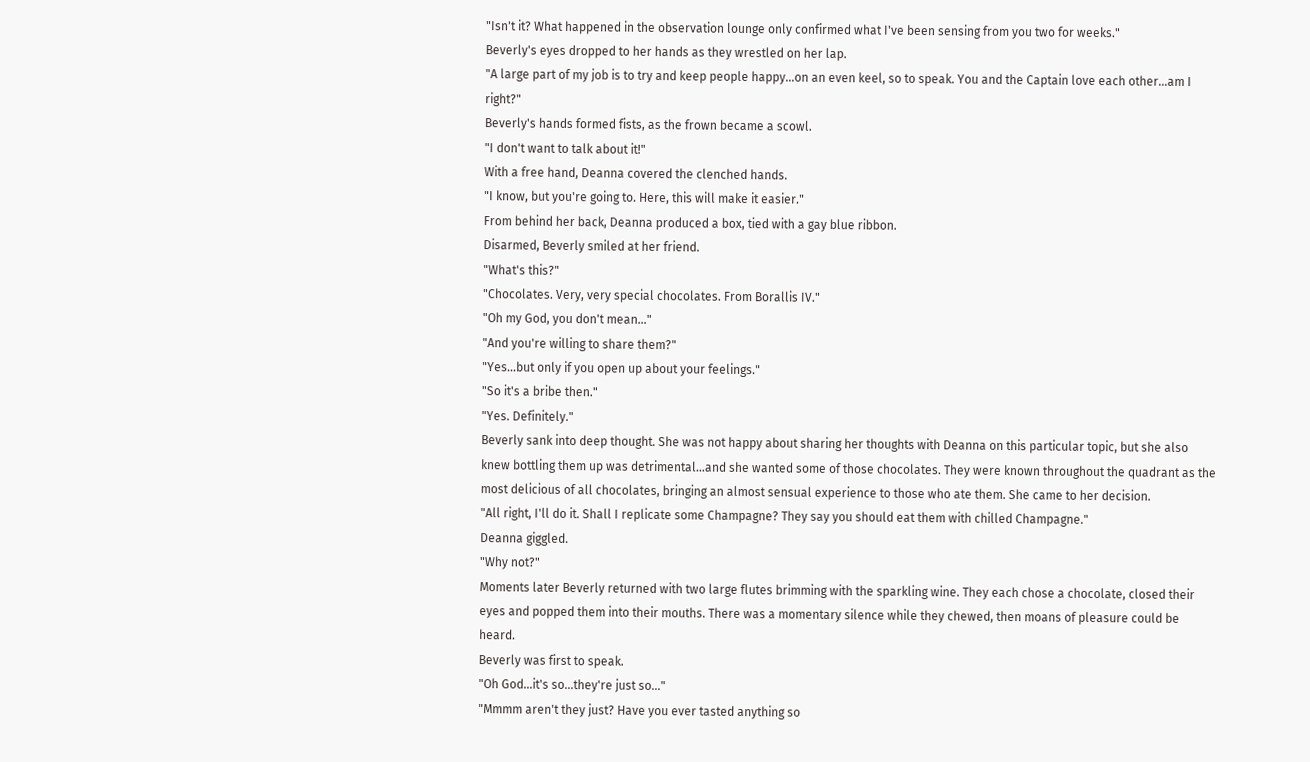"Isn't it? What happened in the observation lounge only confirmed what I've been sensing from you two for weeks."
Beverly's eyes dropped to her hands as they wrestled on her lap.
"A large part of my job is to try and keep people happy…on an even keel, so to speak. You and the Captain love each other…am I right?"
Beverly's hands formed fists, as the frown became a scowl.
"I don't want to talk about it!"
With a free hand, Deanna covered the clenched hands.
"I know, but you're going to. Here, this will make it easier."
From behind her back, Deanna produced a box, tied with a gay blue ribbon.
Disarmed, Beverly smiled at her friend.
"What's this?"
"Chocolates. Very, very special chocolates. From Borallis IV."
"Oh my God, you don't mean…"
"And you're willing to share them?"
"Yes…but only if you open up about your feelings."
"So it's a bribe then."
"Yes. Definitely."
Beverly sank into deep thought. She was not happy about sharing her thoughts with Deanna on this particular topic, but she also knew bottling them up was detrimental…and she wanted some of those chocolates. They were known throughout the quadrant as the most delicious of all chocolates, bringing an almost sensual experience to those who ate them. She came to her decision.
"All right, I'll do it. Shall I replicate some Champagne? They say you should eat them with chilled Champagne."
Deanna giggled.
"Why not?"
Moments later Beverly returned with two large flutes brimming with the sparkling wine. They each chose a chocolate, closed their eyes and popped them into their mouths. There was a momentary silence while they chewed, then moans of pleasure could be heard.
Beverly was first to speak.
"Oh God…it's so…they're just so…"
"Mmmm aren't they just? Have you ever tasted anything so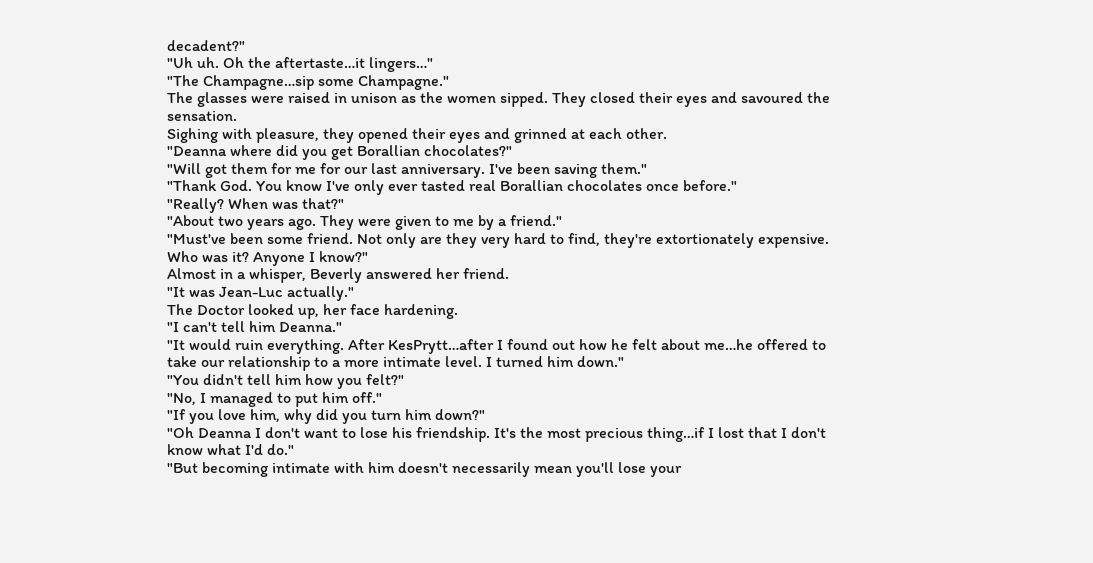decadent?"
"Uh uh. Oh the aftertaste…it lingers…"
"The Champagne…sip some Champagne."
The glasses were raised in unison as the women sipped. They closed their eyes and savoured the sensation.
Sighing with pleasure, they opened their eyes and grinned at each other.
"Deanna where did you get Borallian chocolates?"
"Will got them for me for our last anniversary. I've been saving them."
"Thank God. You know I've only ever tasted real Borallian chocolates once before."
"Really? When was that?"
"About two years ago. They were given to me by a friend."
"Must've been some friend. Not only are they very hard to find, they're extortionately expensive. Who was it? Anyone I know?"
Almost in a whisper, Beverly answered her friend.
"It was Jean-Luc actually."
The Doctor looked up, her face hardening.
"I can't tell him Deanna."
"It would ruin everything. After KesPrytt…after I found out how he felt about me…he offered to take our relationship to a more intimate level. I turned him down."
"You didn't tell him how you felt?"
"No, I managed to put him off."
"If you love him, why did you turn him down?"
"Oh Deanna I don't want to lose his friendship. It's the most precious thing…if I lost that I don't know what I'd do."
"But becoming intimate with him doesn't necessarily mean you'll lose your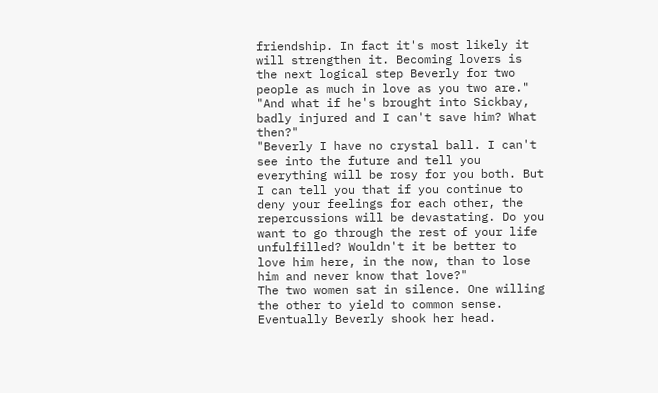friendship. In fact it's most likely it will strengthen it. Becoming lovers is the next logical step Beverly for two people as much in love as you two are."
"And what if he's brought into Sickbay, badly injured and I can't save him? What then?"
"Beverly I have no crystal ball. I can't see into the future and tell you everything will be rosy for you both. But I can tell you that if you continue to deny your feelings for each other, the repercussions will be devastating. Do you want to go through the rest of your life unfulfilled? Wouldn't it be better to love him here, in the now, than to lose him and never know that love?"
The two women sat in silence. One willing the other to yield to common sense. Eventually Beverly shook her head.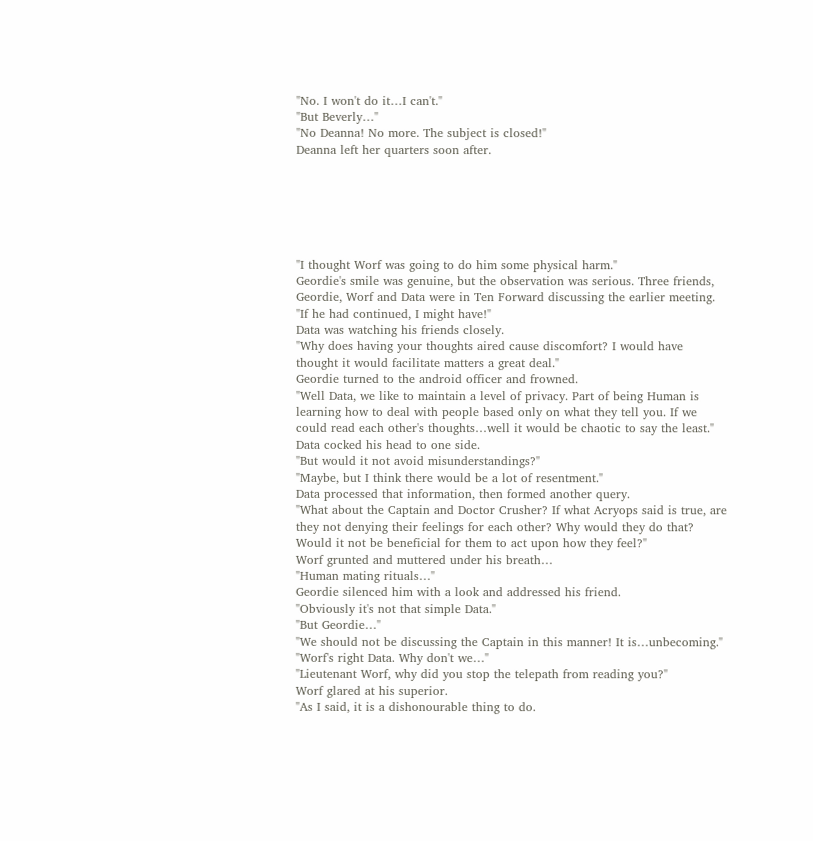"No. I won't do it…I can't."
"But Beverly…"
"No Deanna! No more. The subject is closed!"
Deanna left her quarters soon after.






"I thought Worf was going to do him some physical harm."
Geordie's smile was genuine, but the observation was serious. Three friends, Geordie, Worf and Data were in Ten Forward discussing the earlier meeting.
"If he had continued, I might have!"
Data was watching his friends closely.
"Why does having your thoughts aired cause discomfort? I would have thought it would facilitate matters a great deal."
Geordie turned to the android officer and frowned.
"Well Data, we like to maintain a level of privacy. Part of being Human is learning how to deal with people based only on what they tell you. If we could read each other's thoughts…well it would be chaotic to say the least."
Data cocked his head to one side.
"But would it not avoid misunderstandings?"
"Maybe, but I think there would be a lot of resentment."
Data processed that information, then formed another query.
"What about the Captain and Doctor Crusher? If what Acryops said is true, are they not denying their feelings for each other? Why would they do that? Would it not be beneficial for them to act upon how they feel?"
Worf grunted and muttered under his breath…
"Human mating rituals…"
Geordie silenced him with a look and addressed his friend.
"Obviously it's not that simple Data."
"But Geordie…"
"We should not be discussing the Captain in this manner! It is…unbecoming."
"Worf's right Data. Why don't we…"
"Lieutenant Worf, why did you stop the telepath from reading you?"
Worf glared at his superior.
"As I said, it is a dishonourable thing to do.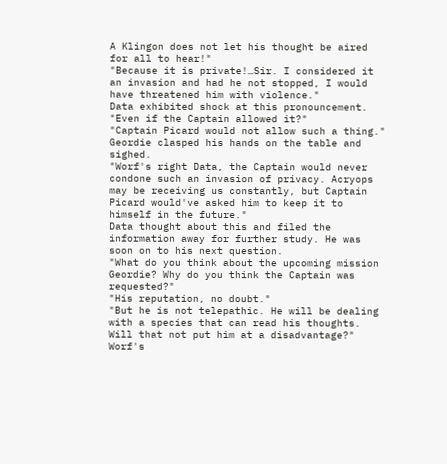A Klingon does not let his thought be aired for all to hear!"
"Because it is private!…Sir. I considered it an invasion and had he not stopped, I would have threatened him with violence."
Data exhibited shock at this pronouncement.
"Even if the Captain allowed it?"
"Captain Picard would not allow such a thing."
Geordie clasped his hands on the table and sighed.
"Worf's right Data, the Captain would never condone such an invasion of privacy. Acryops may be receiving us constantly, but Captain Picard would've asked him to keep it to himself in the future."
Data thought about this and filed the information away for further study. He was soon on to his next question.
"What do you think about the upcoming mission Geordie? Why do you think the Captain was requested?"
"His reputation, no doubt."
"But he is not telepathic. He will be dealing with a species that can read his thoughts. Will that not put him at a disadvantage?"
Worf's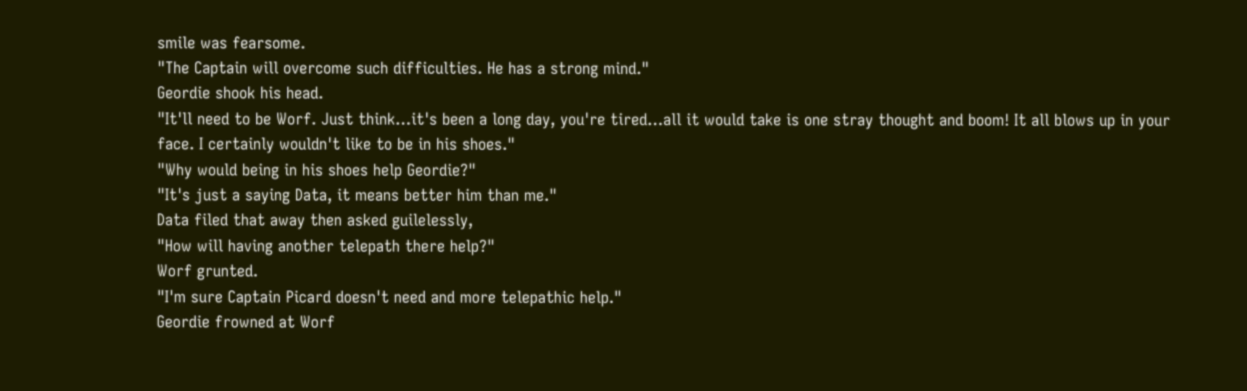smile was fearsome.
"The Captain will overcome such difficulties. He has a strong mind."
Geordie shook his head.
"It'll need to be Worf. Just think…it's been a long day, you're tired…all it would take is one stray thought and boom! It all blows up in your face. I certainly wouldn't like to be in his shoes."
"Why would being in his shoes help Geordie?"
"It's just a saying Data, it means better him than me."
Data filed that away then asked guilelessly,
"How will having another telepath there help?"
Worf grunted.
"I'm sure Captain Picard doesn't need and more telepathic help."
Geordie frowned at Worf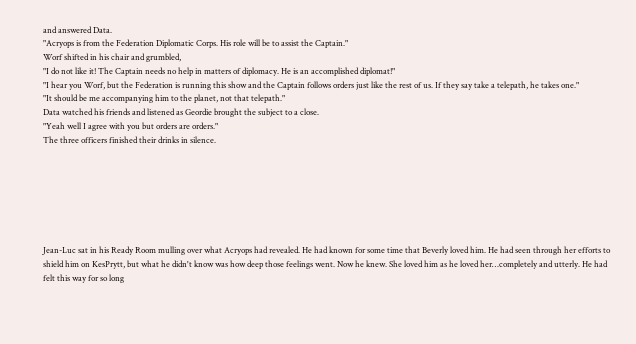and answered Data.
"Acryops is from the Federation Diplomatic Corps. His role will be to assist the Captain."
Worf shifted in his chair and grumbled,
"I do not like it! The Captain needs no help in matters of diplomacy. He is an accomplished diplomat!"
"I hear you Worf, but the Federation is running this show and the Captain follows orders just like the rest of us. If they say take a telepath, he takes one."
"It should be me accompanying him to the planet, not that telepath."
Data watched his friends and listened as Geordie brought the subject to a close.
"Yeah well I agree with you but orders are orders."
The three officers finished their drinks in silence.







Jean-Luc sat in his Ready Room mulling over what Acryops had revealed. He had known for some time that Beverly loved him. He had seen through her efforts to shield him on KesPrytt, but what he didn't know was how deep those feelings went. Now he knew. She loved him as he loved her…completely and utterly. He had felt this way for so long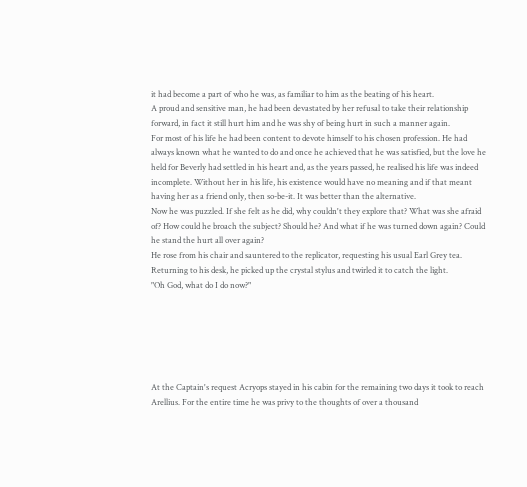it had become a part of who he was, as familiar to him as the beating of his heart.
A proud and sensitive man, he had been devastated by her refusal to take their relationship forward, in fact it still hurt him and he was shy of being hurt in such a manner again.
For most of his life he had been content to devote himself to his chosen profession. He had always known what he wanted to do and once he achieved that he was satisfied, but the love he held for Beverly had settled in his heart and, as the years passed, he realised his life was indeed incomplete. Without her in his life, his existence would have no meaning and if that meant having her as a friend only, then so-be-it. It was better than the alternative.
Now he was puzzled. If she felt as he did, why couldn't they explore that? What was she afraid of? How could he broach the subject? Should he? And what if he was turned down again? Could he stand the hurt all over again?
He rose from his chair and sauntered to the replicator, requesting his usual Earl Grey tea. Returning to his desk, he picked up the crystal stylus and twirled it to catch the light.
"Oh God, what do I do now?"






At the Captain's request Acryops stayed in his cabin for the remaining two days it took to reach Arellius. For the entire time he was privy to the thoughts of over a thousand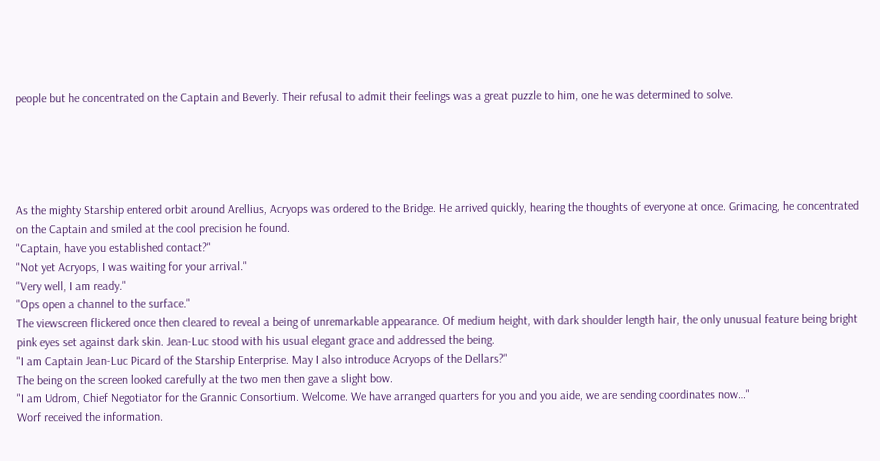people but he concentrated on the Captain and Beverly. Their refusal to admit their feelings was a great puzzle to him, one he was determined to solve.





As the mighty Starship entered orbit around Arellius, Acryops was ordered to the Bridge. He arrived quickly, hearing the thoughts of everyone at once. Grimacing, he concentrated on the Captain and smiled at the cool precision he found.
"Captain, have you established contact?"
"Not yet Acryops, I was waiting for your arrival."
"Very well, I am ready."
"Ops open a channel to the surface."
The viewscreen flickered once then cleared to reveal a being of unremarkable appearance. Of medium height, with dark shoulder length hair, the only unusual feature being bright pink eyes set against dark skin. Jean-Luc stood with his usual elegant grace and addressed the being.
"I am Captain Jean-Luc Picard of the Starship Enterprise. May I also introduce Acryops of the Dellars?"
The being on the screen looked carefully at the two men then gave a slight bow.
"I am Udrom, Chief Negotiator for the Grannic Consortium. Welcome. We have arranged quarters for you and you aide, we are sending coordinates now…"
Worf received the information.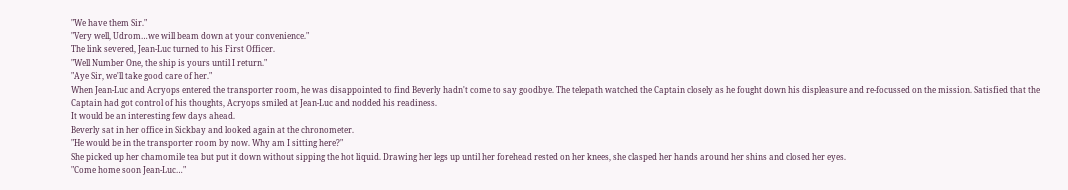"We have them Sir."
"Very well, Udrom…we will beam down at your convenience."
The link severed, Jean-Luc turned to his First Officer.
"Well Number One, the ship is yours until I return."
"Aye Sir, we'll take good care of her."
When Jean-Luc and Acryops entered the transporter room, he was disappointed to find Beverly hadn't come to say goodbye. The telepath watched the Captain closely as he fought down his displeasure and re-focussed on the mission. Satisfied that the Captain had got control of his thoughts, Acryops smiled at Jean-Luc and nodded his readiness.
It would be an interesting few days ahead.
Beverly sat in her office in Sickbay and looked again at the chronometer.
"He would be in the transporter room by now. Why am I sitting here?"
She picked up her chamomile tea but put it down without sipping the hot liquid. Drawing her legs up until her forehead rested on her knees, she clasped her hands around her shins and closed her eyes.
"Come home soon Jean-Luc…"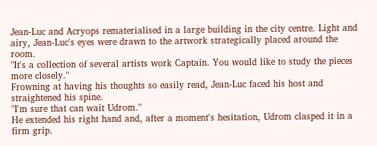Jean-Luc and Acryops rematerialised in a large building in the city centre. Light and airy, Jean-Luc's eyes were drawn to the artwork strategically placed around the room.
"It's a collection of several artists work Captain. You would like to study the pieces more closely."
Frowning at having his thoughts so easily read, Jean-Luc faced his host and straightened his spine.
"I'm sure that can wait Udrom."
He extended his right hand and, after a moment's hesitation, Udrom clasped it in a firm grip.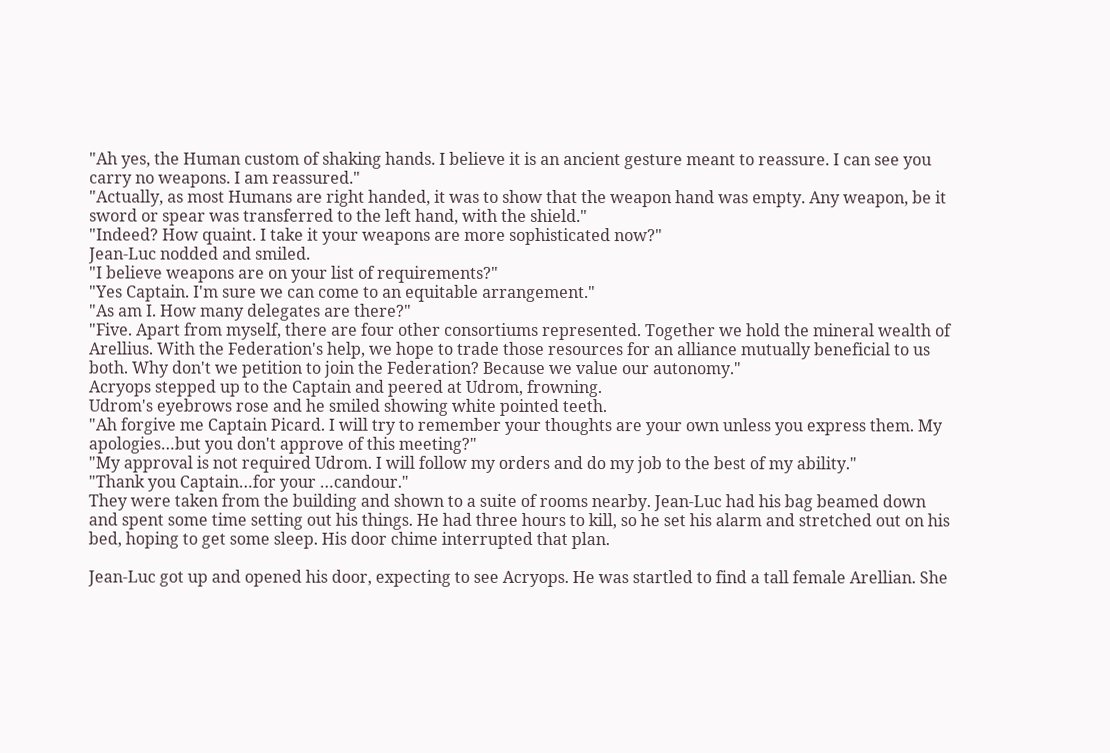"Ah yes, the Human custom of shaking hands. I believe it is an ancient gesture meant to reassure. I can see you carry no weapons. I am reassured."
"Actually, as most Humans are right handed, it was to show that the weapon hand was empty. Any weapon, be it sword or spear was transferred to the left hand, with the shield."
"Indeed? How quaint. I take it your weapons are more sophisticated now?"
Jean-Luc nodded and smiled.
"I believe weapons are on your list of requirements?"
"Yes Captain. I'm sure we can come to an equitable arrangement."
"As am I. How many delegates are there?"
"Five. Apart from myself, there are four other consortiums represented. Together we hold the mineral wealth of Arellius. With the Federation's help, we hope to trade those resources for an alliance mutually beneficial to us both. Why don't we petition to join the Federation? Because we value our autonomy."
Acryops stepped up to the Captain and peered at Udrom, frowning.
Udrom's eyebrows rose and he smiled showing white pointed teeth.
"Ah forgive me Captain Picard. I will try to remember your thoughts are your own unless you express them. My apologies…but you don't approve of this meeting?"
"My approval is not required Udrom. I will follow my orders and do my job to the best of my ability."
"Thank you Captain…for your …candour."
They were taken from the building and shown to a suite of rooms nearby. Jean-Luc had his bag beamed down and spent some time setting out his things. He had three hours to kill, so he set his alarm and stretched out on his bed, hoping to get some sleep. His door chime interrupted that plan.

Jean-Luc got up and opened his door, expecting to see Acryops. He was startled to find a tall female Arellian. She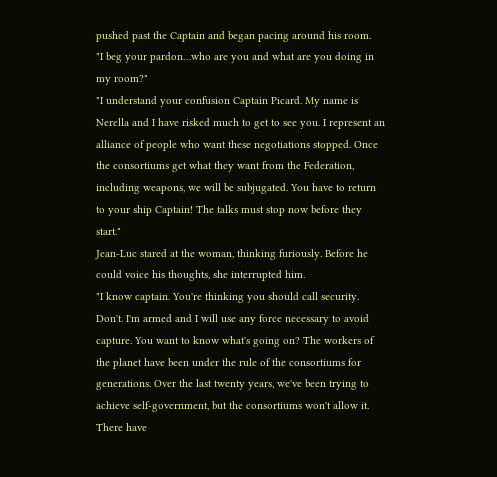pushed past the Captain and began pacing around his room.
"I beg your pardon…who are you and what are you doing in my room?"
"I understand your confusion Captain Picard. My name is Nerella and I have risked much to get to see you. I represent an alliance of people who want these negotiations stopped. Once the consortiums get what they want from the Federation, including weapons, we will be subjugated. You have to return to your ship Captain! The talks must stop now before they start."
Jean-Luc stared at the woman, thinking furiously. Before he could voice his thoughts, she interrupted him.
"I know captain. You're thinking you should call security. Don't. I'm armed and I will use any force necessary to avoid capture. You want to know what's going on? The workers of the planet have been under the rule of the consortiums for generations. Over the last twenty years, we've been trying to achieve self-government, but the consortiums won't allow it. There have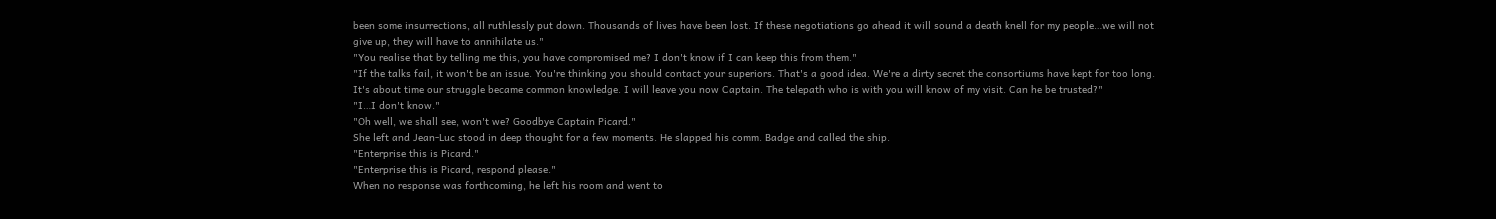been some insurrections, all ruthlessly put down. Thousands of lives have been lost. If these negotiations go ahead it will sound a death knell for my people…we will not give up, they will have to annihilate us."
"You realise that by telling me this, you have compromised me? I don't know if I can keep this from them."
"If the talks fail, it won't be an issue. You're thinking you should contact your superiors. That's a good idea. We're a dirty secret the consortiums have kept for too long. It's about time our struggle became common knowledge. I will leave you now Captain. The telepath who is with you will know of my visit. Can he be trusted?"
"I…I don't know."
"Oh well, we shall see, won't we? Goodbye Captain Picard."
She left and Jean-Luc stood in deep thought for a few moments. He slapped his comm. Badge and called the ship.
"Enterprise this is Picard."
"Enterprise this is Picard, respond please."
When no response was forthcoming, he left his room and went to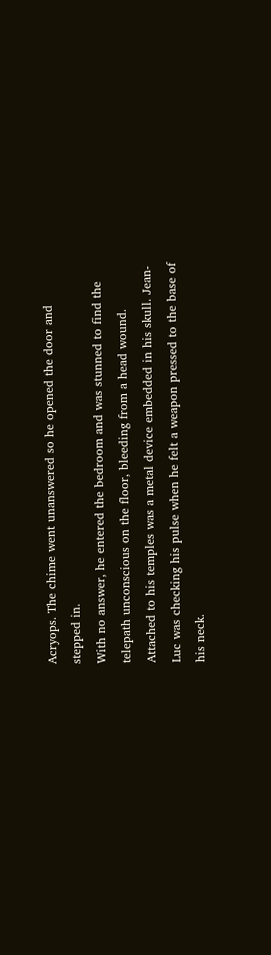Acryops. The chime went unanswered so he opened the door and stepped in.
With no answer, he entered the bedroom and was stunned to find the telepath unconscious on the floor, bleeding from a head wound. Attached to his temples was a metal device embedded in his skull. Jean-Luc was checking his pulse when he felt a weapon pressed to the base of his neck.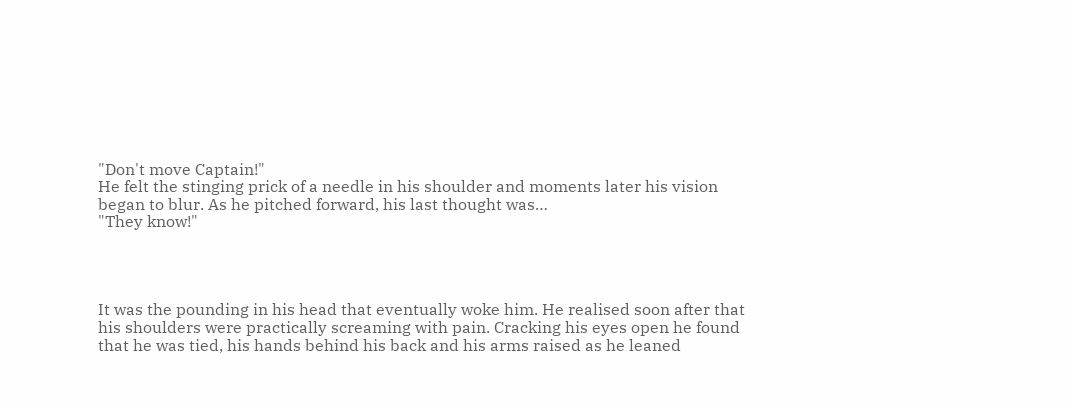"Don't move Captain!"
He felt the stinging prick of a needle in his shoulder and moments later his vision began to blur. As he pitched forward, his last thought was…
"They know!"




It was the pounding in his head that eventually woke him. He realised soon after that his shoulders were practically screaming with pain. Cracking his eyes open he found that he was tied, his hands behind his back and his arms raised as he leaned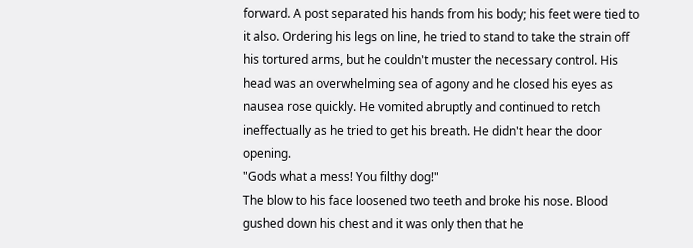forward. A post separated his hands from his body; his feet were tied to it also. Ordering his legs on line, he tried to stand to take the strain off his tortured arms, but he couldn't muster the necessary control. His head was an overwhelming sea of agony and he closed his eyes as nausea rose quickly. He vomited abruptly and continued to retch ineffectually as he tried to get his breath. He didn't hear the door opening.
"Gods what a mess! You filthy dog!"
The blow to his face loosened two teeth and broke his nose. Blood gushed down his chest and it was only then that he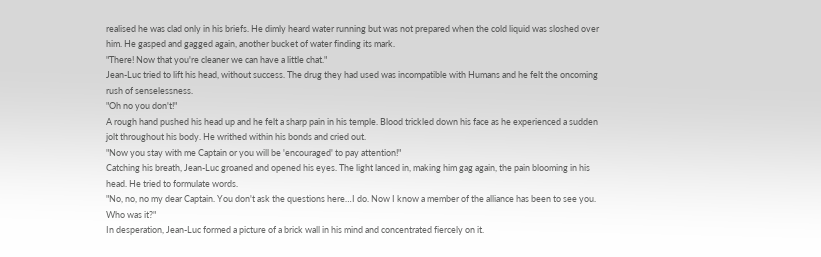realised he was clad only in his briefs. He dimly heard water running but was not prepared when the cold liquid was sloshed over him. He gasped and gagged again, another bucket of water finding its mark.
"There! Now that you're cleaner we can have a little chat."
Jean-Luc tried to lift his head, without success. The drug they had used was incompatible with Humans and he felt the oncoming rush of senselessness.
"Oh no you don't!"
A rough hand pushed his head up and he felt a sharp pain in his temple. Blood trickled down his face as he experienced a sudden jolt throughout his body. He writhed within his bonds and cried out.
"Now you stay with me Captain or you will be 'encouraged' to pay attention!"
Catching his breath, Jean-Luc groaned and opened his eyes. The light lanced in, making him gag again, the pain blooming in his head. He tried to formulate words.
"No, no, no my dear Captain. You don't ask the questions here…I do. Now I know a member of the alliance has been to see you. Who was it?"
In desperation, Jean-Luc formed a picture of a brick wall in his mind and concentrated fiercely on it.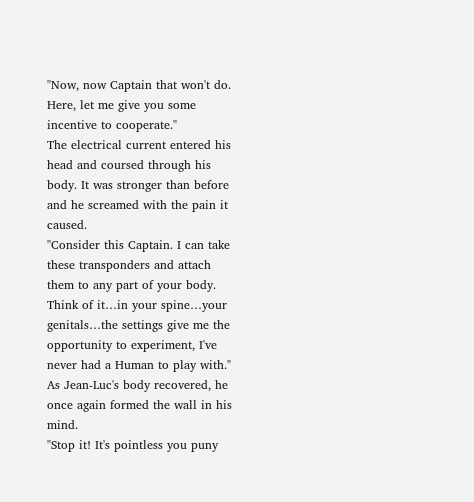"Now, now Captain that won't do. Here, let me give you some incentive to cooperate."
The electrical current entered his head and coursed through his body. It was stronger than before and he screamed with the pain it caused.
"Consider this Captain. I can take these transponders and attach them to any part of your body. Think of it…in your spine…your genitals…the settings give me the opportunity to experiment, I've never had a Human to play with."
As Jean-Luc's body recovered, he once again formed the wall in his mind.
"Stop it! It's pointless you puny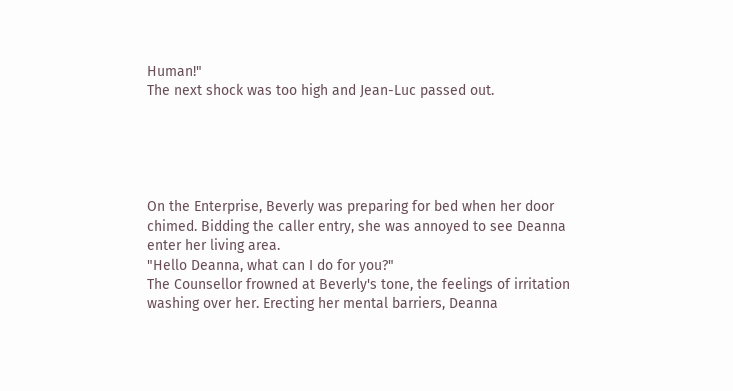Human!"
The next shock was too high and Jean-Luc passed out.





On the Enterprise, Beverly was preparing for bed when her door chimed. Bidding the caller entry, she was annoyed to see Deanna enter her living area.
"Hello Deanna, what can I do for you?"
The Counsellor frowned at Beverly's tone, the feelings of irritation washing over her. Erecting her mental barriers, Deanna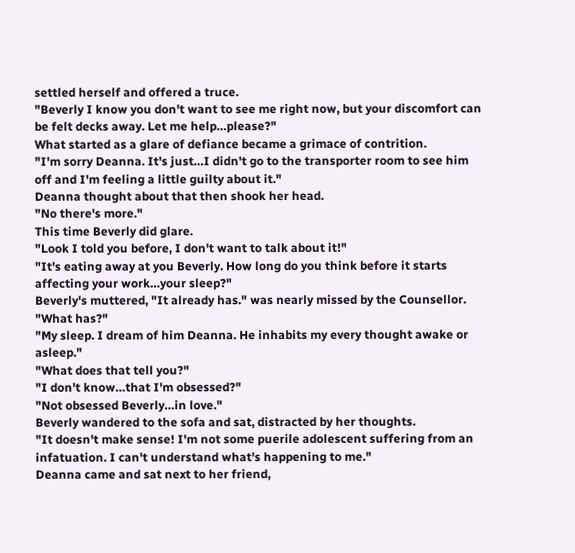settled herself and offered a truce.
"Beverly I know you don't want to see me right now, but your discomfort can be felt decks away. Let me help…please?"
What started as a glare of defiance became a grimace of contrition.
"I'm sorry Deanna. It's just…I didn't go to the transporter room to see him off and I'm feeling a little guilty about it."
Deanna thought about that then shook her head.
"No there's more."
This time Beverly did glare.
"Look I told you before, I don't want to talk about it!"
"It's eating away at you Beverly. How long do you think before it starts affecting your work…your sleep?"
Beverly's muttered, "It already has." was nearly missed by the Counsellor.
"What has?"
"My sleep. I dream of him Deanna. He inhabits my every thought awake or asleep."
"What does that tell you?"
"I don't know…that I'm obsessed?"
"Not obsessed Beverly…in love."
Beverly wandered to the sofa and sat, distracted by her thoughts.
"It doesn't make sense! I'm not some puerile adolescent suffering from an infatuation. I can't understand what's happening to me."
Deanna came and sat next to her friend,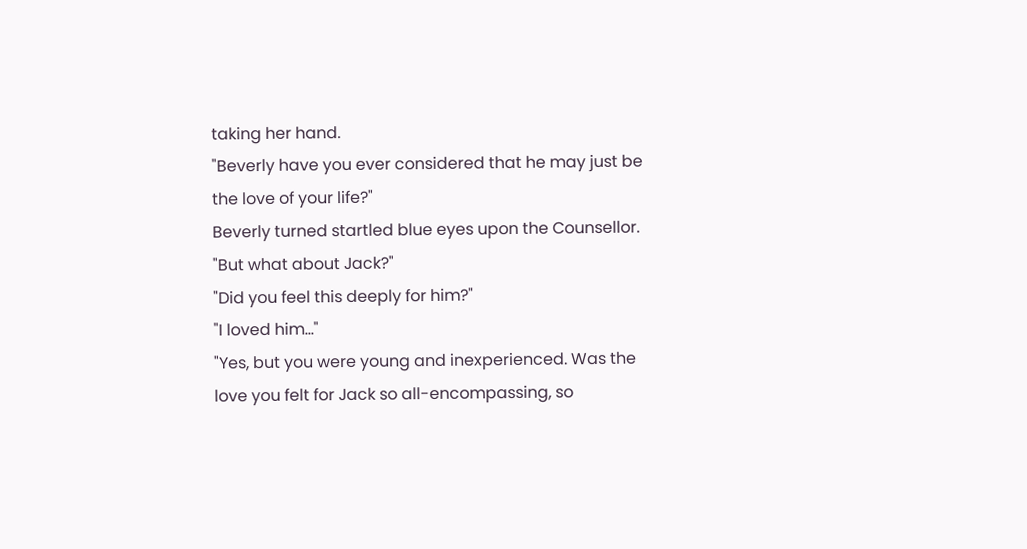taking her hand.
"Beverly have you ever considered that he may just be the love of your life?"
Beverly turned startled blue eyes upon the Counsellor.
"But what about Jack?"
"Did you feel this deeply for him?"
"I loved him…"
"Yes, but you were young and inexperienced. Was the love you felt for Jack so all-encompassing, so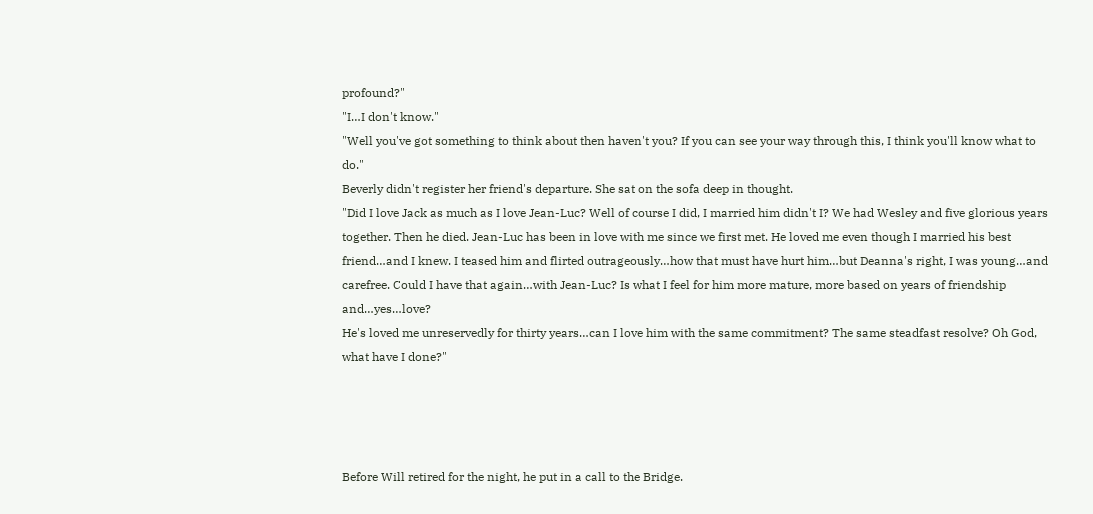profound?"
"I…I don't know."
"Well you've got something to think about then haven't you? If you can see your way through this, I think you'll know what to do."
Beverly didn't register her friend's departure. She sat on the sofa deep in thought.
"Did I love Jack as much as I love Jean-Luc? Well of course I did, I married him didn't I? We had Wesley and five glorious years together. Then he died. Jean-Luc has been in love with me since we first met. He loved me even though I married his best friend…and I knew. I teased him and flirted outrageously…how that must have hurt him…but Deanna's right, I was young…and carefree. Could I have that again…with Jean-Luc? Is what I feel for him more mature, more based on years of friendship and…yes…love?
He's loved me unreservedly for thirty years…can I love him with the same commitment? The same steadfast resolve? Oh God, what have I done?"




Before Will retired for the night, he put in a call to the Bridge.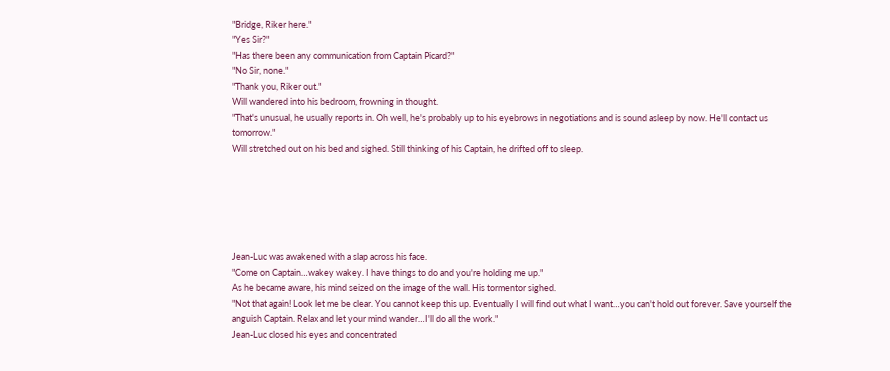"Bridge, Riker here."
"Yes Sir?"
"Has there been any communication from Captain Picard?"
"No Sir, none."
"Thank you, Riker out."
Will wandered into his bedroom, frowning in thought.
"That's unusual, he usually reports in. Oh well, he's probably up to his eyebrows in negotiations and is sound asleep by now. He'll contact us tomorrow."
Will stretched out on his bed and sighed. Still thinking of his Captain, he drifted off to sleep.






Jean-Luc was awakened with a slap across his face.
"Come on Captain…wakey wakey. I have things to do and you're holding me up."
As he became aware, his mind seized on the image of the wall. His tormentor sighed.
"Not that again! Look let me be clear. You cannot keep this up. Eventually I will find out what I want…you can't hold out forever. Save yourself the anguish Captain. Relax and let your mind wander…I'll do all the work."
Jean-Luc closed his eyes and concentrated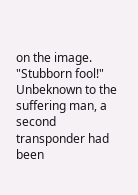on the image.
"Stubborn fool!"
Unbeknown to the suffering man, a second transponder had been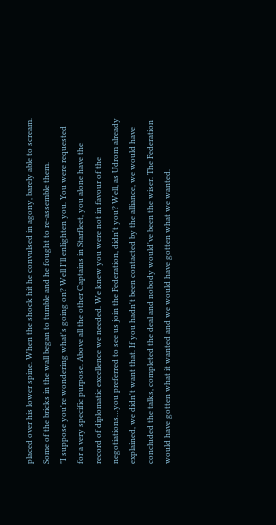placed over his lower spine. When the shock hit he convulsed in agony, barely able to scream. Some of the bricks in the wall began to tumble and he fought to re-assemble them.
"I suppose you're wondering what's going on? Well I'll enlighten you. You were requested for a very specific purpose. Above all the other Captains in Starfleet, you alone have the record of diplomatic excellence we needed. We knew you were not in favour of the negotiations…you preferred to see us join the Federation, didn't you? Well, as Udrom already explained, we didn't want that. If you hadn't been contacted by the alliance, we would have concluded the talks, completed the deal and nobody would've been the wiser. The Federation would have gotten what it wanted and we would have gotten what we wanted.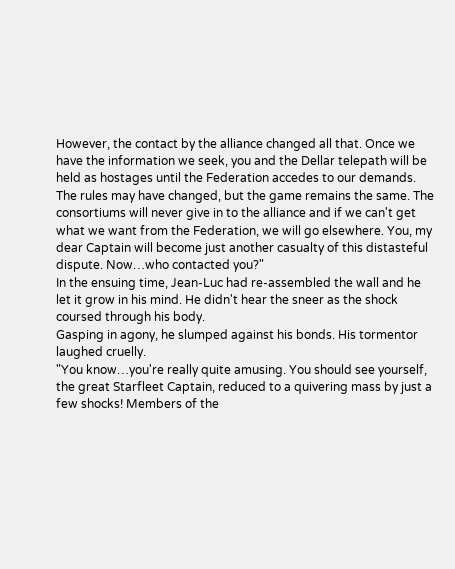However, the contact by the alliance changed all that. Once we have the information we seek, you and the Dellar telepath will be held as hostages until the Federation accedes to our demands. The rules may have changed, but the game remains the same. The consortiums will never give in to the alliance and if we can't get what we want from the Federation, we will go elsewhere. You, my dear Captain will become just another casualty of this distasteful dispute. Now…who contacted you?"
In the ensuing time, Jean-Luc had re-assembled the wall and he let it grow in his mind. He didn't hear the sneer as the shock coursed through his body.
Gasping in agony, he slumped against his bonds. His tormentor laughed cruelly.
"You know…you're really quite amusing. You should see yourself, the great Starfleet Captain, reduced to a quivering mass by just a few shocks! Members of the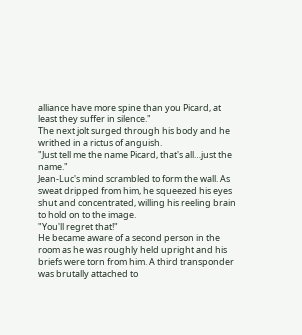alliance have more spine than you Picard, at least they suffer in silence."
The next jolt surged through his body and he writhed in a rictus of anguish.
"Just tell me the name Picard, that's all…just the name."
Jean-Luc's mind scrambled to form the wall. As sweat dripped from him, he squeezed his eyes shut and concentrated, willing his reeling brain to hold on to the image.
"You'll regret that!"
He became aware of a second person in the room as he was roughly held upright and his briefs were torn from him. A third transponder was brutally attached to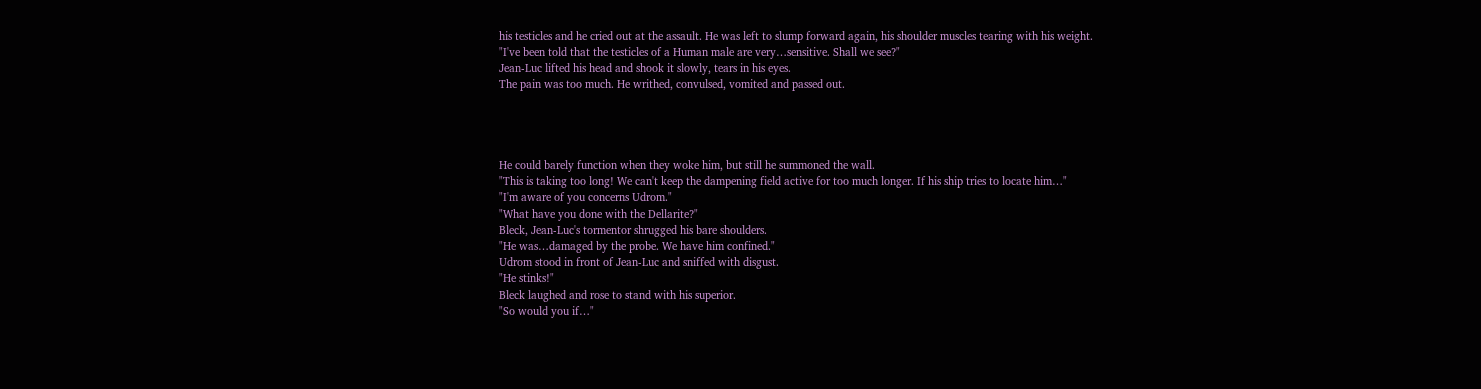his testicles and he cried out at the assault. He was left to slump forward again, his shoulder muscles tearing with his weight.
"I've been told that the testicles of a Human male are very…sensitive. Shall we see?"
Jean-Luc lifted his head and shook it slowly, tears in his eyes.
The pain was too much. He writhed, convulsed, vomited and passed out.




He could barely function when they woke him, but still he summoned the wall.
"This is taking too long! We can't keep the dampening field active for too much longer. If his ship tries to locate him…"
"I'm aware of you concerns Udrom."
"What have you done with the Dellarite?"
Bleck, Jean-Luc's tormentor shrugged his bare shoulders.
"He was…damaged by the probe. We have him confined."
Udrom stood in front of Jean-Luc and sniffed with disgust.
"He stinks!"
Bleck laughed and rose to stand with his superior.
"So would you if…"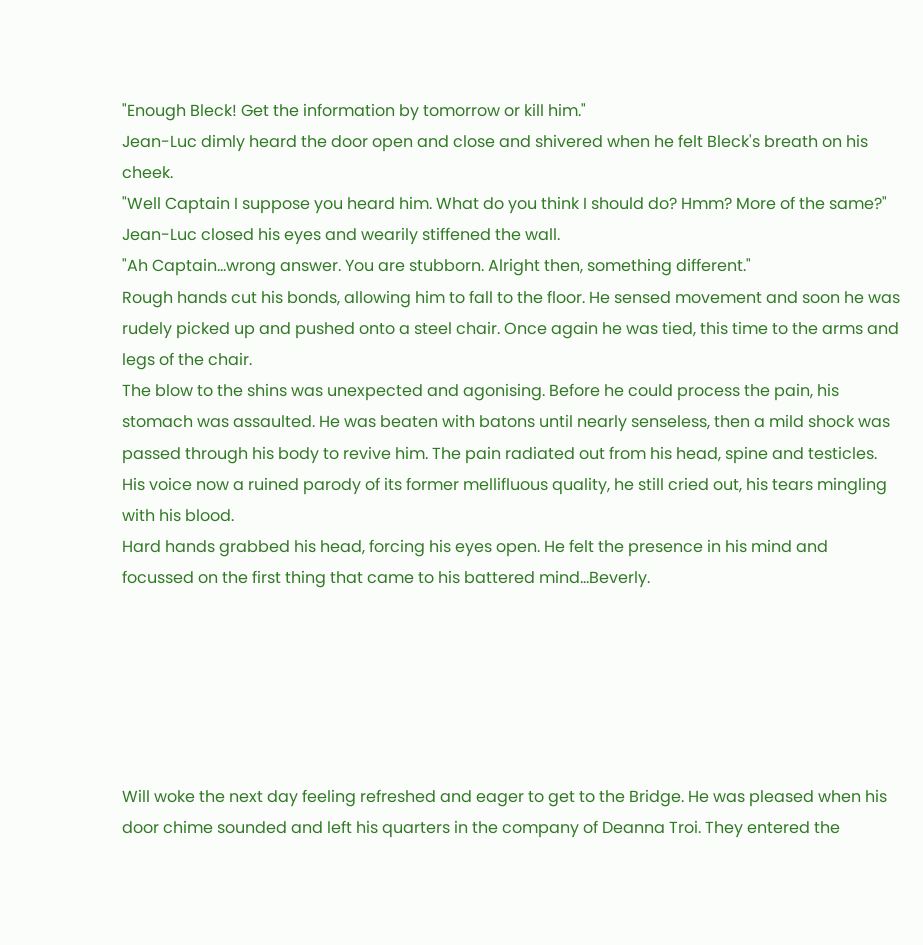"Enough Bleck! Get the information by tomorrow or kill him."
Jean-Luc dimly heard the door open and close and shivered when he felt Bleck's breath on his cheek.
"Well Captain I suppose you heard him. What do you think I should do? Hmm? More of the same?"
Jean-Luc closed his eyes and wearily stiffened the wall.
"Ah Captain…wrong answer. You are stubborn. Alright then, something different."
Rough hands cut his bonds, allowing him to fall to the floor. He sensed movement and soon he was rudely picked up and pushed onto a steel chair. Once again he was tied, this time to the arms and legs of the chair.
The blow to the shins was unexpected and agonising. Before he could process the pain, his stomach was assaulted. He was beaten with batons until nearly senseless, then a mild shock was passed through his body to revive him. The pain radiated out from his head, spine and testicles. His voice now a ruined parody of its former mellifluous quality, he still cried out, his tears mingling with his blood.
Hard hands grabbed his head, forcing his eyes open. He felt the presence in his mind and focussed on the first thing that came to his battered mind…Beverly.






Will woke the next day feeling refreshed and eager to get to the Bridge. He was pleased when his door chime sounded and left his quarters in the company of Deanna Troi. They entered the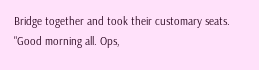Bridge together and took their customary seats.
"Good morning all. Ops,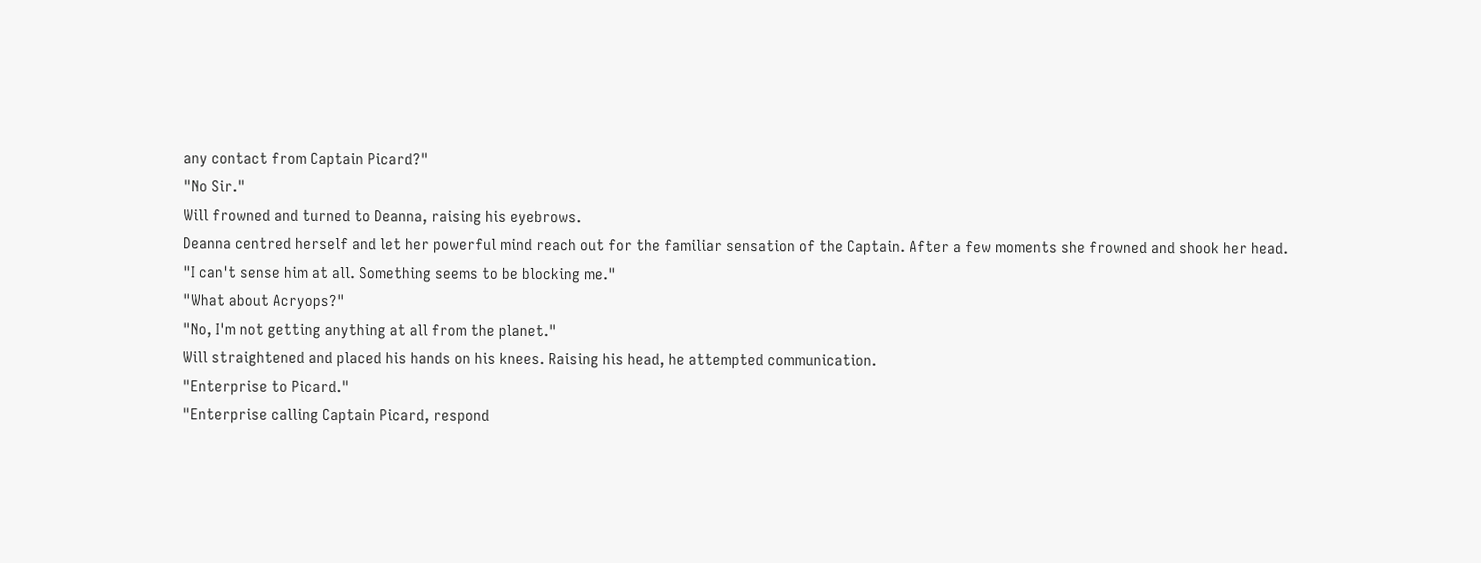any contact from Captain Picard?"
"No Sir."
Will frowned and turned to Deanna, raising his eyebrows.
Deanna centred herself and let her powerful mind reach out for the familiar sensation of the Captain. After a few moments she frowned and shook her head.
"I can't sense him at all. Something seems to be blocking me."
"What about Acryops?"
"No, I'm not getting anything at all from the planet."
Will straightened and placed his hands on his knees. Raising his head, he attempted communication.
"Enterprise to Picard."
"Enterprise calling Captain Picard, respond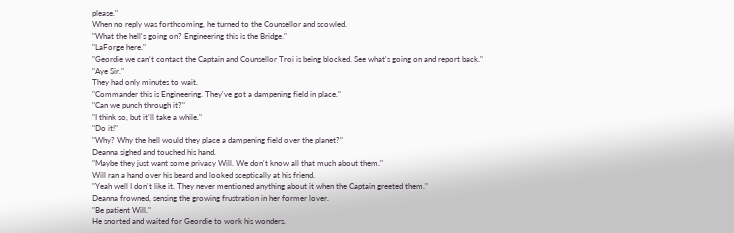please."
When no reply was forthcoming, he turned to the Counsellor and scowled.
"What the hell's going on? Engineering this is the Bridge."
"LaForge here."
"Geordie we can't contact the Captain and Counsellor Troi is being blocked. See what's going on and report back."
"Aye Sir."
They had only minutes to wait.
"Commander this is Engineering. They've got a dampening field in place."
"Can we punch through it?"
"I think so, but it'll take a while."
"Do it!"
"Why? Why the hell would they place a dampening field over the planet?"
Deanna sighed and touched his hand.
"Maybe they just want some privacy Will. We don't know all that much about them."
Will ran a hand over his beard and looked sceptically at his friend.
"Yeah well I don't like it. They never mentioned anything about it when the Captain greeted them."
Deanna frowned, sensing the growing frustration in her former lover.
"Be patient Will."
He snorted and waited for Geordie to work his wonders.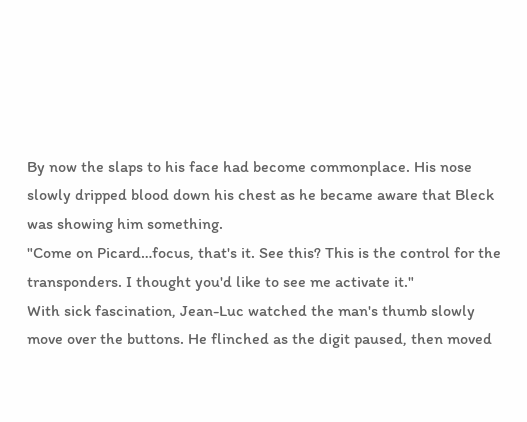By now the slaps to his face had become commonplace. His nose slowly dripped blood down his chest as he became aware that Bleck was showing him something.
"Come on Picard…focus, that's it. See this? This is the control for the transponders. I thought you'd like to see me activate it."
With sick fascination, Jean-Luc watched the man's thumb slowly move over the buttons. He flinched as the digit paused, then moved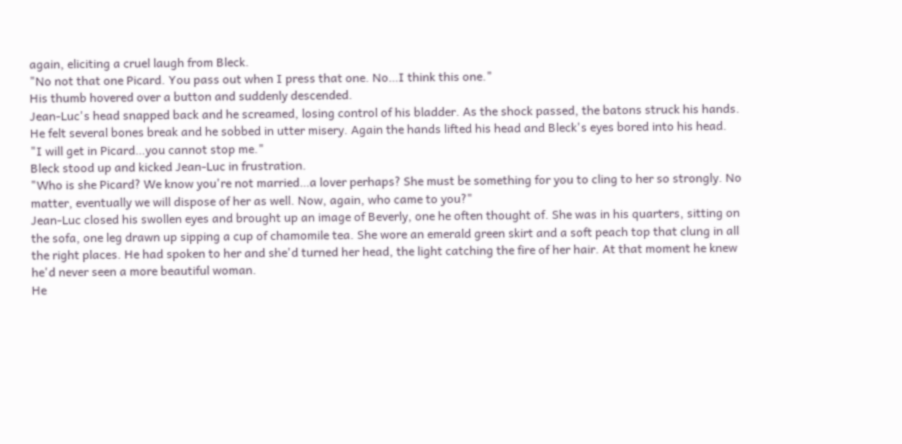again, eliciting a cruel laugh from Bleck.
"No not that one Picard. You pass out when I press that one. No…I think this one."
His thumb hovered over a button and suddenly descended.
Jean-Luc's head snapped back and he screamed, losing control of his bladder. As the shock passed, the batons struck his hands. He felt several bones break and he sobbed in utter misery. Again the hands lifted his head and Bleck's eyes bored into his head.
"I will get in Picard…you cannot stop me."
Bleck stood up and kicked Jean-Luc in frustration.
"Who is she Picard? We know you're not married…a lover perhaps? She must be something for you to cling to her so strongly. No matter, eventually we will dispose of her as well. Now, again, who came to you?"
Jean-Luc closed his swollen eyes and brought up an image of Beverly, one he often thought of. She was in his quarters, sitting on the sofa, one leg drawn up sipping a cup of chamomile tea. She wore an emerald green skirt and a soft peach top that clung in all the right places. He had spoken to her and she'd turned her head, the light catching the fire of her hair. At that moment he knew he'd never seen a more beautiful woman.
He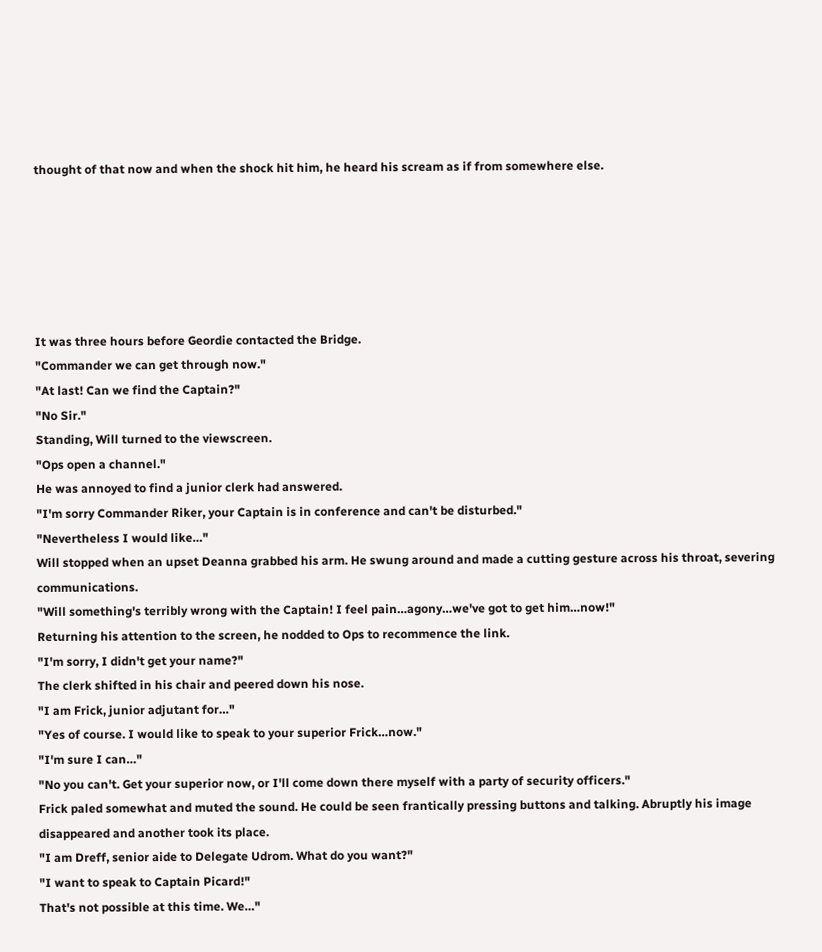thought of that now and when the shock hit him, he heard his scream as if from somewhere else.






It was three hours before Geordie contacted the Bridge.
"Commander we can get through now."
"At last! Can we find the Captain?"
"No Sir."
Standing, Will turned to the viewscreen.
"Ops open a channel."
He was annoyed to find a junior clerk had answered.
"I'm sorry Commander Riker, your Captain is in conference and can't be disturbed."
"Nevertheless I would like…"
Will stopped when an upset Deanna grabbed his arm. He swung around and made a cutting gesture across his throat, severing communications.
"Will something's terribly wrong with the Captain! I feel pain…agony…we've got to get him…now!"
Returning his attention to the screen, he nodded to Ops to recommence the link.
"I'm sorry, I didn't get your name?"
The clerk shifted in his chair and peered down his nose.
"I am Frick, junior adjutant for…"
"Yes of course. I would like to speak to your superior Frick…now."
"I'm sure I can…"
"No you can't. Get your superior now, or I'll come down there myself with a party of security officers."
Frick paled somewhat and muted the sound. He could be seen frantically pressing buttons and talking. Abruptly his image disappeared and another took its place.
"I am Dreff, senior aide to Delegate Udrom. What do you want?"
"I want to speak to Captain Picard!"
That's not possible at this time. We…"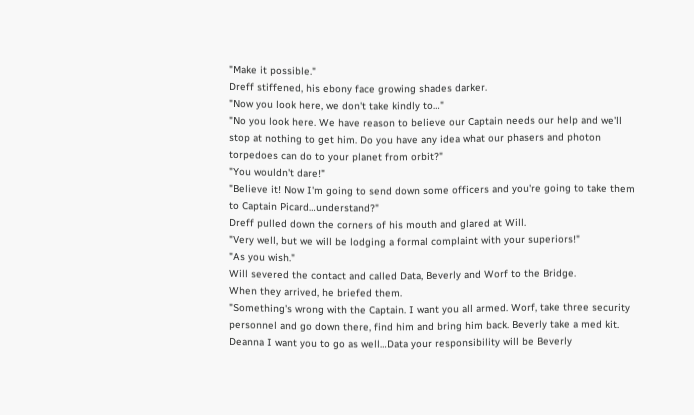"Make it possible."
Dreff stiffened, his ebony face growing shades darker.
"Now you look here, we don't take kindly to…"
"No you look here. We have reason to believe our Captain needs our help and we'll stop at nothing to get him. Do you have any idea what our phasers and photon torpedoes can do to your planet from orbit?"
"You wouldn't dare!"
"Believe it! Now I'm going to send down some officers and you're going to take them to Captain Picard…understand?"
Dreff pulled down the corners of his mouth and glared at Will.
"Very well, but we will be lodging a formal complaint with your superiors!"
"As you wish."
Will severed the contact and called Data, Beverly and Worf to the Bridge.
When they arrived, he briefed them.
"Something's wrong with the Captain. I want you all armed. Worf, take three security personnel and go down there, find him and bring him back. Beverly take a med kit. Deanna I want you to go as well…Data your responsibility will be Beverly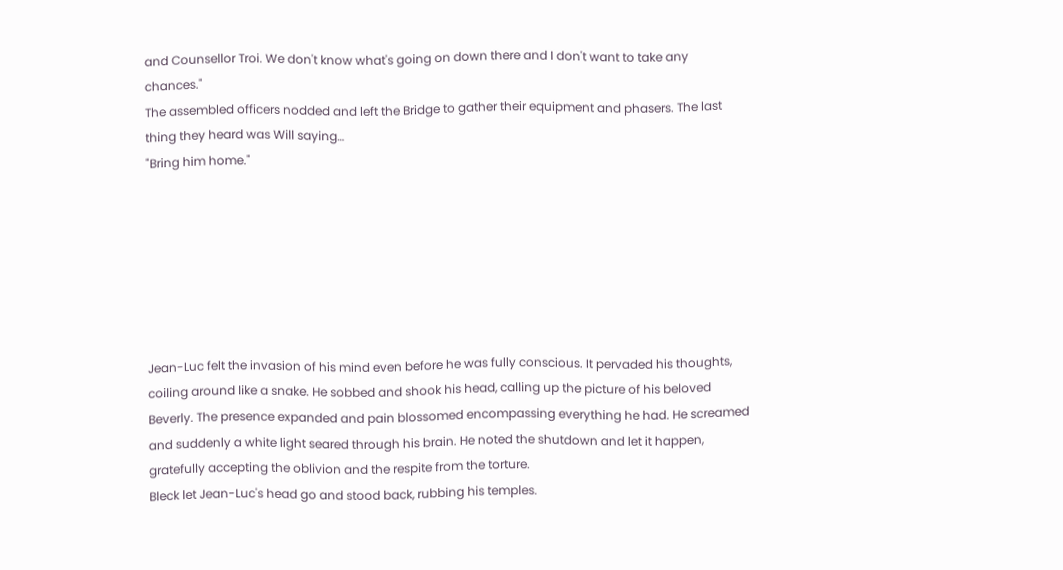and Counsellor Troi. We don't know what's going on down there and I don't want to take any chances."
The assembled officers nodded and left the Bridge to gather their equipment and phasers. The last thing they heard was Will saying…
"Bring him home."







Jean-Luc felt the invasion of his mind even before he was fully conscious. It pervaded his thoughts, coiling around like a snake. He sobbed and shook his head, calling up the picture of his beloved Beverly. The presence expanded and pain blossomed encompassing everything he had. He screamed and suddenly a white light seared through his brain. He noted the shutdown and let it happen, gratefully accepting the oblivion and the respite from the torture.
Bleck let Jean-Luc's head go and stood back, rubbing his temples.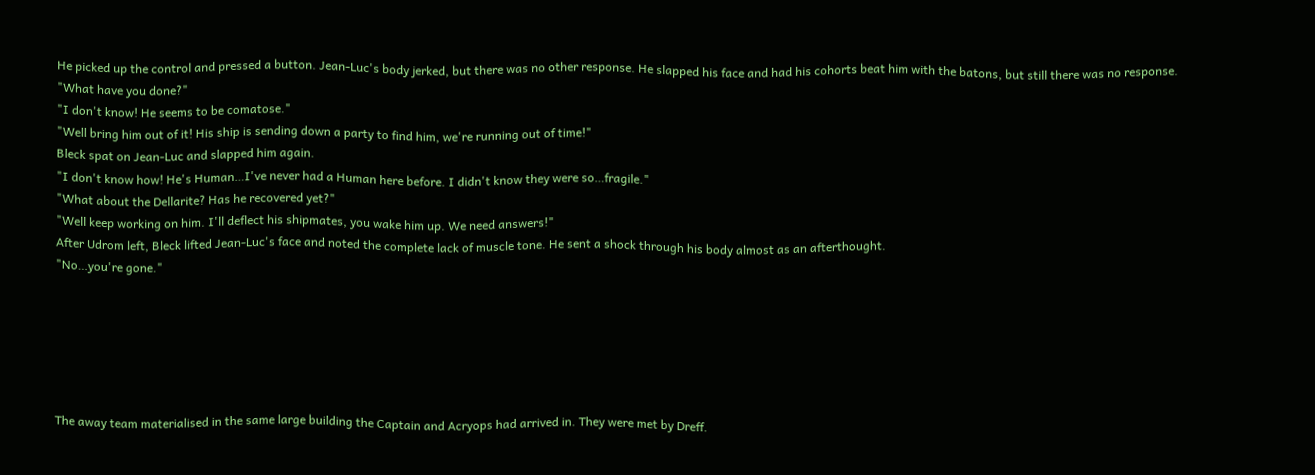He picked up the control and pressed a button. Jean-Luc's body jerked, but there was no other response. He slapped his face and had his cohorts beat him with the batons, but still there was no response.
"What have you done?"
"I don't know! He seems to be comatose."
"Well bring him out of it! His ship is sending down a party to find him, we're running out of time!"
Bleck spat on Jean-Luc and slapped him again.
"I don't know how! He's Human…I've never had a Human here before. I didn't know they were so…fragile."
"What about the Dellarite? Has he recovered yet?"
"Well keep working on him. I'll deflect his shipmates, you wake him up. We need answers!"
After Udrom left, Bleck lifted Jean-Luc's face and noted the complete lack of muscle tone. He sent a shock through his body almost as an afterthought.
"No…you're gone."






The away team materialised in the same large building the Captain and Acryops had arrived in. They were met by Dreff.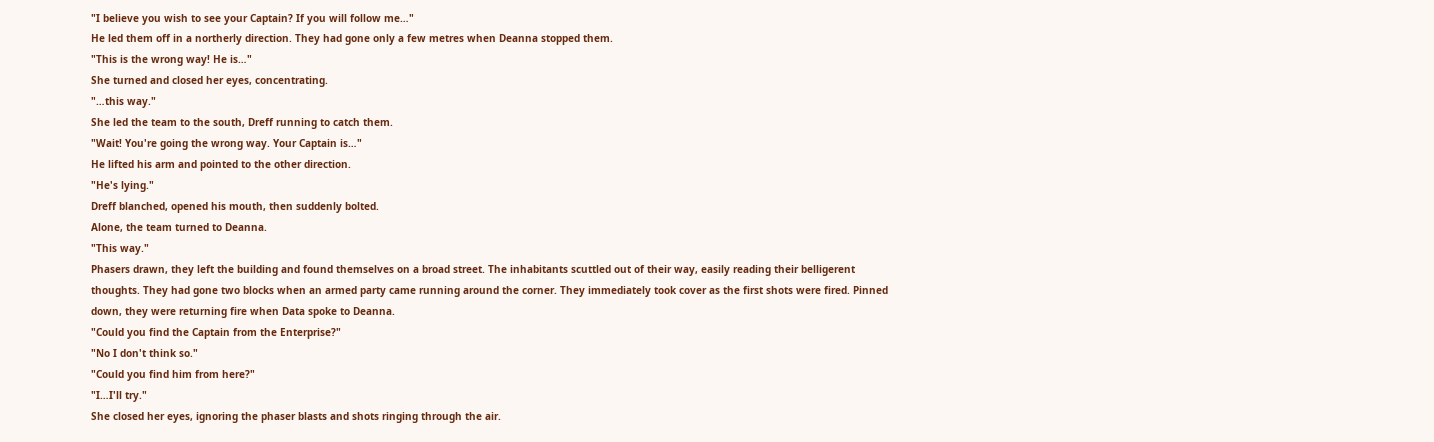"I believe you wish to see your Captain? If you will follow me…"
He led them off in a northerly direction. They had gone only a few metres when Deanna stopped them.
"This is the wrong way! He is…"
She turned and closed her eyes, concentrating.
"…this way."
She led the team to the south, Dreff running to catch them.
"Wait! You're going the wrong way. Your Captain is…"
He lifted his arm and pointed to the other direction.
"He's lying."
Dreff blanched, opened his mouth, then suddenly bolted.
Alone, the team turned to Deanna.
"This way."
Phasers drawn, they left the building and found themselves on a broad street. The inhabitants scuttled out of their way, easily reading their belligerent thoughts. They had gone two blocks when an armed party came running around the corner. They immediately took cover as the first shots were fired. Pinned down, they were returning fire when Data spoke to Deanna.
"Could you find the Captain from the Enterprise?"
"No I don't think so."
"Could you find him from here?"
"I…I'll try."
She closed her eyes, ignoring the phaser blasts and shots ringing through the air.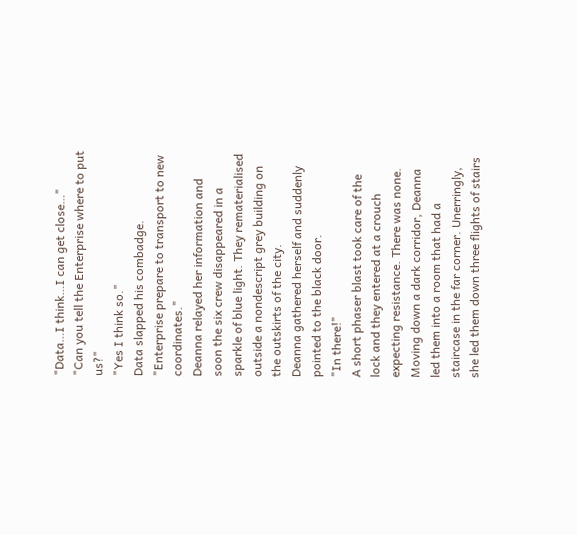"Data…I think…I can get close…"
"Can you tell the Enterprise where to put us?"
"Yes I think so."
Data slapped his combadge.
"Enterprise prepare to transport to new coordinates."
Deanna relayed her information and soon the six crew disappeared in a sparkle of blue light. They rematerialised outside a nondescript grey building on the outskirts of the city.
Deanna gathered herself and suddenly pointed to the black door.
"In there!"
A short phaser blast took care of the lock and they entered at a crouch expecting resistance. There was none. Moving down a dark corridor, Deanna led them into a room that had a staircase in the far corner. Unerringly, she led them down three flights of stairs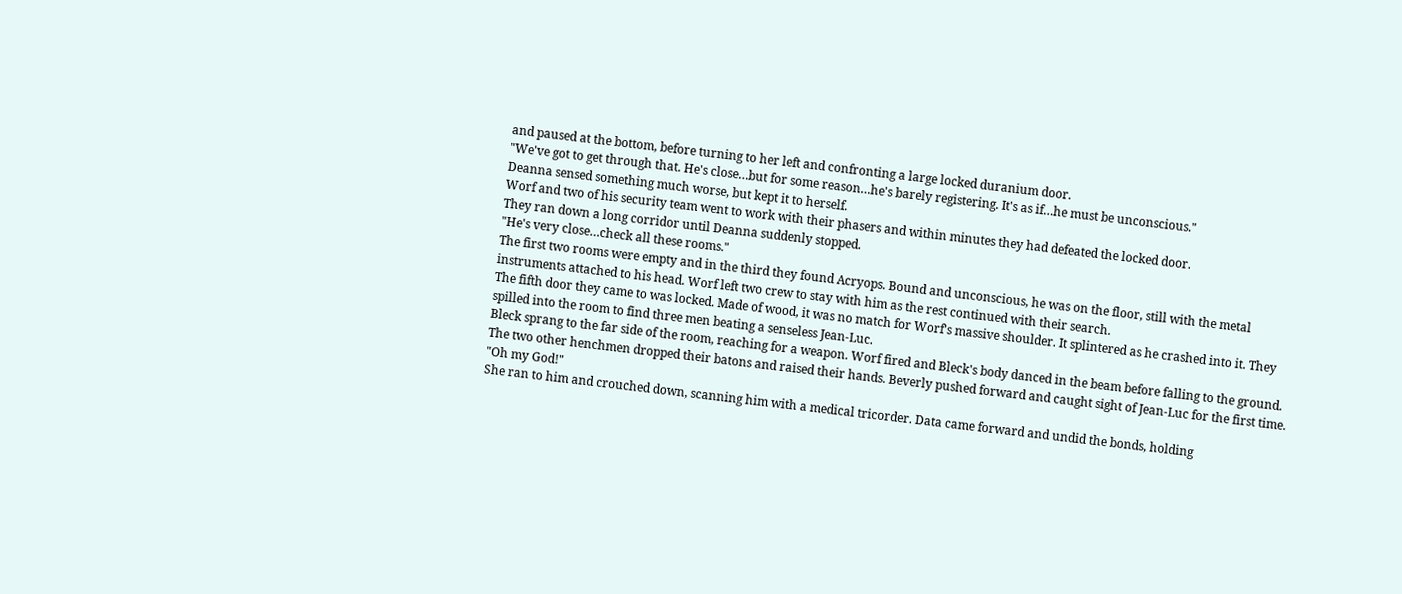and paused at the bottom, before turning to her left and confronting a large locked duranium door.
"We've got to get through that. He's close…but for some reason…he's barely registering. It's as if…he must be unconscious."
Deanna sensed something much worse, but kept it to herself.
Worf and two of his security team went to work with their phasers and within minutes they had defeated the locked door.
They ran down a long corridor until Deanna suddenly stopped.
"He's very close…check all these rooms."
The first two rooms were empty and in the third they found Acryops. Bound and unconscious, he was on the floor, still with the metal instruments attached to his head. Worf left two crew to stay with him as the rest continued with their search.
The fifth door they came to was locked. Made of wood, it was no match for Worf's massive shoulder. It splintered as he crashed into it. They spilled into the room to find three men beating a senseless Jean-Luc.
Bleck sprang to the far side of the room, reaching for a weapon. Worf fired and Bleck's body danced in the beam before falling to the ground. The two other henchmen dropped their batons and raised their hands. Beverly pushed forward and caught sight of Jean-Luc for the first time.
"Oh my God!"
She ran to him and crouched down, scanning him with a medical tricorder. Data came forward and undid the bonds, holding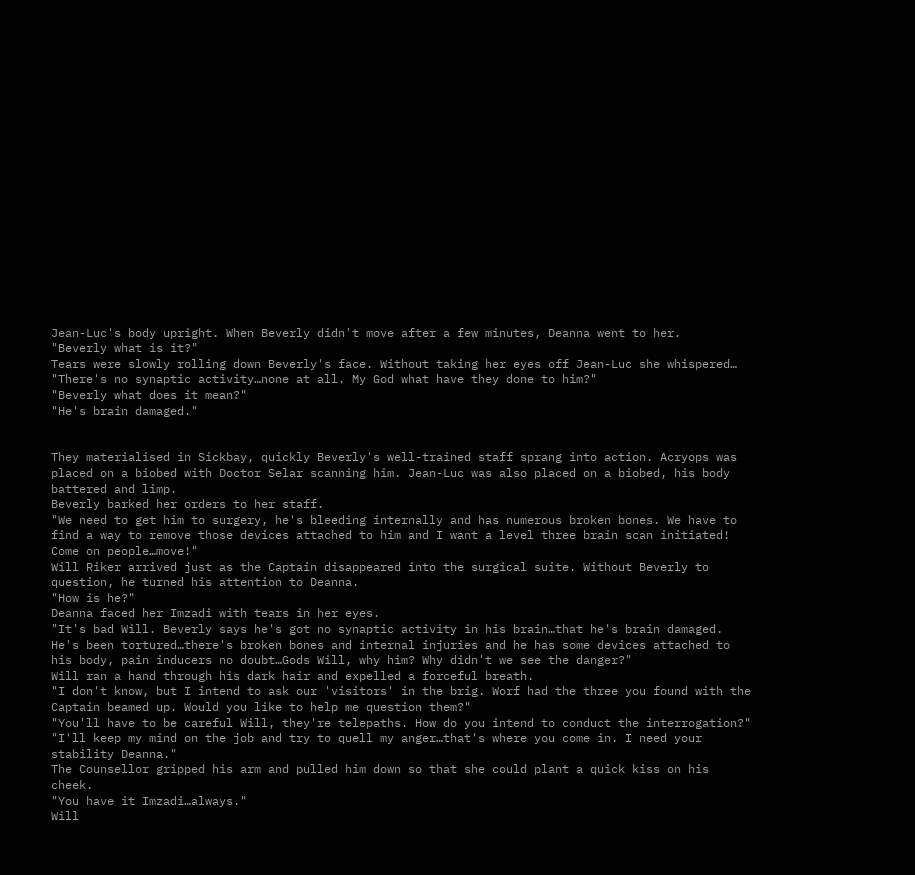Jean-Luc's body upright. When Beverly didn't move after a few minutes, Deanna went to her.
"Beverly what is it?"
Tears were slowly rolling down Beverly's face. Without taking her eyes off Jean-Luc she whispered…
"There's no synaptic activity…none at all. My God what have they done to him?"
"Beverly what does it mean?"
"He's brain damaged."


They materialised in Sickbay, quickly Beverly's well-trained staff sprang into action. Acryops was placed on a biobed with Doctor Selar scanning him. Jean-Luc was also placed on a biobed, his body battered and limp.
Beverly barked her orders to her staff.
"We need to get him to surgery, he's bleeding internally and has numerous broken bones. We have to find a way to remove those devices attached to him and I want a level three brain scan initiated! Come on people…move!"
Will Riker arrived just as the Captain disappeared into the surgical suite. Without Beverly to question, he turned his attention to Deanna.
"How is he?"
Deanna faced her Imzadi with tears in her eyes.
"It's bad Will. Beverly says he's got no synaptic activity in his brain…that he's brain damaged. He's been tortured…there's broken bones and internal injuries and he has some devices attached to his body, pain inducers no doubt…Gods Will, why him? Why didn't we see the danger?"
Will ran a hand through his dark hair and expelled a forceful breath.
"I don't know, but I intend to ask our 'visitors' in the brig. Worf had the three you found with the Captain beamed up. Would you like to help me question them?"
"You'll have to be careful Will, they're telepaths. How do you intend to conduct the interrogation?"
"I'll keep my mind on the job and try to quell my anger…that's where you come in. I need your stability Deanna."
The Counsellor gripped his arm and pulled him down so that she could plant a quick kiss on his cheek.
"You have it Imzadi…always."
Will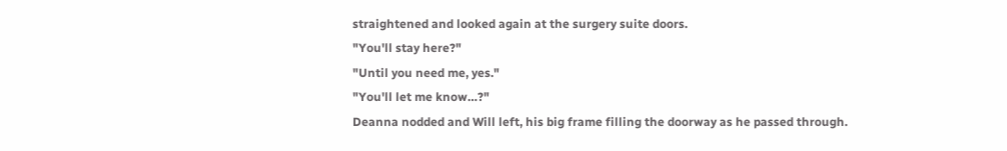straightened and looked again at the surgery suite doors.
"You'll stay here?"
"Until you need me, yes."
"You'll let me know…?"
Deanna nodded and Will left, his big frame filling the doorway as he passed through.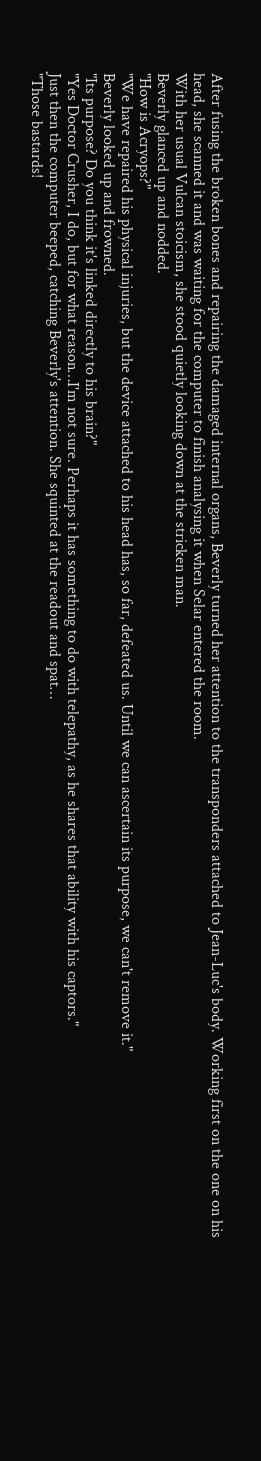After fusing the broken bones and repairing the damaged internal organs, Beverly turned her attention to the transponders attached to Jean-Luc's body. Working first on the one on his head, she scanned it and was waiting for the computer to finish analysing it when Selar entered the room.
With her usual Vulcan stoicism, she stood quietly looking down at the stricken man.
Beverly glanced up and nodded.
"How is Acryops?"
"We have repaired his physical injuries, but the device attached to his head has, so far, defeated us. Until we can ascertain its purpose, we can't remove it."
Beverly looked up and frowned.
"Its purpose? Do you think it's linked directly to his brain?"
"Yes Doctor Crusher, I do, but for what reason…I'm not sure. Perhaps it has something to do with telepathy, as he shares that ability with his captors."
Just then the computer beeped, catching Beverly's attention. She squinted at the readout and spat…
"Those bastards!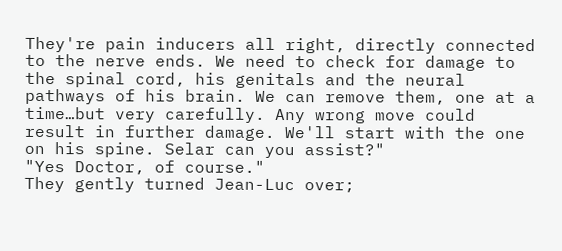They're pain inducers all right, directly connected to the nerve ends. We need to check for damage to the spinal cord, his genitals and the neural pathways of his brain. We can remove them, one at a time…but very carefully. Any wrong move could result in further damage. We'll start with the one on his spine. Selar can you assist?"
"Yes Doctor, of course."
They gently turned Jean-Luc over;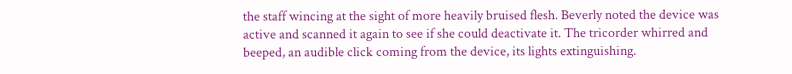the staff wincing at the sight of more heavily bruised flesh. Beverly noted the device was active and scanned it again to see if she could deactivate it. The tricorder whirred and beeped, an audible click coming from the device, its lights extinguishing.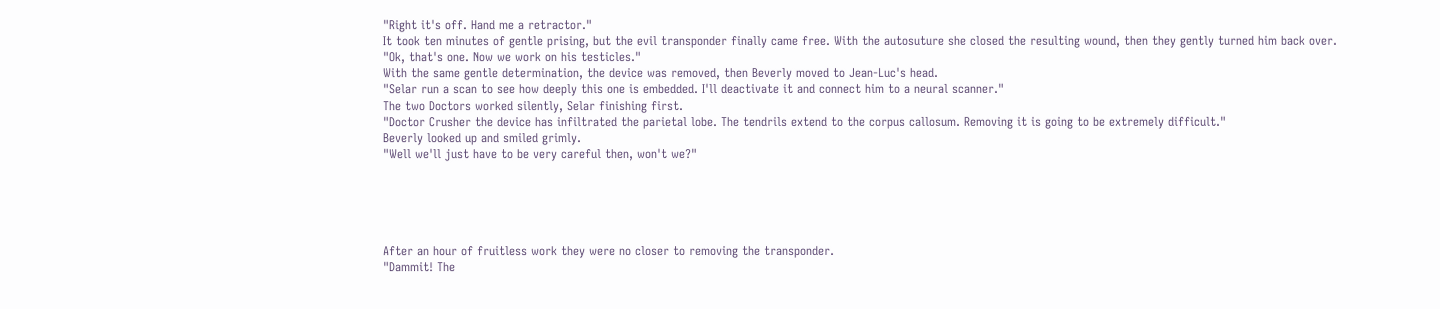"Right it's off. Hand me a retractor."
It took ten minutes of gentle prising, but the evil transponder finally came free. With the autosuture she closed the resulting wound, then they gently turned him back over.
"Ok, that's one. Now we work on his testicles."
With the same gentle determination, the device was removed, then Beverly moved to Jean-Luc's head.
"Selar run a scan to see how deeply this one is embedded. I'll deactivate it and connect him to a neural scanner."
The two Doctors worked silently, Selar finishing first.
"Doctor Crusher the device has infiltrated the parietal lobe. The tendrils extend to the corpus callosum. Removing it is going to be extremely difficult."
Beverly looked up and smiled grimly.
"Well we'll just have to be very careful then, won't we?"





After an hour of fruitless work they were no closer to removing the transponder.
"Dammit! The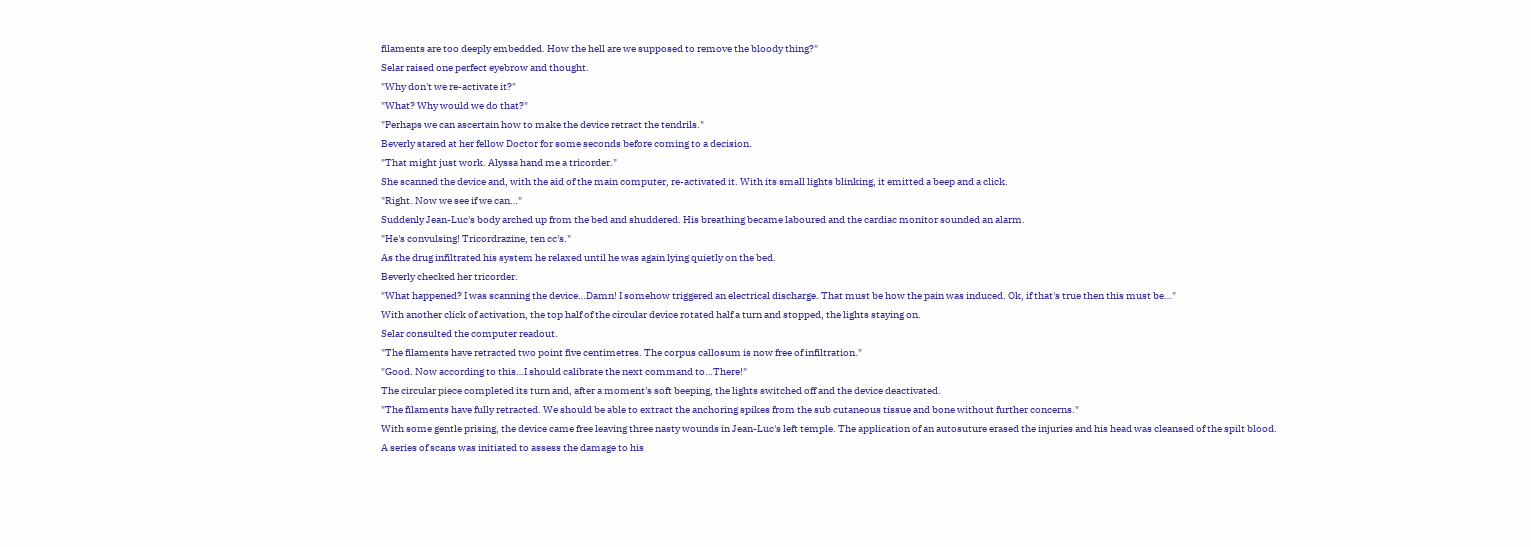filaments are too deeply embedded. How the hell are we supposed to remove the bloody thing?"
Selar raised one perfect eyebrow and thought.
"Why don't we re-activate it?"
"What? Why would we do that?"
"Perhaps we can ascertain how to make the device retract the tendrils."
Beverly stared at her fellow Doctor for some seconds before coming to a decision.
"That might just work. Alyssa hand me a tricorder."
She scanned the device and, with the aid of the main computer, re-activated it. With its small lights blinking, it emitted a beep and a click.
"Right. Now we see if we can…"
Suddenly Jean-Luc's body arched up from the bed and shuddered. His breathing became laboured and the cardiac monitor sounded an alarm.
"He's convulsing! Tricordrazine, ten cc's."
As the drug infiltrated his system he relaxed until he was again lying quietly on the bed.
Beverly checked her tricorder.
"What happened? I was scanning the device…Damn! I somehow triggered an electrical discharge. That must be how the pain was induced. Ok, if that's true then this must be…"
With another click of activation, the top half of the circular device rotated half a turn and stopped, the lights staying on.
Selar consulted the computer readout.
"The filaments have retracted two point five centimetres. The corpus callosum is now free of infiltration."
"Good. Now according to this…I should calibrate the next command to…There!"
The circular piece completed its turn and, after a moment's soft beeping, the lights switched off and the device deactivated.
"The filaments have fully retracted. We should be able to extract the anchoring spikes from the sub cutaneous tissue and bone without further concerns."
With some gentle prising, the device came free leaving three nasty wounds in Jean-Luc's left temple. The application of an autosuture erased the injuries and his head was cleansed of the spilt blood.
A series of scans was initiated to assess the damage to his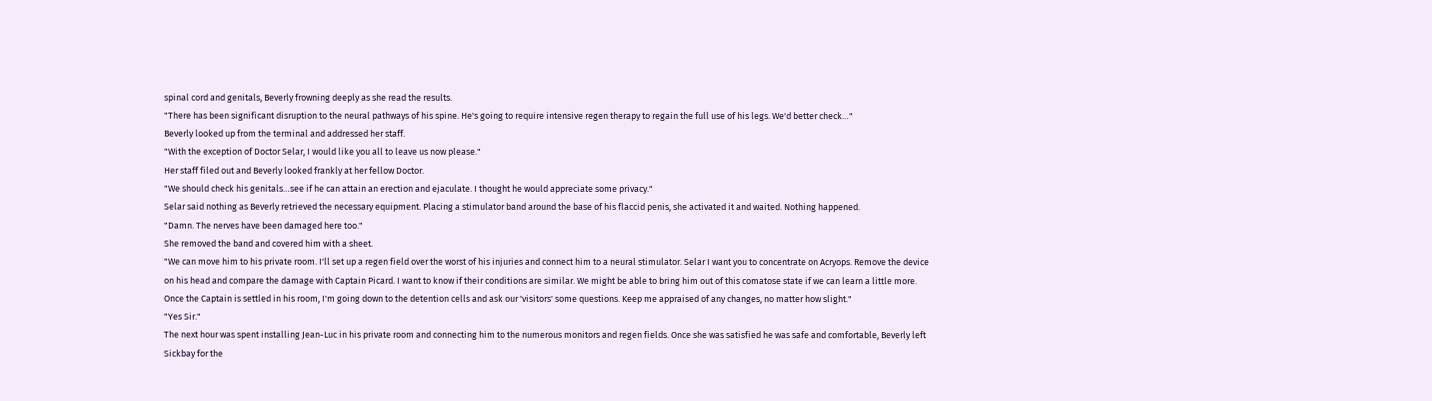spinal cord and genitals, Beverly frowning deeply as she read the results.
"There has been significant disruption to the neural pathways of his spine. He's going to require intensive regen therapy to regain the full use of his legs. We'd better check…"
Beverly looked up from the terminal and addressed her staff.
"With the exception of Doctor Selar, I would like you all to leave us now please."
Her staff filed out and Beverly looked frankly at her fellow Doctor.
"We should check his genitals…see if he can attain an erection and ejaculate. I thought he would appreciate some privacy."
Selar said nothing as Beverly retrieved the necessary equipment. Placing a stimulator band around the base of his flaccid penis, she activated it and waited. Nothing happened.
"Damn. The nerves have been damaged here too."
She removed the band and covered him with a sheet.
"We can move him to his private room. I'll set up a regen field over the worst of his injuries and connect him to a neural stimulator. Selar I want you to concentrate on Acryops. Remove the device on his head and compare the damage with Captain Picard. I want to know if their conditions are similar. We might be able to bring him out of this comatose state if we can learn a little more. Once the Captain is settled in his room, I'm going down to the detention cells and ask our 'visitors' some questions. Keep me appraised of any changes, no matter how slight."
"Yes Sir."
The next hour was spent installing Jean-Luc in his private room and connecting him to the numerous monitors and regen fields. Once she was satisfied he was safe and comfortable, Beverly left Sickbay for the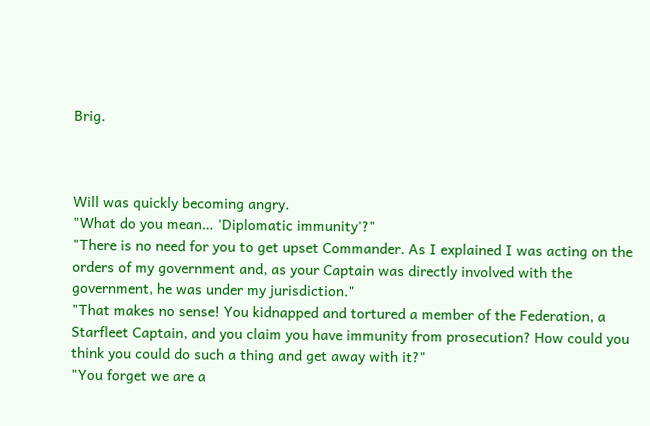Brig.



Will was quickly becoming angry.
"What do you mean… 'Diplomatic immunity'?"
"There is no need for you to get upset Commander. As I explained I was acting on the orders of my government and, as your Captain was directly involved with the government, he was under my jurisdiction."
"That makes no sense! You kidnapped and tortured a member of the Federation, a Starfleet Captain, and you claim you have immunity from prosecution? How could you think you could do such a thing and get away with it?"
"You forget we are a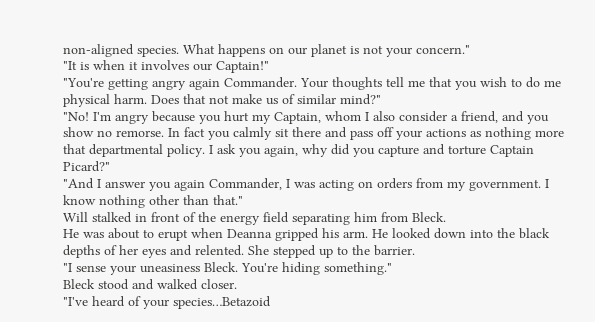non-aligned species. What happens on our planet is not your concern."
"It is when it involves our Captain!"
"You're getting angry again Commander. Your thoughts tell me that you wish to do me physical harm. Does that not make us of similar mind?"
"No! I'm angry because you hurt my Captain, whom I also consider a friend, and you show no remorse. In fact you calmly sit there and pass off your actions as nothing more that departmental policy. I ask you again, why did you capture and torture Captain Picard?"
"And I answer you again Commander, I was acting on orders from my government. I know nothing other than that."
Will stalked in front of the energy field separating him from Bleck.
He was about to erupt when Deanna gripped his arm. He looked down into the black depths of her eyes and relented. She stepped up to the barrier.
"I sense your uneasiness Bleck. You're hiding something."
Bleck stood and walked closer.
"I've heard of your species…Betazoid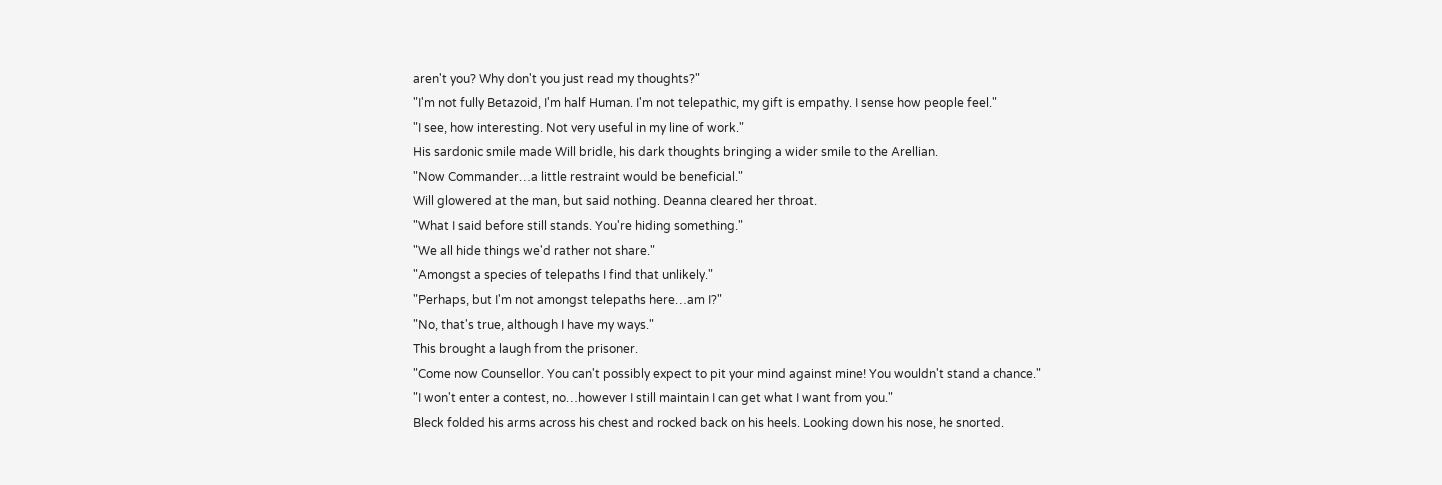aren't you? Why don't you just read my thoughts?"
"I'm not fully Betazoid, I'm half Human. I'm not telepathic, my gift is empathy. I sense how people feel."
"I see, how interesting. Not very useful in my line of work."
His sardonic smile made Will bridle, his dark thoughts bringing a wider smile to the Arellian.
"Now Commander…a little restraint would be beneficial."
Will glowered at the man, but said nothing. Deanna cleared her throat.
"What I said before still stands. You're hiding something."
"We all hide things we'd rather not share."
"Amongst a species of telepaths I find that unlikely."
"Perhaps, but I'm not amongst telepaths here…am I?"
"No, that's true, although I have my ways."
This brought a laugh from the prisoner.
"Come now Counsellor. You can't possibly expect to pit your mind against mine! You wouldn't stand a chance."
"I won't enter a contest, no…however I still maintain I can get what I want from you."
Bleck folded his arms across his chest and rocked back on his heels. Looking down his nose, he snorted.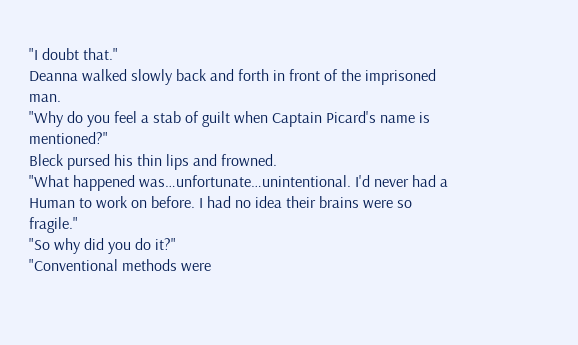"I doubt that."
Deanna walked slowly back and forth in front of the imprisoned man.
"Why do you feel a stab of guilt when Captain Picard's name is mentioned?"
Bleck pursed his thin lips and frowned.
"What happened was…unfortunate…unintentional. I'd never had a Human to work on before. I had no idea their brains were so fragile."
"So why did you do it?"
"Conventional methods were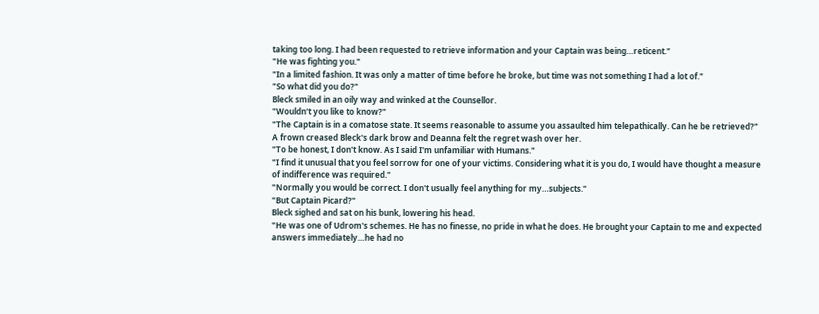taking too long. I had been requested to retrieve information and your Captain was being…reticent."
"He was fighting you."
"In a limited fashion. It was only a matter of time before he broke, but time was not something I had a lot of."
"So what did you do?"
Bleck smiled in an oily way and winked at the Counsellor.
"Wouldn't you like to know?"
"The Captain is in a comatose state. It seems reasonable to assume you assaulted him telepathically. Can he be retrieved?"
A frown creased Bleck's dark brow and Deanna felt the regret wash over her.
"To be honest, I don't know. As I said I'm unfamiliar with Humans."
"I find it unusual that you feel sorrow for one of your victims. Considering what it is you do, I would have thought a measure of indifference was required."
"Normally you would be correct. I don't usually feel anything for my…subjects."
"But Captain Picard?"
Bleck sighed and sat on his bunk, lowering his head.
"He was one of Udrom's schemes. He has no finesse, no pride in what he does. He brought your Captain to me and expected answers immediately…he had no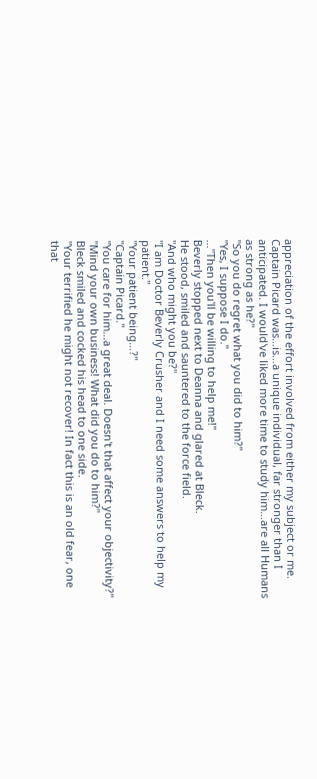appreciation of the effort involved from either my subject or me. Captain Picard was…is…a unique individual, far stronger than I anticipated. I would've liked more time to study him…are all Humans as strong as he?"
"So you do regret what you did to him?"
"Yes, I suppose I do."
…"Then you'll be willing to help me!"
Beverly stopped next to Deanna and glared at Bleck.
He stood, smiled and sauntered to the force field.
"And who might you be?"
"I am Doctor Beverly Crusher and I need some answers to help my patient."
"Your patient being…?"
"Captain Picard."
"You care for him…a great deal. Doesn't that affect your objectivity?"
"Mind your own business! What did you do to him?"
Bleck smiled and cocked his head to one side.
"Your terrified he might not recover! In fact this is an old fear, one that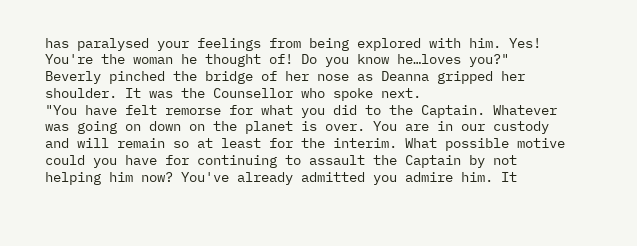has paralysed your feelings from being explored with him. Yes! You're the woman he thought of! Do you know he…loves you?"
Beverly pinched the bridge of her nose as Deanna gripped her shoulder. It was the Counsellor who spoke next.
"You have felt remorse for what you did to the Captain. Whatever was going on down on the planet is over. You are in our custody and will remain so at least for the interim. What possible motive could you have for continuing to assault the Captain by not helping him now? You've already admitted you admire him. It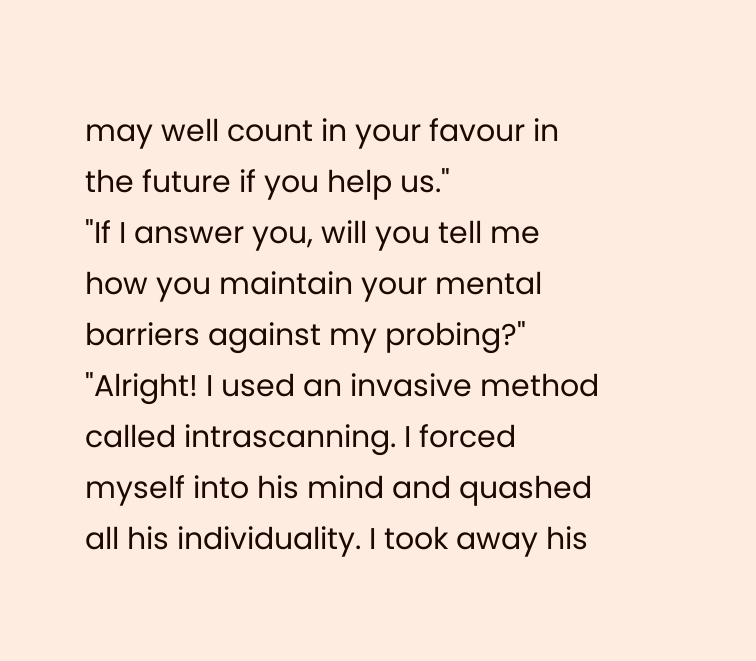may well count in your favour in the future if you help us."
"If I answer you, will you tell me how you maintain your mental barriers against my probing?"
"Alright! I used an invasive method called intrascanning. I forced myself into his mind and quashed all his individuality. I took away his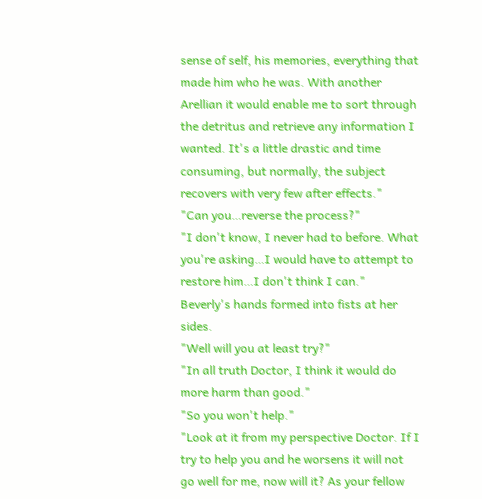sense of self, his memories, everything that made him who he was. With another Arellian it would enable me to sort through the detritus and retrieve any information I wanted. It's a little drastic and time consuming, but normally, the subject recovers with very few after effects."
"Can you…reverse the process?"
"I don't know, I never had to before. What you're asking…I would have to attempt to restore him…I don't think I can."
Beverly's hands formed into fists at her sides.
"Well will you at least try?"
"In all truth Doctor, I think it would do more harm than good."
"So you won't help."
"Look at it from my perspective Doctor. If I try to help you and he worsens it will not go well for me, now will it? As your fellow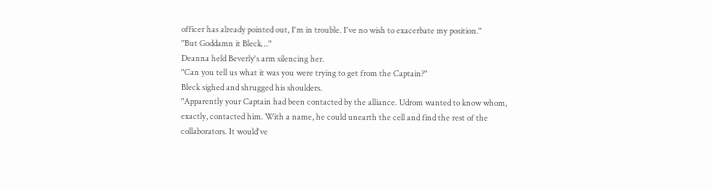officer has already pointed out, I'm in trouble. I've no wish to exacerbate my position."
"But Goddamn it Bleck…"
Deanna held Beverly's arm silencing her.
"Can you tell us what it was you were trying to get from the Captain?"
Bleck sighed and shrugged his shoulders.
"Apparently your Captain had been contacted by the alliance. Udrom wanted to know whom, exactly, contacted him. With a name, he could unearth the cell and find the rest of the collaborators. It would've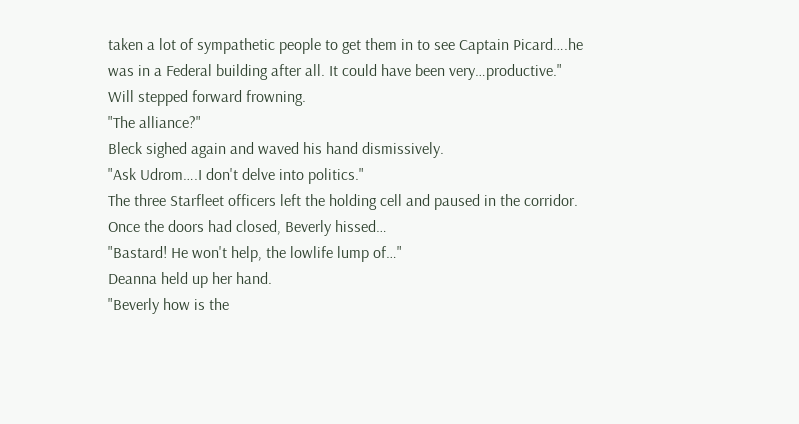taken a lot of sympathetic people to get them in to see Captain Picard….he was in a Federal building after all. It could have been very…productive."
Will stepped forward frowning.
"The alliance?"
Bleck sighed again and waved his hand dismissively.
"Ask Udrom….I don't delve into politics."
The three Starfleet officers left the holding cell and paused in the corridor. Once the doors had closed, Beverly hissed…
"Bastard! He won't help, the lowlife lump of…"
Deanna held up her hand.
"Beverly how is the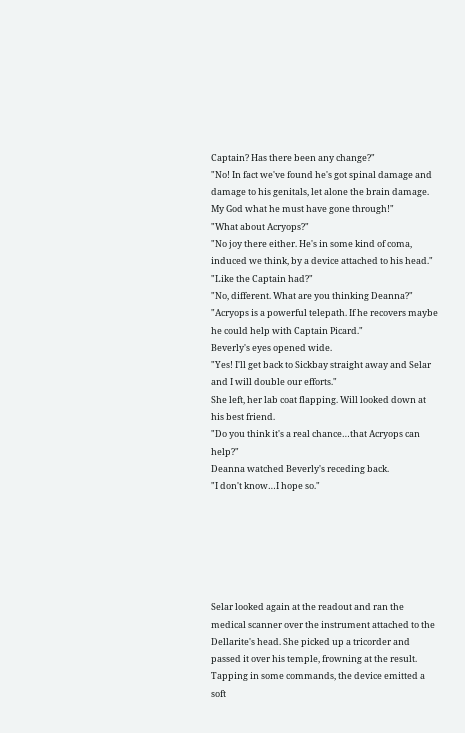Captain? Has there been any change?"
"No! In fact we've found he's got spinal damage and damage to his genitals, let alone the brain damage. My God what he must have gone through!"
"What about Acryops?"
"No joy there either. He's in some kind of coma, induced we think, by a device attached to his head."
"Like the Captain had?"
"No, different. What are you thinking Deanna?"
"Acryops is a powerful telepath. If he recovers maybe he could help with Captain Picard."
Beverly's eyes opened wide.
"Yes! I'll get back to Sickbay straight away and Selar and I will double our efforts."
She left, her lab coat flapping. Will looked down at his best friend.
"Do you think it's a real chance…that Acryops can help?"
Deanna watched Beverly's receding back.
"I don't know…I hope so."






Selar looked again at the readout and ran the medical scanner over the instrument attached to the Dellarite's head. She picked up a tricorder and passed it over his temple, frowning at the result. Tapping in some commands, the device emitted a soft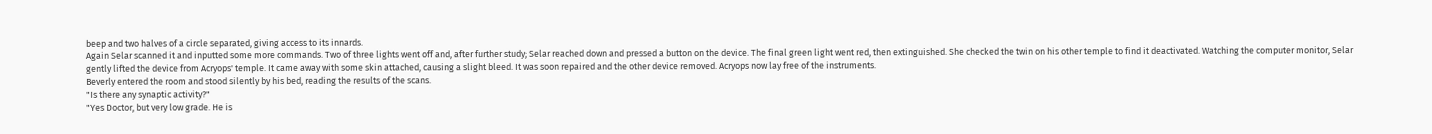beep and two halves of a circle separated, giving access to its innards.
Again Selar scanned it and inputted some more commands. Two of three lights went off and, after further study; Selar reached down and pressed a button on the device. The final green light went red, then extinguished. She checked the twin on his other temple to find it deactivated. Watching the computer monitor, Selar gently lifted the device from Acryops' temple. It came away with some skin attached, causing a slight bleed. It was soon repaired and the other device removed. Acryops now lay free of the instruments.
Beverly entered the room and stood silently by his bed, reading the results of the scans.
"Is there any synaptic activity?"
"Yes Doctor, but very low grade. He is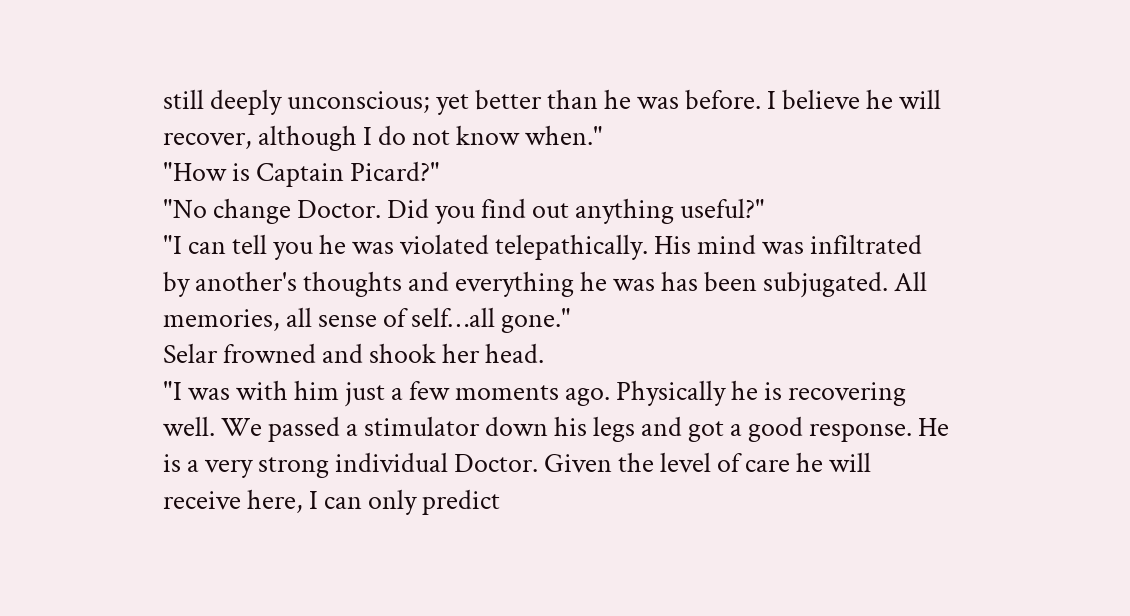still deeply unconscious; yet better than he was before. I believe he will recover, although I do not know when."
"How is Captain Picard?"
"No change Doctor. Did you find out anything useful?"
"I can tell you he was violated telepathically. His mind was infiltrated by another's thoughts and everything he was has been subjugated. All memories, all sense of self…all gone."
Selar frowned and shook her head.
"I was with him just a few moments ago. Physically he is recovering well. We passed a stimulator down his legs and got a good response. He is a very strong individual Doctor. Given the level of care he will receive here, I can only predict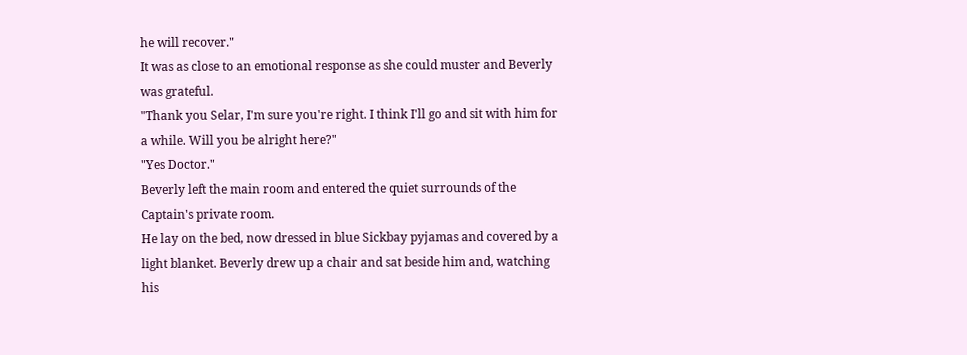he will recover."
It was as close to an emotional response as she could muster and Beverly was grateful.
"Thank you Selar, I'm sure you're right. I think I'll go and sit with him for a while. Will you be alright here?"
"Yes Doctor."
Beverly left the main room and entered the quiet surrounds of the Captain's private room.
He lay on the bed, now dressed in blue Sickbay pyjamas and covered by a light blanket. Beverly drew up a chair and sat beside him and, watching his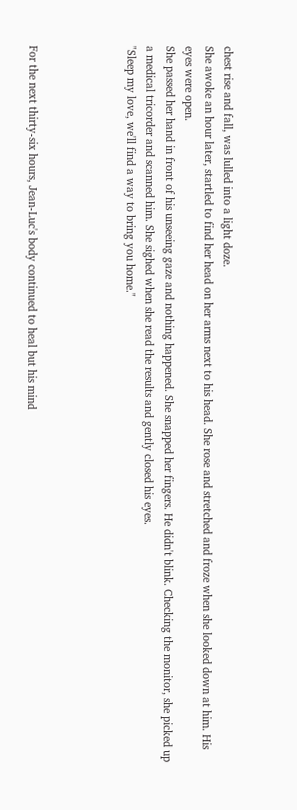chest rise and fall, was lulled into a light doze.
She awoke an hour later, startled to find her head on her arms next to his head. She rose and stretched and froze when she looked down at him. His eyes were open.
She passed her hand in front of his unseeing gaze and nothing happened. She snapped her fingers. He didn't blink. Checking the monitor, she picked up a medical tricorder and scanned him. She sighed when she read the results and gently closed his eyes.
"Sleep my love, we'll find a way to bring you home."




For the next thirty-six hours, Jean-Luc's body continued to heal but his mind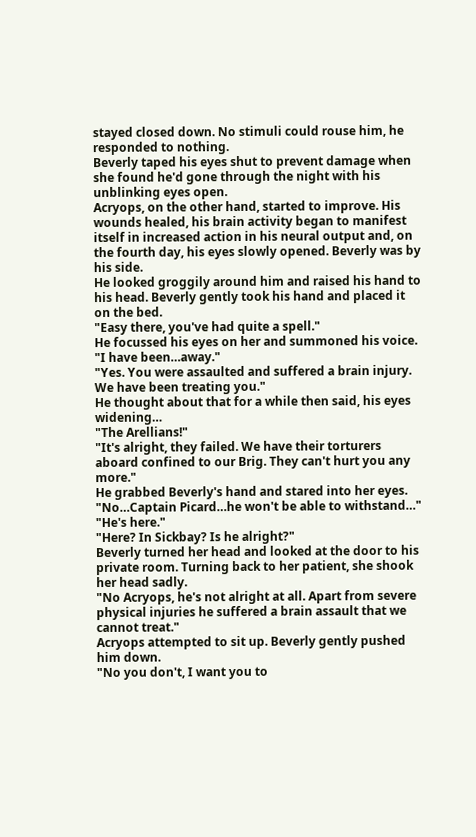stayed closed down. No stimuli could rouse him, he responded to nothing.
Beverly taped his eyes shut to prevent damage when she found he'd gone through the night with his unblinking eyes open.
Acryops, on the other hand, started to improve. His wounds healed, his brain activity began to manifest itself in increased action in his neural output and, on the fourth day, his eyes slowly opened. Beverly was by his side.
He looked groggily around him and raised his hand to his head. Beverly gently took his hand and placed it on the bed.
"Easy there, you've had quite a spell."
He focussed his eyes on her and summoned his voice.
"I have been…away."
"Yes. You were assaulted and suffered a brain injury. We have been treating you."
He thought about that for a while then said, his eyes widening…
"The Arellians!"
"It's alright, they failed. We have their torturers aboard confined to our Brig. They can't hurt you any more."
He grabbed Beverly's hand and stared into her eyes.
"No…Captain Picard…he won't be able to withstand…"
"He's here."
"Here? In Sickbay? Is he alright?"
Beverly turned her head and looked at the door to his private room. Turning back to her patient, she shook her head sadly.
"No Acryops, he's not alright at all. Apart from severe physical injuries he suffered a brain assault that we cannot treat."
Acryops attempted to sit up. Beverly gently pushed him down.
"No you don't, I want you to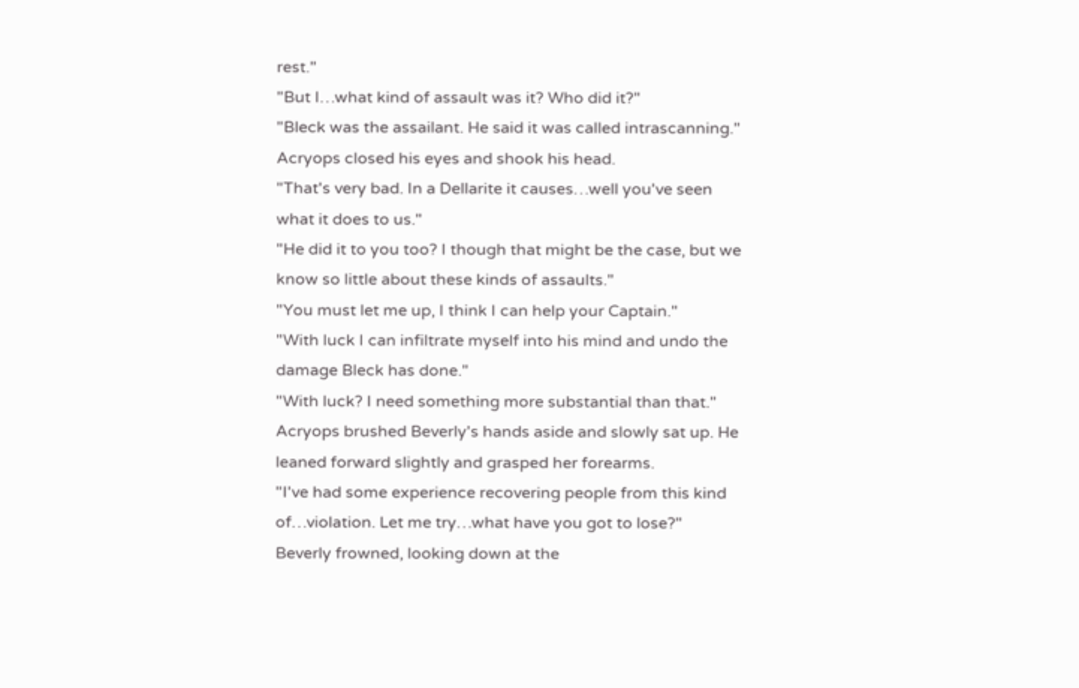rest."
"But I…what kind of assault was it? Who did it?"
"Bleck was the assailant. He said it was called intrascanning."
Acryops closed his eyes and shook his head.
"That's very bad. In a Dellarite it causes…well you've seen what it does to us."
"He did it to you too? I though that might be the case, but we know so little about these kinds of assaults."
"You must let me up, I think I can help your Captain."
"With luck I can infiltrate myself into his mind and undo the damage Bleck has done."
"With luck? I need something more substantial than that."
Acryops brushed Beverly's hands aside and slowly sat up. He leaned forward slightly and grasped her forearms.
"I've had some experience recovering people from this kind of…violation. Let me try…what have you got to lose?"
Beverly frowned, looking down at the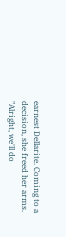earnest Dellarite. Coming to a decision, she freed her arms.
"Alright, we'll do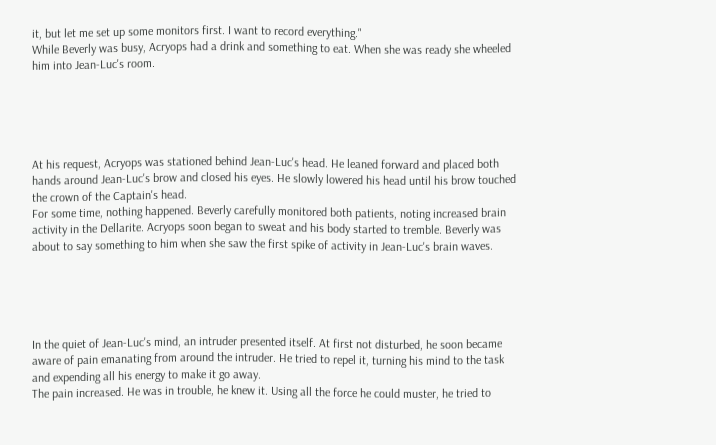it, but let me set up some monitors first. I want to record everything."
While Beverly was busy, Acryops had a drink and something to eat. When she was ready she wheeled him into Jean-Luc's room.





At his request, Acryops was stationed behind Jean-Luc's head. He leaned forward and placed both hands around Jean-Luc's brow and closed his eyes. He slowly lowered his head until his brow touched the crown of the Captain's head.
For some time, nothing happened. Beverly carefully monitored both patients, noting increased brain activity in the Dellarite. Acryops soon began to sweat and his body started to tremble. Beverly was about to say something to him when she saw the first spike of activity in Jean-Luc's brain waves.





In the quiet of Jean-Luc's mind, an intruder presented itself. At first not disturbed, he soon became aware of pain emanating from around the intruder. He tried to repel it, turning his mind to the task and expending all his energy to make it go away.
The pain increased. He was in trouble, he knew it. Using all the force he could muster, he tried to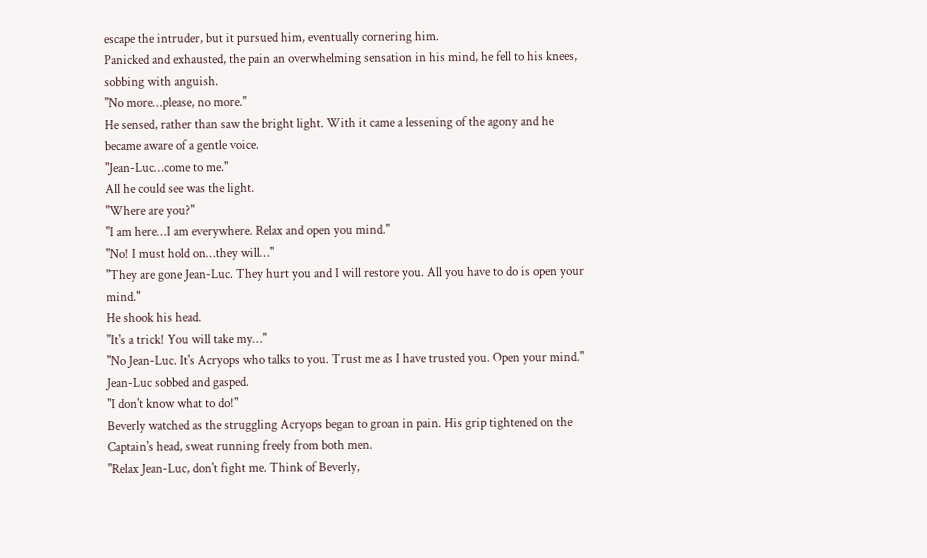escape the intruder, but it pursued him, eventually cornering him.
Panicked and exhausted, the pain an overwhelming sensation in his mind, he fell to his knees, sobbing with anguish.
"No more…please, no more."
He sensed, rather than saw the bright light. With it came a lessening of the agony and he became aware of a gentle voice.
"Jean-Luc…come to me."
All he could see was the light.
"Where are you?"
"I am here…I am everywhere. Relax and open you mind."
"No! I must hold on…they will…"
"They are gone Jean-Luc. They hurt you and I will restore you. All you have to do is open your mind."
He shook his head.
"It's a trick! You will take my…"
"No Jean-Luc. It's Acryops who talks to you. Trust me as I have trusted you. Open your mind."
Jean-Luc sobbed and gasped.
"I don't know what to do!"
Beverly watched as the struggling Acryops began to groan in pain. His grip tightened on the Captain's head, sweat running freely from both men.
"Relax Jean-Luc, don't fight me. Think of Beverly,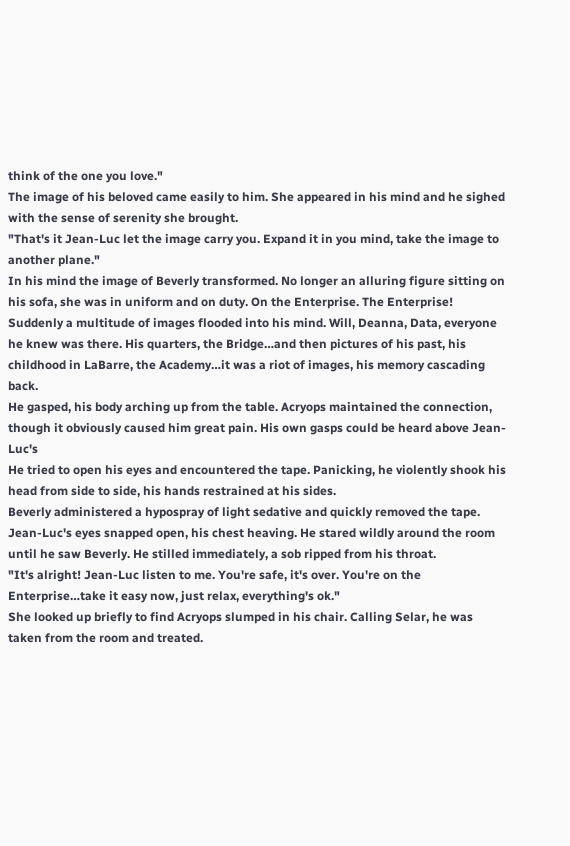think of the one you love."
The image of his beloved came easily to him. She appeared in his mind and he sighed with the sense of serenity she brought.
"That's it Jean-Luc let the image carry you. Expand it in you mind, take the image to another plane."
In his mind the image of Beverly transformed. No longer an alluring figure sitting on his sofa, she was in uniform and on duty. On the Enterprise. The Enterprise!
Suddenly a multitude of images flooded into his mind. Will, Deanna, Data, everyone he knew was there. His quarters, the Bridge…and then pictures of his past, his childhood in LaBarre, the Academy…it was a riot of images, his memory cascading back.
He gasped, his body arching up from the table. Acryops maintained the connection, though it obviously caused him great pain. His own gasps could be heard above Jean-Luc's
He tried to open his eyes and encountered the tape. Panicking, he violently shook his head from side to side, his hands restrained at his sides.
Beverly administered a hypospray of light sedative and quickly removed the tape.
Jean-Luc's eyes snapped open, his chest heaving. He stared wildly around the room until he saw Beverly. He stilled immediately, a sob ripped from his throat.
"It's alright! Jean-Luc listen to me. You're safe, it's over. You're on the Enterprise…take it easy now, just relax, everything's ok."
She looked up briefly to find Acryops slumped in his chair. Calling Selar, he was taken from the room and treated.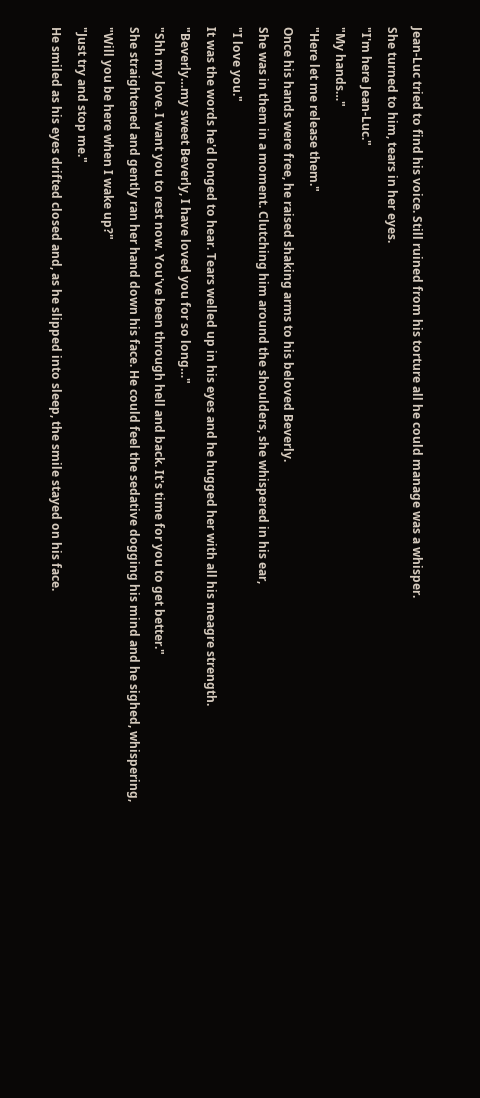Jean-Luc tried to find his voice. Still ruined from his torture all he could manage was a whisper.
She turned to him, tears in her eyes.
"I'm here Jean-Luc."
"My hands…"
"Here let me release them."
Once his hands were free, he raised shaking arms to his beloved Beverly.
She was in them in a moment. Clutching him around the shoulders, she whispered in his ear,
"I love you."
It was the words he'd longed to hear. Tears welled up in his eyes and he hugged her with all his meagre strength.
"Beverly…my sweet Beverly, I have loved you for so long…"
"Shh my love. I want you to rest now. You've been through hell and back. It's time for you to get better."
She straightened and gently ran her hand down his face. He could feel the sedative dogging his mind and he sighed, whispering,
"Will you be here when I wake up?"
"Just try and stop me."
He smiled as his eyes drifted closed and, as he slipped into sleep, the smile stayed on his face.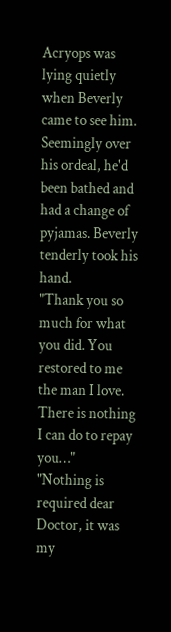Acryops was lying quietly when Beverly came to see him. Seemingly over his ordeal, he'd been bathed and had a change of pyjamas. Beverly tenderly took his hand.
"Thank you so much for what you did. You restored to me the man I love. There is nothing I can do to repay you…"
"Nothing is required dear Doctor, it was my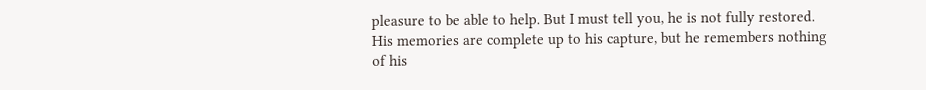pleasure to be able to help. But I must tell you, he is not fully restored. His memories are complete up to his capture, but he remembers nothing of his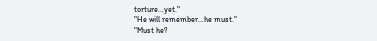torture…yet."
"He will remember…he must."
"Must he?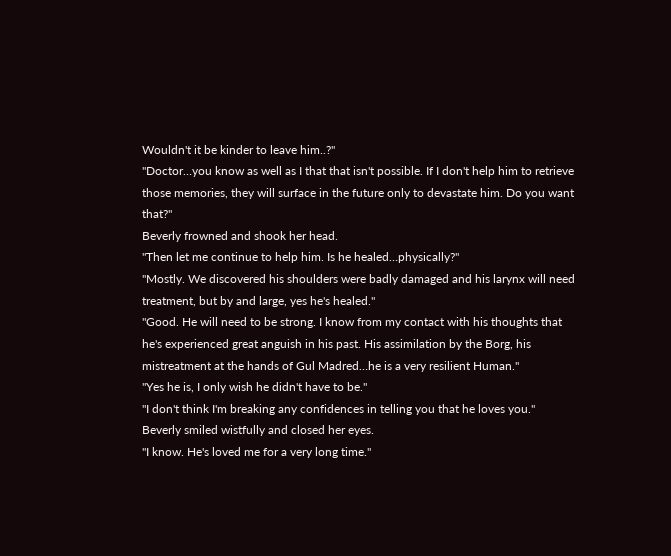Wouldn't it be kinder to leave him..?"
"Doctor…you know as well as I that that isn't possible. If I don't help him to retrieve those memories, they will surface in the future only to devastate him. Do you want that?"
Beverly frowned and shook her head.
"Then let me continue to help him. Is he healed…physically?"
"Mostly. We discovered his shoulders were badly damaged and his larynx will need treatment, but by and large, yes he's healed."
"Good. He will need to be strong. I know from my contact with his thoughts that he's experienced great anguish in his past. His assimilation by the Borg, his mistreatment at the hands of Gul Madred…he is a very resilient Human."
"Yes he is, I only wish he didn't have to be."
"I don't think I'm breaking any confidences in telling you that he loves you."
Beverly smiled wistfully and closed her eyes.
"I know. He's loved me for a very long time."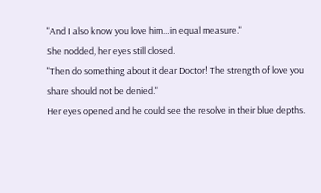"And I also know you love him…in equal measure."
She nodded, her eyes still closed.
"Then do something about it dear Doctor! The strength of love you share should not be denied."
Her eyes opened and he could see the resolve in their blue depths.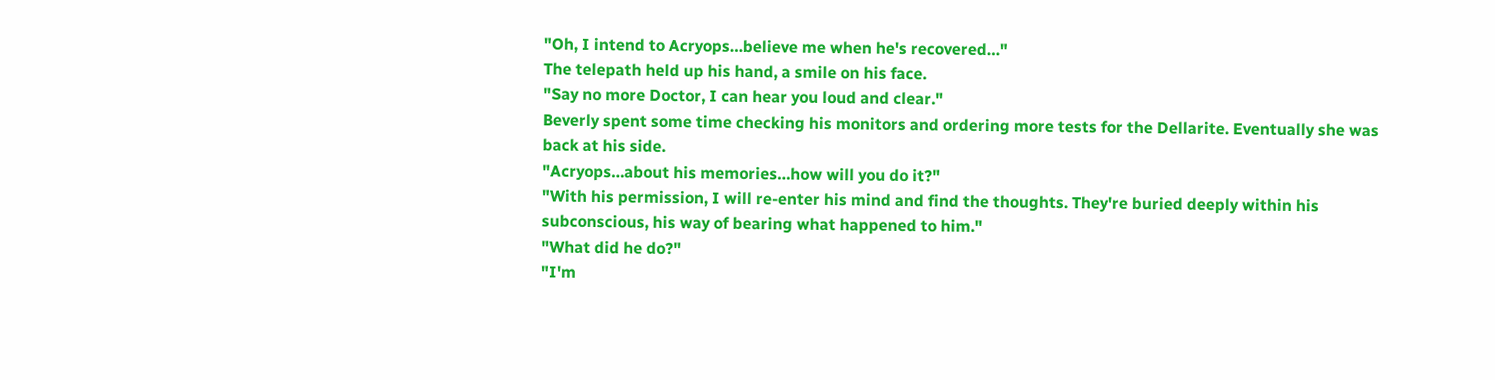"Oh, I intend to Acryops…believe me when he's recovered…"
The telepath held up his hand, a smile on his face.
"Say no more Doctor, I can hear you loud and clear."
Beverly spent some time checking his monitors and ordering more tests for the Dellarite. Eventually she was back at his side.
"Acryops…about his memories…how will you do it?"
"With his permission, I will re-enter his mind and find the thoughts. They're buried deeply within his subconscious, his way of bearing what happened to him."
"What did he do?"
"I'm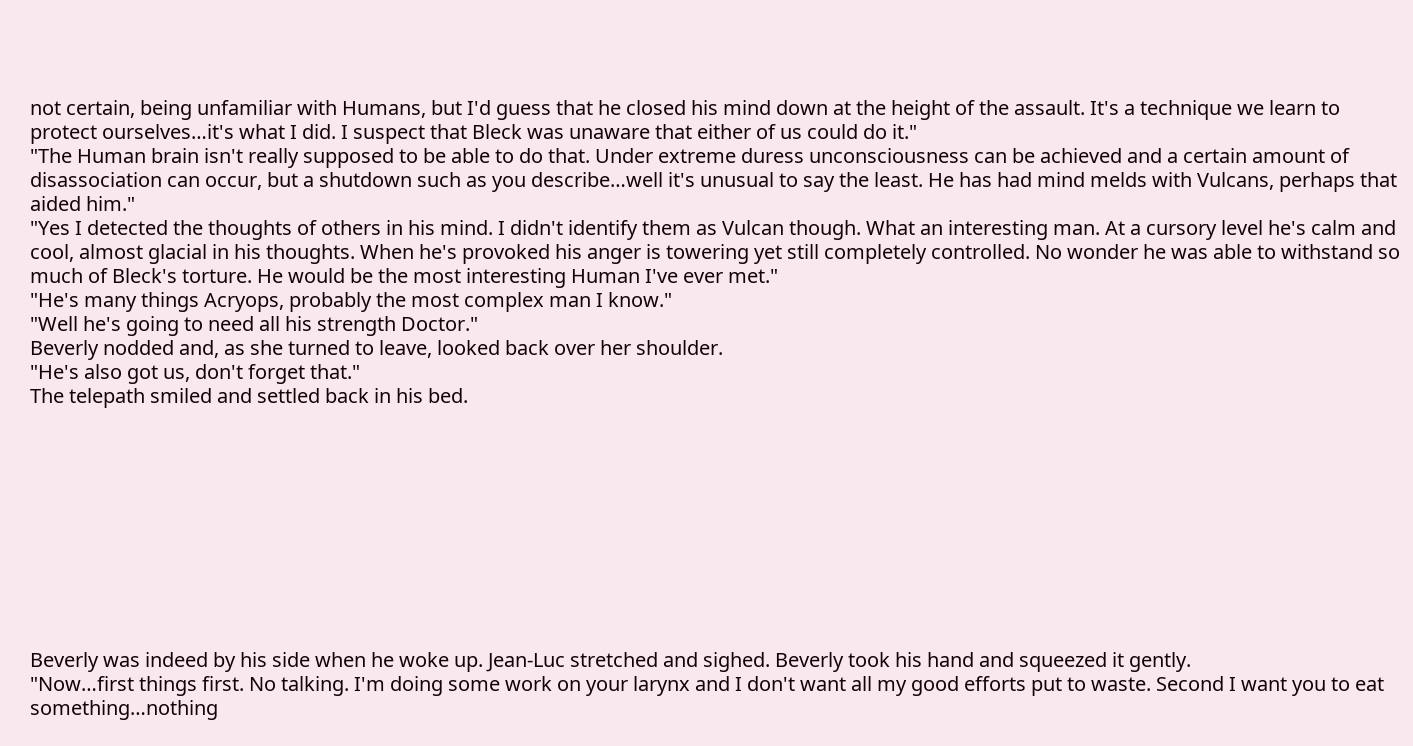not certain, being unfamiliar with Humans, but I'd guess that he closed his mind down at the height of the assault. It's a technique we learn to protect ourselves…it's what I did. I suspect that Bleck was unaware that either of us could do it."
"The Human brain isn't really supposed to be able to do that. Under extreme duress unconsciousness can be achieved and a certain amount of disassociation can occur, but a shutdown such as you describe…well it's unusual to say the least. He has had mind melds with Vulcans, perhaps that aided him."
"Yes I detected the thoughts of others in his mind. I didn't identify them as Vulcan though. What an interesting man. At a cursory level he's calm and cool, almost glacial in his thoughts. When he's provoked his anger is towering yet still completely controlled. No wonder he was able to withstand so much of Bleck's torture. He would be the most interesting Human I've ever met."
"He's many things Acryops, probably the most complex man I know."
"Well he's going to need all his strength Doctor."
Beverly nodded and, as she turned to leave, looked back over her shoulder.
"He's also got us, don't forget that."
The telepath smiled and settled back in his bed.










Beverly was indeed by his side when he woke up. Jean-Luc stretched and sighed. Beverly took his hand and squeezed it gently.
"Now…first things first. No talking. I'm doing some work on your larynx and I don't want all my good efforts put to waste. Second I want you to eat something…nothing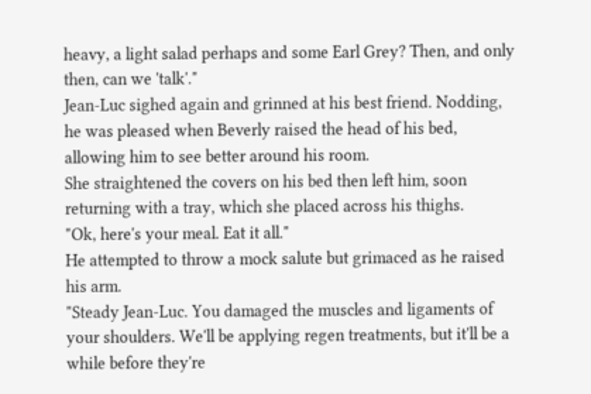heavy, a light salad perhaps and some Earl Grey? Then, and only then, can we 'talk'."
Jean-Luc sighed again and grinned at his best friend. Nodding, he was pleased when Beverly raised the head of his bed, allowing him to see better around his room.
She straightened the covers on his bed then left him, soon returning with a tray, which she placed across his thighs.
"Ok, here's your meal. Eat it all."
He attempted to throw a mock salute but grimaced as he raised his arm.
"Steady Jean-Luc. You damaged the muscles and ligaments of your shoulders. We'll be applying regen treatments, but it'll be a while before they're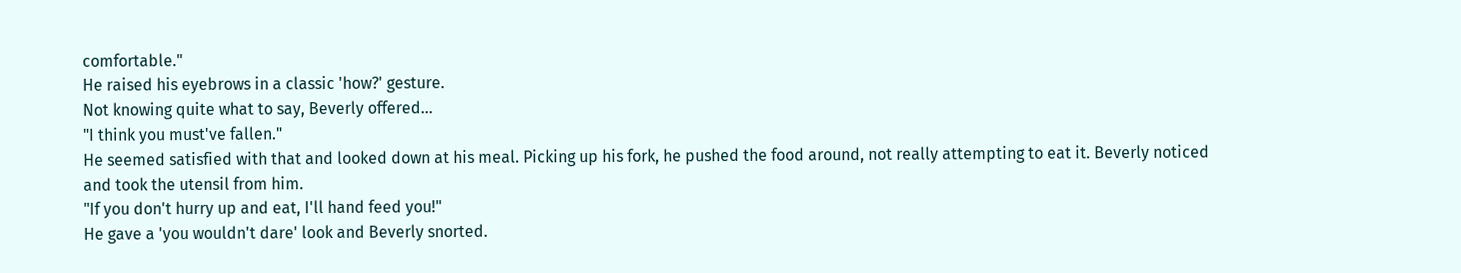comfortable."
He raised his eyebrows in a classic 'how?' gesture.
Not knowing quite what to say, Beverly offered…
"I think you must've fallen."
He seemed satisfied with that and looked down at his meal. Picking up his fork, he pushed the food around, not really attempting to eat it. Beverly noticed and took the utensil from him.
"If you don't hurry up and eat, I'll hand feed you!"
He gave a 'you wouldn't dare' look and Beverly snorted.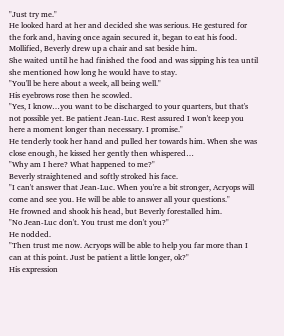"Just try me."
He looked hard at her and decided she was serious. He gestured for the fork and, having once again secured it, began to eat his food. Mollified, Beverly drew up a chair and sat beside him.
She waited until he had finished the food and was sipping his tea until she mentioned how long he would have to stay.
"You'll be here about a week, all being well."
His eyebrows rose then he scowled.
"Yes, I know…you want to be discharged to your quarters, but that's not possible yet. Be patient Jean-Luc. Rest assured I won't keep you here a moment longer than necessary. I promise."
He tenderly took her hand and pulled her towards him. When she was close enough, he kissed her gently then whispered…
"Why am I here? What happened to me?"
Beverly straightened and softly stroked his face.
"I can't answer that Jean-Luc. When you're a bit stronger, Acryops will come and see you. He will be able to answer all your questions."
He frowned and shook his head, but Beverly forestalled him.
"No Jean-Luc don't. You trust me don't you?"
He nodded.
"Then trust me now. Acryops will be able to help you far more than I can at this point. Just be patient a little longer, ok?"
His expression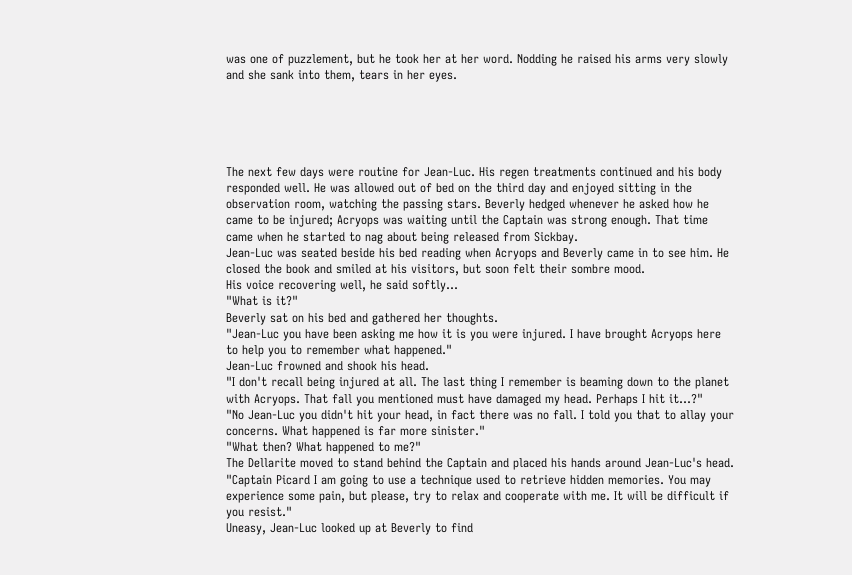was one of puzzlement, but he took her at her word. Nodding he raised his arms very slowly and she sank into them, tears in her eyes.





The next few days were routine for Jean-Luc. His regen treatments continued and his body responded well. He was allowed out of bed on the third day and enjoyed sitting in the observation room, watching the passing stars. Beverly hedged whenever he asked how he came to be injured; Acryops was waiting until the Captain was strong enough. That time came when he started to nag about being released from Sickbay.
Jean-Luc was seated beside his bed reading when Acryops and Beverly came in to see him. He closed the book and smiled at his visitors, but soon felt their sombre mood.
His voice recovering well, he said softly…
"What is it?"
Beverly sat on his bed and gathered her thoughts.
"Jean-Luc you have been asking me how it is you were injured. I have brought Acryops here to help you to remember what happened."
Jean-Luc frowned and shook his head.
"I don't recall being injured at all. The last thing I remember is beaming down to the planet with Acryops. That fall you mentioned must have damaged my head. Perhaps I hit it…?"
"No Jean-Luc you didn't hit your head, in fact there was no fall. I told you that to allay your concerns. What happened is far more sinister."
"What then? What happened to me?"
The Dellarite moved to stand behind the Captain and placed his hands around Jean-Luc's head.
"Captain Picard I am going to use a technique used to retrieve hidden memories. You may experience some pain, but please, try to relax and cooperate with me. It will be difficult if you resist."
Uneasy, Jean-Luc looked up at Beverly to find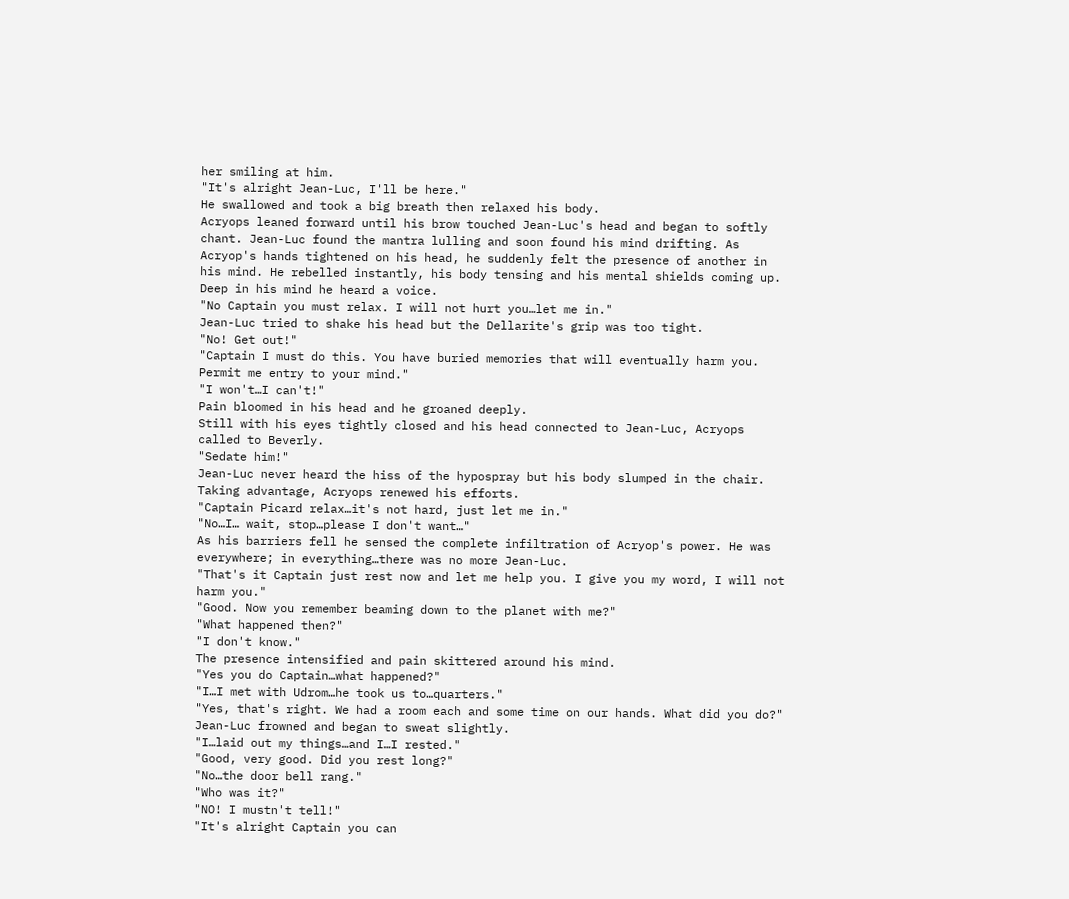her smiling at him.
"It's alright Jean-Luc, I'll be here."
He swallowed and took a big breath then relaxed his body.
Acryops leaned forward until his brow touched Jean-Luc's head and began to softly chant. Jean-Luc found the mantra lulling and soon found his mind drifting. As Acryop's hands tightened on his head, he suddenly felt the presence of another in his mind. He rebelled instantly, his body tensing and his mental shields coming up. Deep in his mind he heard a voice.
"No Captain you must relax. I will not hurt you…let me in."
Jean-Luc tried to shake his head but the Dellarite's grip was too tight.
"No! Get out!"
"Captain I must do this. You have buried memories that will eventually harm you. Permit me entry to your mind."
"I won't…I can't!"
Pain bloomed in his head and he groaned deeply.
Still with his eyes tightly closed and his head connected to Jean-Luc, Acryops called to Beverly.
"Sedate him!"
Jean-Luc never heard the hiss of the hypospray but his body slumped in the chair. Taking advantage, Acryops renewed his efforts.
"Captain Picard relax…it's not hard, just let me in."
"No…I… wait, stop…please I don't want…"
As his barriers fell he sensed the complete infiltration of Acryop's power. He was everywhere; in everything…there was no more Jean-Luc.
"That's it Captain just rest now and let me help you. I give you my word, I will not harm you."
"Good. Now you remember beaming down to the planet with me?"
"What happened then?"
"I don't know."
The presence intensified and pain skittered around his mind.
"Yes you do Captain…what happened?"
"I…I met with Udrom…he took us to…quarters."
"Yes, that's right. We had a room each and some time on our hands. What did you do?"
Jean-Luc frowned and began to sweat slightly.
"I…laid out my things…and I…I rested."
"Good, very good. Did you rest long?"
"No…the door bell rang."
"Who was it?"
"NO! I mustn't tell!"
"It's alright Captain you can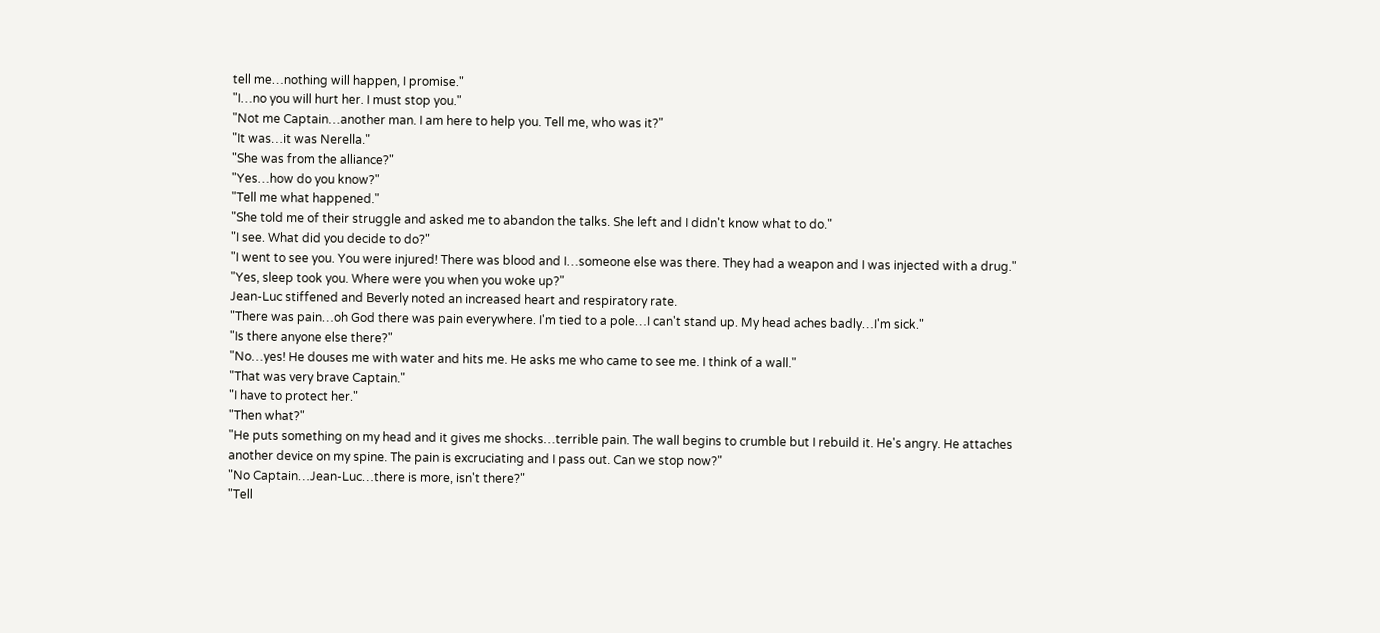tell me…nothing will happen, I promise."
"I…no you will hurt her. I must stop you."
"Not me Captain…another man. I am here to help you. Tell me, who was it?"
"It was…it was Nerella."
"She was from the alliance?"
"Yes…how do you know?"
"Tell me what happened."
"She told me of their struggle and asked me to abandon the talks. She left and I didn't know what to do."
"I see. What did you decide to do?"
"I went to see you. You were injured! There was blood and I…someone else was there. They had a weapon and I was injected with a drug."
"Yes, sleep took you. Where were you when you woke up?"
Jean-Luc stiffened and Beverly noted an increased heart and respiratory rate.
"There was pain…oh God there was pain everywhere. I'm tied to a pole…I can't stand up. My head aches badly…I'm sick."
"Is there anyone else there?"
"No…yes! He douses me with water and hits me. He asks me who came to see me. I think of a wall."
"That was very brave Captain."
"I have to protect her."
"Then what?"
"He puts something on my head and it gives me shocks…terrible pain. The wall begins to crumble but I rebuild it. He's angry. He attaches another device on my spine. The pain is excruciating and I pass out. Can we stop now?"
"No Captain…Jean-Luc…there is more, isn't there?"
"Tell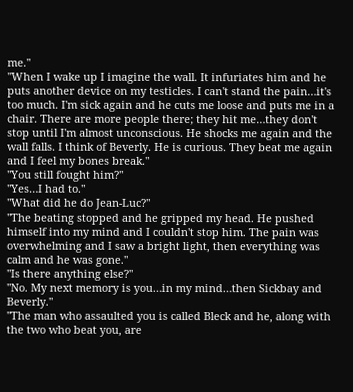me."
"When I wake up I imagine the wall. It infuriates him and he puts another device on my testicles. I can't stand the pain…it's too much. I'm sick again and he cuts me loose and puts me in a chair. There are more people there; they hit me…they don't stop until I'm almost unconscious. He shocks me again and the wall falls. I think of Beverly. He is curious. They beat me again and I feel my bones break."
"You still fought him?"
"Yes…I had to."
"What did he do Jean-Luc?"
"The beating stopped and he gripped my head. He pushed himself into my mind and I couldn't stop him. The pain was overwhelming and I saw a bright light, then everything was calm and he was gone."
"Is there anything else?"
"No. My next memory is you…in my mind…then Sickbay and Beverly."
"The man who assaulted you is called Bleck and he, along with the two who beat you, are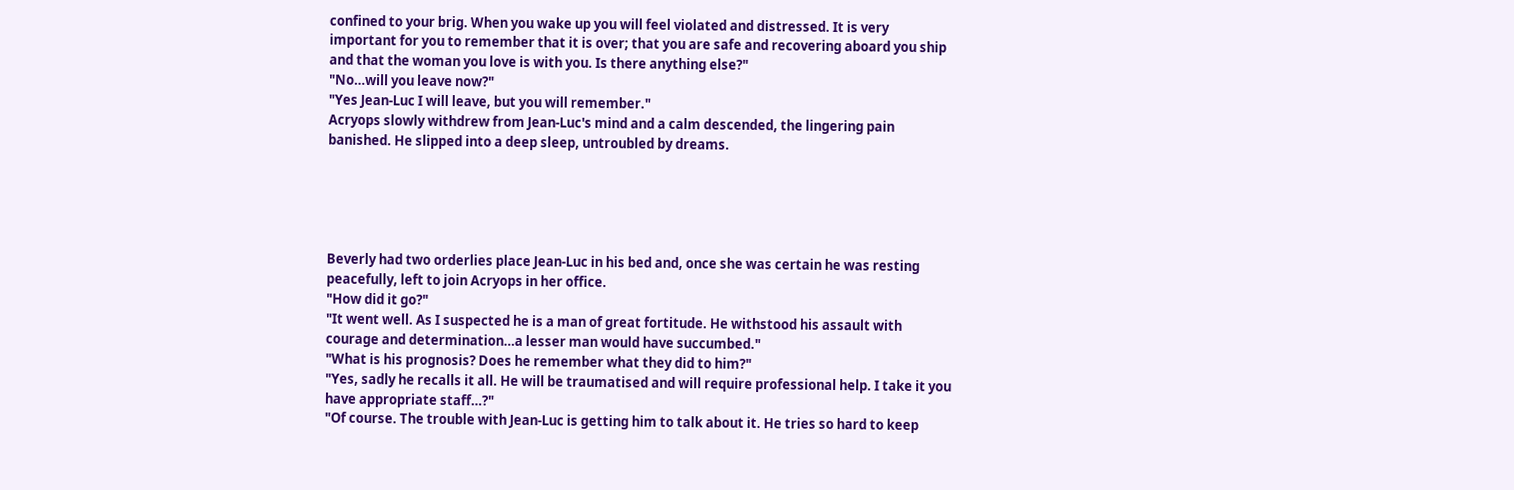confined to your brig. When you wake up you will feel violated and distressed. It is very important for you to remember that it is over; that you are safe and recovering aboard you ship and that the woman you love is with you. Is there anything else?"
"No…will you leave now?"
"Yes Jean-Luc I will leave, but you will remember."
Acryops slowly withdrew from Jean-Luc's mind and a calm descended, the lingering pain banished. He slipped into a deep sleep, untroubled by dreams.





Beverly had two orderlies place Jean-Luc in his bed and, once she was certain he was resting peacefully, left to join Acryops in her office.
"How did it go?"
"It went well. As I suspected he is a man of great fortitude. He withstood his assault with courage and determination…a lesser man would have succumbed."
"What is his prognosis? Does he remember what they did to him?"
"Yes, sadly he recalls it all. He will be traumatised and will require professional help. I take it you have appropriate staff…?"
"Of course. The trouble with Jean-Luc is getting him to talk about it. He tries so hard to keep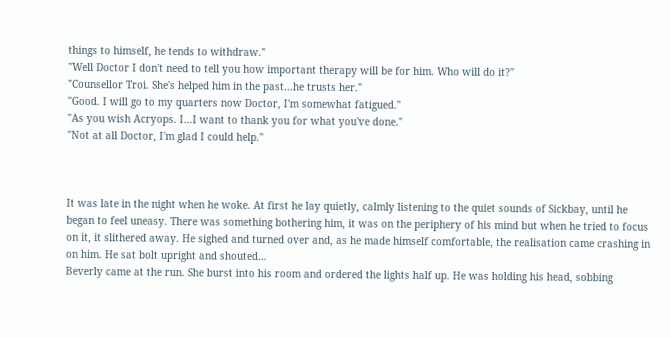things to himself, he tends to withdraw."
"Well Doctor I don't need to tell you how important therapy will be for him. Who will do it?"
"Counsellor Troi. She's helped him in the past…he trusts her."
"Good. I will go to my quarters now Doctor, I'm somewhat fatigued."
"As you wish Acryops. I…I want to thank you for what you've done."
"Not at all Doctor, I'm glad I could help."



It was late in the night when he woke. At first he lay quietly, calmly listening to the quiet sounds of Sickbay, until he began to feel uneasy. There was something bothering him, it was on the periphery of his mind but when he tried to focus on it, it slithered away. He sighed and turned over and, as he made himself comfortable, the realisation came crashing in on him. He sat bolt upright and shouted…
Beverly came at the run. She burst into his room and ordered the lights half up. He was holding his head, sobbing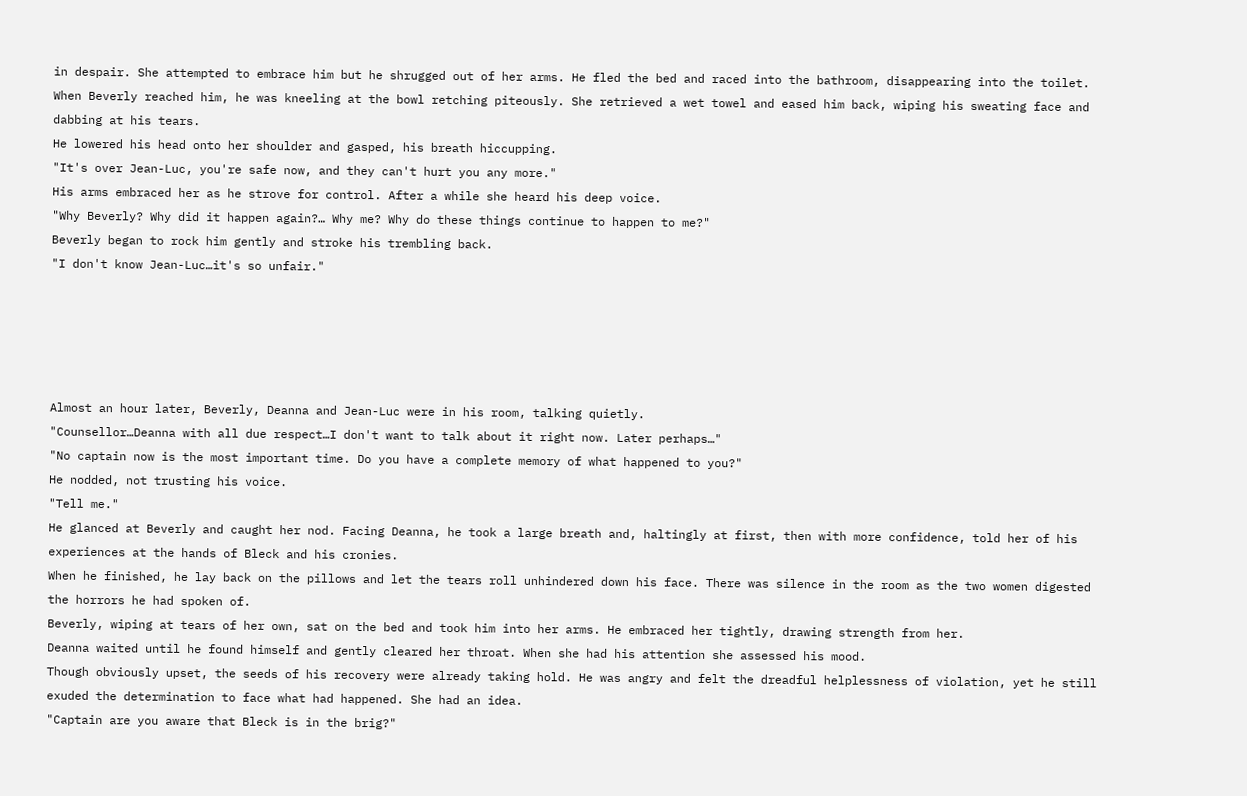in despair. She attempted to embrace him but he shrugged out of her arms. He fled the bed and raced into the bathroom, disappearing into the toilet. When Beverly reached him, he was kneeling at the bowl retching piteously. She retrieved a wet towel and eased him back, wiping his sweating face and dabbing at his tears.
He lowered his head onto her shoulder and gasped, his breath hiccupping.
"It's over Jean-Luc, you're safe now, and they can't hurt you any more."
His arms embraced her as he strove for control. After a while she heard his deep voice.
"Why Beverly? Why did it happen again?… Why me? Why do these things continue to happen to me?"
Beverly began to rock him gently and stroke his trembling back.
"I don't know Jean-Luc…it's so unfair."





Almost an hour later, Beverly, Deanna and Jean-Luc were in his room, talking quietly.
"Counsellor…Deanna with all due respect…I don't want to talk about it right now. Later perhaps…"
"No captain now is the most important time. Do you have a complete memory of what happened to you?"
He nodded, not trusting his voice.
"Tell me."
He glanced at Beverly and caught her nod. Facing Deanna, he took a large breath and, haltingly at first, then with more confidence, told her of his experiences at the hands of Bleck and his cronies.
When he finished, he lay back on the pillows and let the tears roll unhindered down his face. There was silence in the room as the two women digested the horrors he had spoken of.
Beverly, wiping at tears of her own, sat on the bed and took him into her arms. He embraced her tightly, drawing strength from her.
Deanna waited until he found himself and gently cleared her throat. When she had his attention she assessed his mood.
Though obviously upset, the seeds of his recovery were already taking hold. He was angry and felt the dreadful helplessness of violation, yet he still exuded the determination to face what had happened. She had an idea.
"Captain are you aware that Bleck is in the brig?"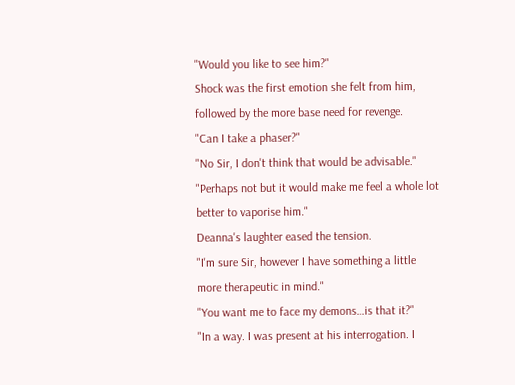"Would you like to see him?"
Shock was the first emotion she felt from him, followed by the more base need for revenge.
"Can I take a phaser?"
"No Sir, I don't think that would be advisable."
"Perhaps not but it would make me feel a whole lot better to vaporise him."
Deanna's laughter eased the tension.
"I'm sure Sir, however I have something a little more therapeutic in mind."
"You want me to face my demons…is that it?"
"In a way. I was present at his interrogation. I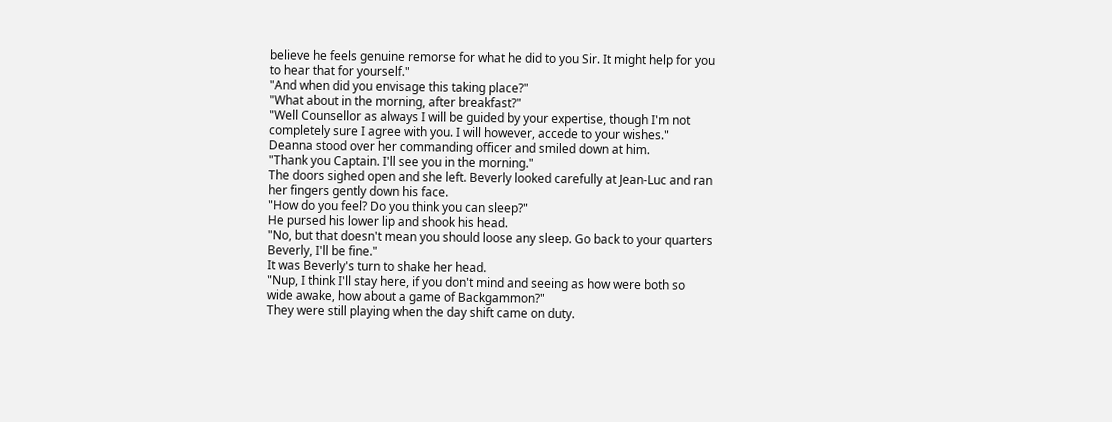believe he feels genuine remorse for what he did to you Sir. It might help for you to hear that for yourself."
"And when did you envisage this taking place?"
"What about in the morning, after breakfast?"
"Well Counsellor as always I will be guided by your expertise, though I'm not completely sure I agree with you. I will however, accede to your wishes."
Deanna stood over her commanding officer and smiled down at him.
"Thank you Captain. I'll see you in the morning."
The doors sighed open and she left. Beverly looked carefully at Jean-Luc and ran her fingers gently down his face.
"How do you feel? Do you think you can sleep?"
He pursed his lower lip and shook his head.
"No, but that doesn't mean you should loose any sleep. Go back to your quarters Beverly, I'll be fine."
It was Beverly's turn to shake her head.
"Nup, I think I'll stay here, if you don't mind and seeing as how were both so wide awake, how about a game of Backgammon?"
They were still playing when the day shift came on duty.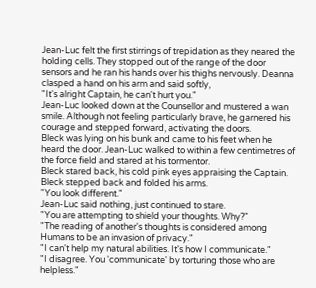Jean-Luc felt the first stirrings of trepidation as they neared the holding cells. They stopped out of the range of the door sensors and he ran his hands over his thighs nervously. Deanna clasped a hand on his arm and said softly,
"It's alright Captain, he can't hurt you."
Jean-Luc looked down at the Counsellor and mustered a wan smile. Although not feeling particularly brave, he garnered his courage and stepped forward, activating the doors.
Bleck was lying on his bunk and came to his feet when he heard the door. Jean-Luc walked to within a few centimetres of the force field and stared at his tormentor.
Bleck stared back, his cold pink eyes appraising the Captain. Bleck stepped back and folded his arms.
"You look different."
Jean-Luc said nothing, just continued to stare.
"You are attempting to shield your thoughts. Why?"
"The reading of another's thoughts is considered among Humans to be an invasion of privacy."
"I can't help my natural abilities. It's how I communicate."
"I disagree. You 'communicate' by torturing those who are helpless."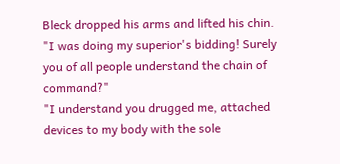Bleck dropped his arms and lifted his chin.
"I was doing my superior's bidding! Surely you of all people understand the chain of command?"
"I understand you drugged me, attached devices to my body with the sole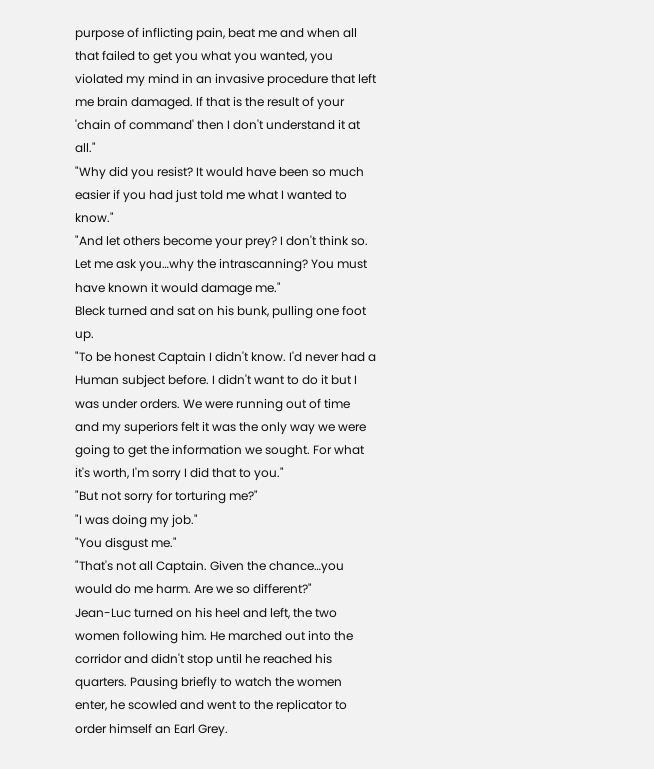purpose of inflicting pain, beat me and when all that failed to get you what you wanted, you violated my mind in an invasive procedure that left me brain damaged. If that is the result of your 'chain of command' then I don't understand it at all."
"Why did you resist? It would have been so much easier if you had just told me what I wanted to know."
"And let others become your prey? I don't think so. Let me ask you…why the intrascanning? You must have known it would damage me."
Bleck turned and sat on his bunk, pulling one foot up.
"To be honest Captain I didn't know. I'd never had a Human subject before. I didn't want to do it but I was under orders. We were running out of time and my superiors felt it was the only way we were going to get the information we sought. For what it's worth, I'm sorry I did that to you."
"But not sorry for torturing me?"
"I was doing my job."
"You disgust me."
"That's not all Captain. Given the chance…you would do me harm. Are we so different?"
Jean-Luc turned on his heel and left, the two women following him. He marched out into the corridor and didn't stop until he reached his quarters. Pausing briefly to watch the women enter, he scowled and went to the replicator to order himself an Earl Grey.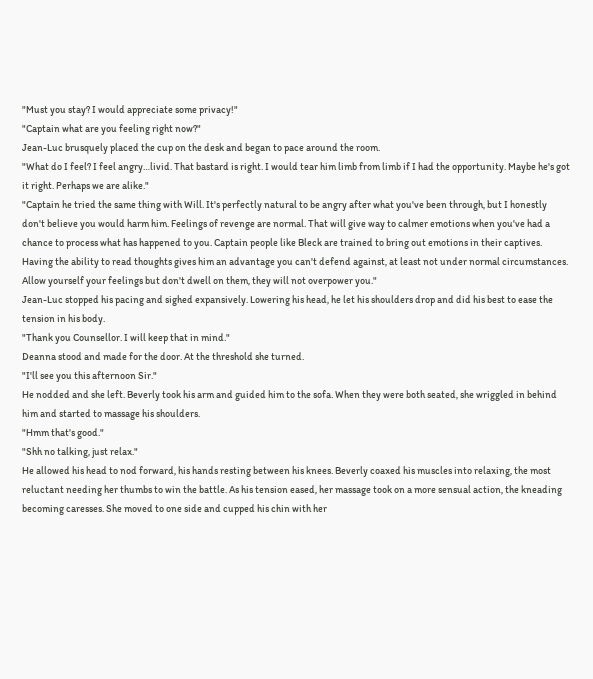"Must you stay? I would appreciate some privacy!"
"Captain what are you feeling right now?"
Jean-Luc brusquely placed the cup on the desk and began to pace around the room.
"What do I feel? I feel angry…livid. That bastard is right. I would tear him limb from limb if I had the opportunity. Maybe he's got it right. Perhaps we are alike."
"Captain he tried the same thing with Will. It's perfectly natural to be angry after what you've been through, but I honestly don't believe you would harm him. Feelings of revenge are normal. That will give way to calmer emotions when you've had a chance to process what has happened to you. Captain people like Bleck are trained to bring out emotions in their captives. Having the ability to read thoughts gives him an advantage you can't defend against, at least not under normal circumstances. Allow yourself your feelings but don't dwell on them, they will not overpower you."
Jean-Luc stopped his pacing and sighed expansively. Lowering his head, he let his shoulders drop and did his best to ease the tension in his body.
"Thank you Counsellor. I will keep that in mind."
Deanna stood and made for the door. At the threshold she turned.
"I'll see you this afternoon Sir."
He nodded and she left. Beverly took his arm and guided him to the sofa. When they were both seated, she wriggled in behind him and started to massage his shoulders.
"Hmm that's good."
"Shh no talking, just relax."
He allowed his head to nod forward, his hands resting between his knees. Beverly coaxed his muscles into relaxing, the most reluctant needing her thumbs to win the battle. As his tension eased, her massage took on a more sensual action, the kneading becoming caresses. She moved to one side and cupped his chin with her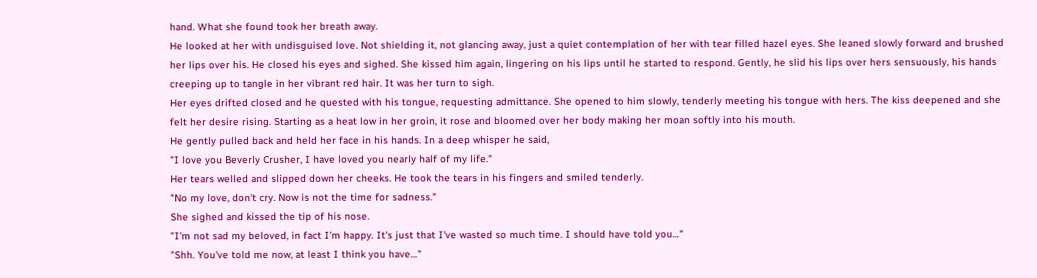hand. What she found took her breath away.
He looked at her with undisguised love. Not shielding it, not glancing away, just a quiet contemplation of her with tear filled hazel eyes. She leaned slowly forward and brushed her lips over his. He closed his eyes and sighed. She kissed him again, lingering on his lips until he started to respond. Gently, he slid his lips over hers sensuously, his hands creeping up to tangle in her vibrant red hair. It was her turn to sigh.
Her eyes drifted closed and he quested with his tongue, requesting admittance. She opened to him slowly, tenderly meeting his tongue with hers. The kiss deepened and she felt her desire rising. Starting as a heat low in her groin, it rose and bloomed over her body making her moan softly into his mouth.
He gently pulled back and held her face in his hands. In a deep whisper he said,
"I love you Beverly Crusher, I have loved you nearly half of my life."
Her tears welled and slipped down her cheeks. He took the tears in his fingers and smiled tenderly.
"No my love, don't cry. Now is not the time for sadness."
She sighed and kissed the tip of his nose.
"I'm not sad my beloved, in fact I'm happy. It's just that I've wasted so much time. I should have told you…"
"Shh. You've told me now, at least I think you have…"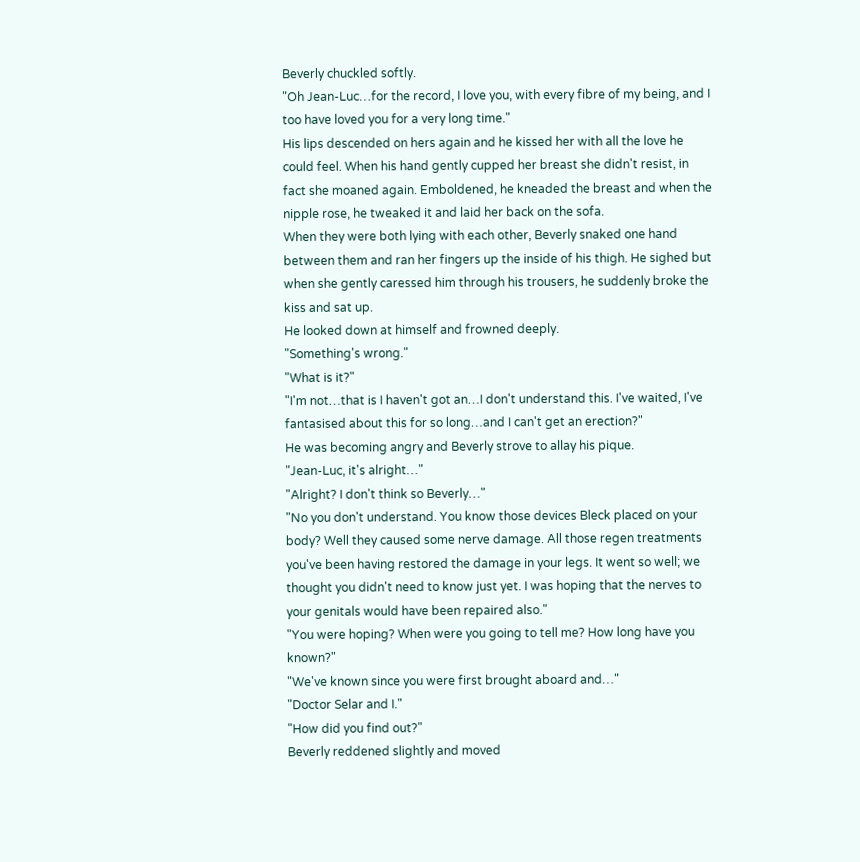Beverly chuckled softly.
"Oh Jean-Luc…for the record, I love you, with every fibre of my being, and I too have loved you for a very long time."
His lips descended on hers again and he kissed her with all the love he could feel. When his hand gently cupped her breast she didn't resist, in fact she moaned again. Emboldened, he kneaded the breast and when the nipple rose, he tweaked it and laid her back on the sofa.
When they were both lying with each other, Beverly snaked one hand between them and ran her fingers up the inside of his thigh. He sighed but when she gently caressed him through his trousers, he suddenly broke the kiss and sat up.
He looked down at himself and frowned deeply.
"Something's wrong."
"What is it?"
"I'm not…that is I haven't got an…I don't understand this. I've waited, I've fantasised about this for so long…and I can't get an erection?"
He was becoming angry and Beverly strove to allay his pique.
"Jean-Luc, it's alright…"
"Alright? I don't think so Beverly…"
"No you don't understand. You know those devices Bleck placed on your body? Well they caused some nerve damage. All those regen treatments you've been having restored the damage in your legs. It went so well; we thought you didn't need to know just yet. I was hoping that the nerves to your genitals would have been repaired also."
"You were hoping? When were you going to tell me? How long have you known?"
"We've known since you were first brought aboard and…"
"Doctor Selar and I."
"How did you find out?"
Beverly reddened slightly and moved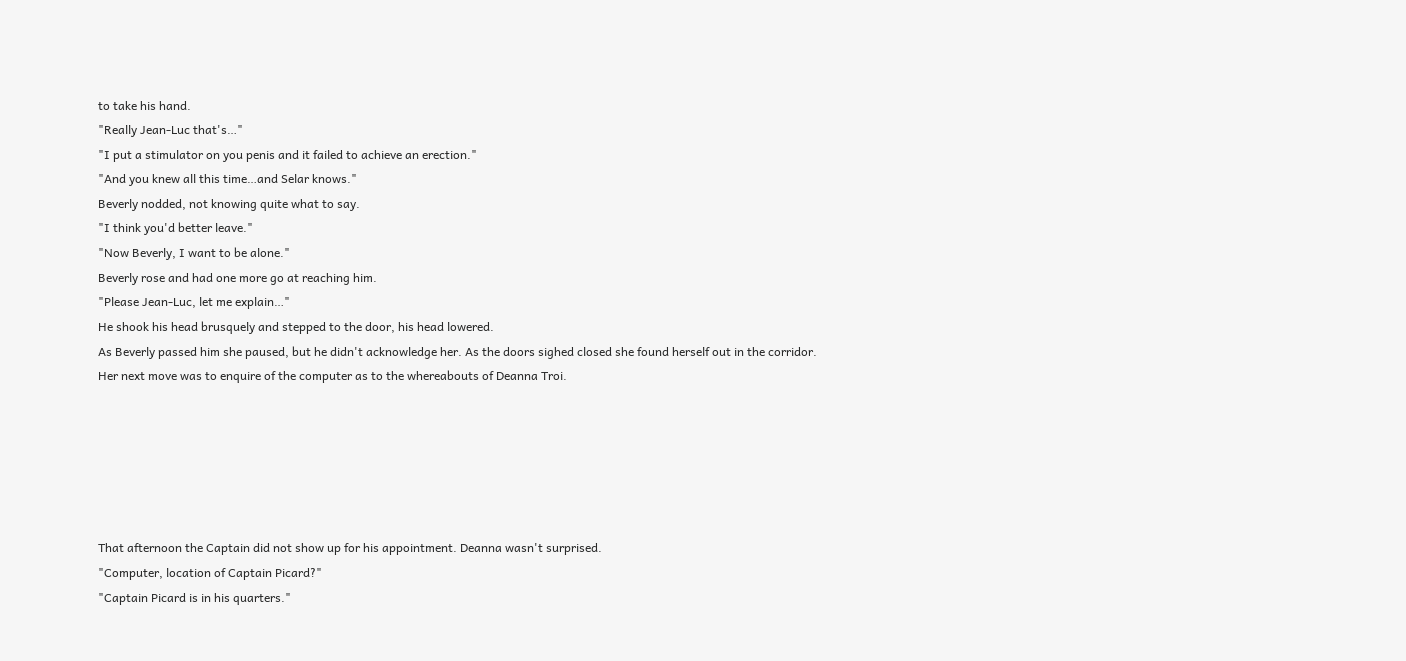to take his hand.
"Really Jean-Luc that's…"
"I put a stimulator on you penis and it failed to achieve an erection."
"And you knew all this time…and Selar knows."
Beverly nodded, not knowing quite what to say.
"I think you'd better leave."
"Now Beverly, I want to be alone."
Beverly rose and had one more go at reaching him.
"Please Jean-Luc, let me explain…"
He shook his head brusquely and stepped to the door, his head lowered.
As Beverly passed him she paused, but he didn't acknowledge her. As the doors sighed closed she found herself out in the corridor.
Her next move was to enquire of the computer as to the whereabouts of Deanna Troi.






That afternoon the Captain did not show up for his appointment. Deanna wasn't surprised.
"Computer, location of Captain Picard?"
"Captain Picard is in his quarters."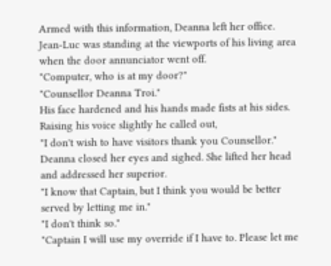Armed with this information, Deanna left her office.
Jean-Luc was standing at the viewports of his living area when the door annunciator went off.
"Computer, who is at my door?"
"Counsellor Deanna Troi."
His face hardened and his hands made fists at his sides. Raising his voice slightly he called out,
"I don't wish to have visitors thank you Counsellor."
Deanna closed her eyes and sighed. She lifted her head and addressed her superior.
"I know that Captain, but I think you would be better served by letting me in."
"I don't think so."
"Captain I will use my override if I have to. Please let me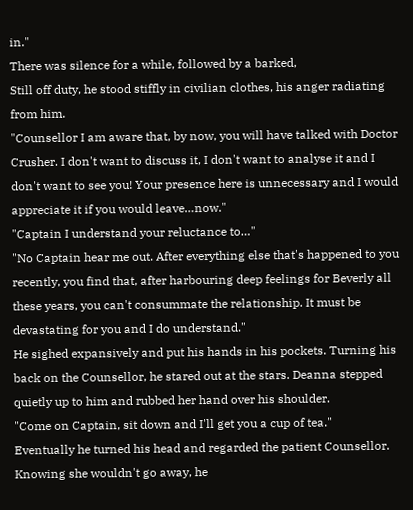in."
There was silence for a while, followed by a barked,
Still off duty, he stood stiffly in civilian clothes, his anger radiating from him.
"Counsellor I am aware that, by now, you will have talked with Doctor Crusher. I don't want to discuss it, I don't want to analyse it and I don't want to see you! Your presence here is unnecessary and I would appreciate it if you would leave…now."
"Captain I understand your reluctance to…"
"No Captain hear me out. After everything else that's happened to you recently, you find that, after harbouring deep feelings for Beverly all these years, you can't consummate the relationship. It must be devastating for you and I do understand."
He sighed expansively and put his hands in his pockets. Turning his back on the Counsellor, he stared out at the stars. Deanna stepped quietly up to him and rubbed her hand over his shoulder.
"Come on Captain, sit down and I'll get you a cup of tea."
Eventually he turned his head and regarded the patient Counsellor. Knowing she wouldn't go away, he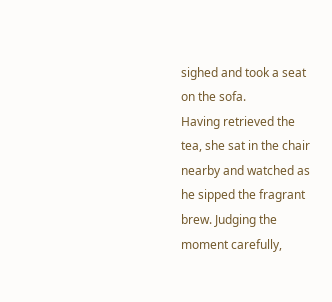sighed and took a seat on the sofa.
Having retrieved the tea, she sat in the chair nearby and watched as he sipped the fragrant brew. Judging the moment carefully,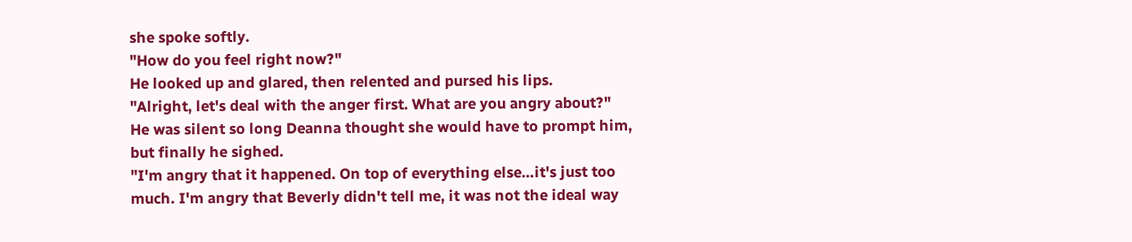she spoke softly.
"How do you feel right now?"
He looked up and glared, then relented and pursed his lips.
"Alright, let's deal with the anger first. What are you angry about?"
He was silent so long Deanna thought she would have to prompt him, but finally he sighed.
"I'm angry that it happened. On top of everything else…it's just too much. I'm angry that Beverly didn't tell me, it was not the ideal way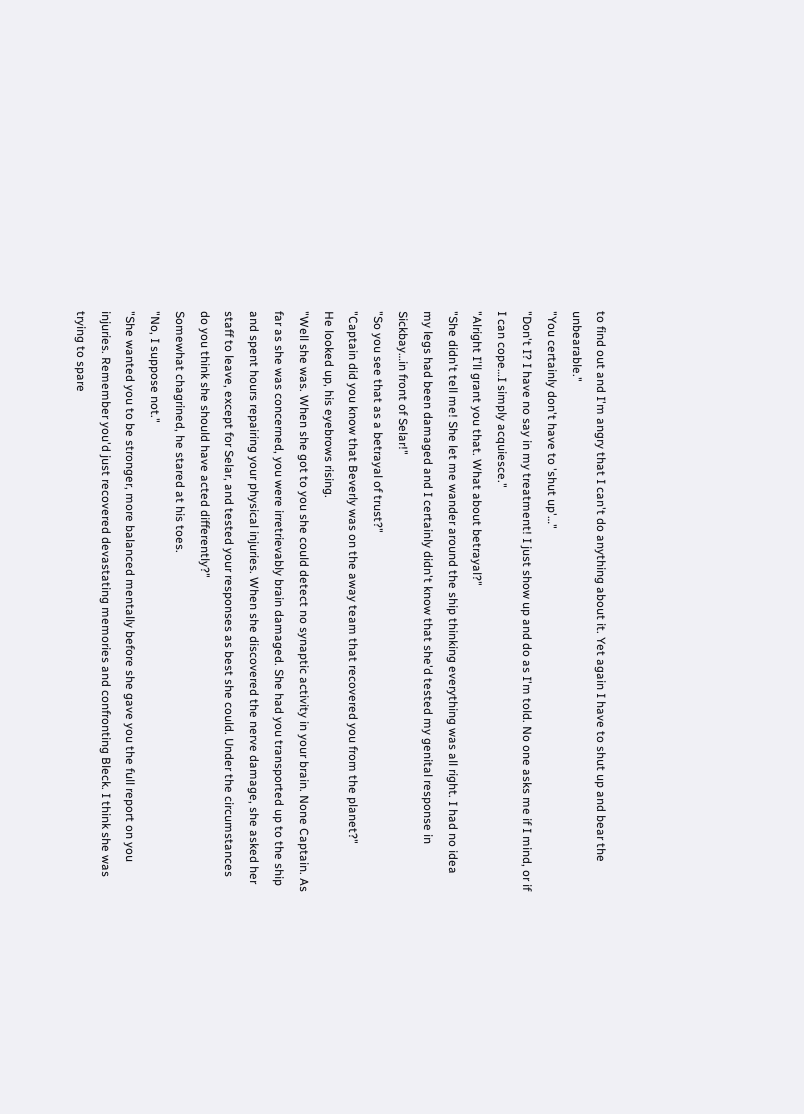to find out and I'm angry that I can't do anything about it. Yet again I have to shut up and bear the unbearable."
"You certainly don't have to 'shut up'…"
"Don't I? I have no say in my treatment! I just show up and do as I'm told. No one asks me if I mind, or if I can cope…I simply acquiesce."
"Alright I'll grant you that. What about betrayal?"
"She didn't tell me! She let me wander around the ship thinking everything was all right. I had no idea my legs had been damaged and I certainly didn't know that she'd tested my genital response in Sickbay…in front of Selar!"
"So you see that as a betrayal of trust?"
"Captain did you know that Beverly was on the away team that recovered you from the planet?"
He looked up, his eyebrows rising.
"Well she was. When she got to you she could detect no synaptic activity in your brain. None Captain. As far as she was concerned, you were irretrievably brain damaged. She had you transported up to the ship and spent hours repairing your physical injuries. When she discovered the nerve damage, she asked her staff to leave, except for Selar, and tested your responses as best she could. Under the circumstances do you think she should have acted differently?"
Somewhat chagrined, he stared at his toes.
"No, I suppose not."
"She wanted you to be stronger, more balanced mentally before she gave you the full report on you injuries. Remember you'd just recovered devastating memories and confronting Bleck. I think she was trying to spare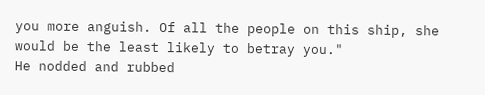you more anguish. Of all the people on this ship, she would be the least likely to betray you."
He nodded and rubbed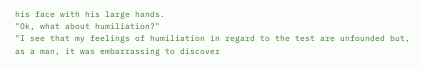his face with his large hands.
"Ok, what about humiliation?"
"I see that my feelings of humiliation in regard to the test are unfounded but, as a man, it was embarrassing to discover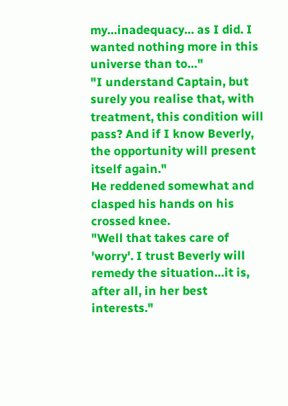my…inadequacy… as I did. I wanted nothing more in this universe than to…"
"I understand Captain, but surely you realise that, with treatment, this condition will pass? And if I know Beverly, the opportunity will present itself again."
He reddened somewhat and clasped his hands on his crossed knee.
"Well that takes care of 'worry'. I trust Beverly will remedy the situation…it is, after all, in her best interests."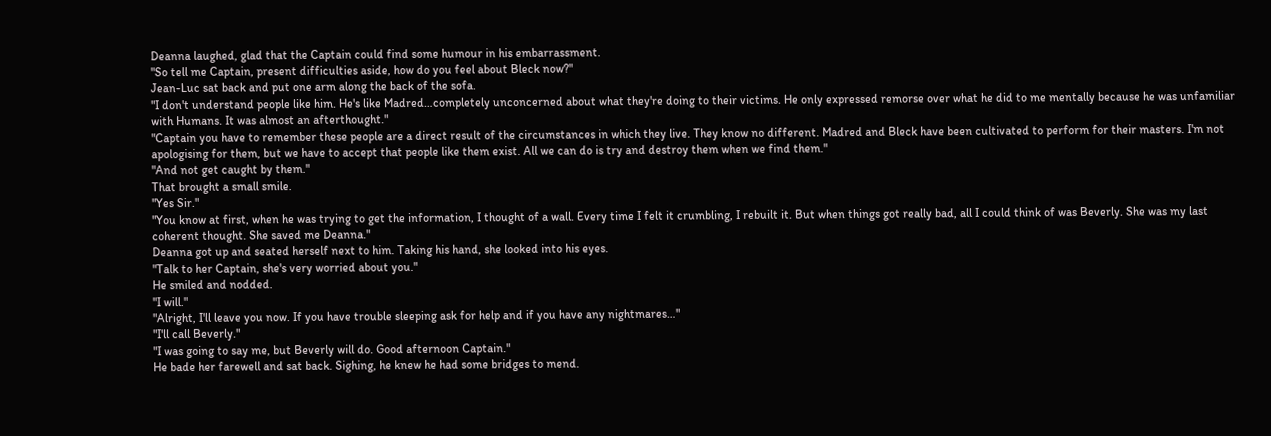Deanna laughed, glad that the Captain could find some humour in his embarrassment.
"So tell me Captain, present difficulties aside, how do you feel about Bleck now?"
Jean-Luc sat back and put one arm along the back of the sofa.
"I don't understand people like him. He's like Madred…completely unconcerned about what they're doing to their victims. He only expressed remorse over what he did to me mentally because he was unfamiliar with Humans. It was almost an afterthought."
"Captain you have to remember these people are a direct result of the circumstances in which they live. They know no different. Madred and Bleck have been cultivated to perform for their masters. I'm not apologising for them, but we have to accept that people like them exist. All we can do is try and destroy them when we find them."
"And not get caught by them."
That brought a small smile.
"Yes Sir."
"You know at first, when he was trying to get the information, I thought of a wall. Every time I felt it crumbling, I rebuilt it. But when things got really bad, all I could think of was Beverly. She was my last coherent thought. She saved me Deanna."
Deanna got up and seated herself next to him. Taking his hand, she looked into his eyes.
"Talk to her Captain, she's very worried about you."
He smiled and nodded.
"I will."
"Alright, I'll leave you now. If you have trouble sleeping ask for help and if you have any nightmares…"
"I'll call Beverly."
"I was going to say me, but Beverly will do. Good afternoon Captain."
He bade her farewell and sat back. Sighing, he knew he had some bridges to mend.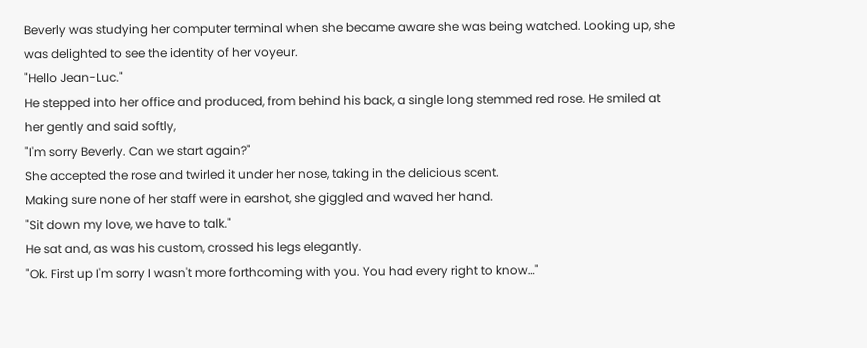Beverly was studying her computer terminal when she became aware she was being watched. Looking up, she was delighted to see the identity of her voyeur.
"Hello Jean-Luc."
He stepped into her office and produced, from behind his back, a single long stemmed red rose. He smiled at her gently and said softly,
"I'm sorry Beverly. Can we start again?"
She accepted the rose and twirled it under her nose, taking in the delicious scent.
Making sure none of her staff were in earshot, she giggled and waved her hand.
"Sit down my love, we have to talk."
He sat and, as was his custom, crossed his legs elegantly.
"Ok. First up I'm sorry I wasn't more forthcoming with you. You had every right to know…"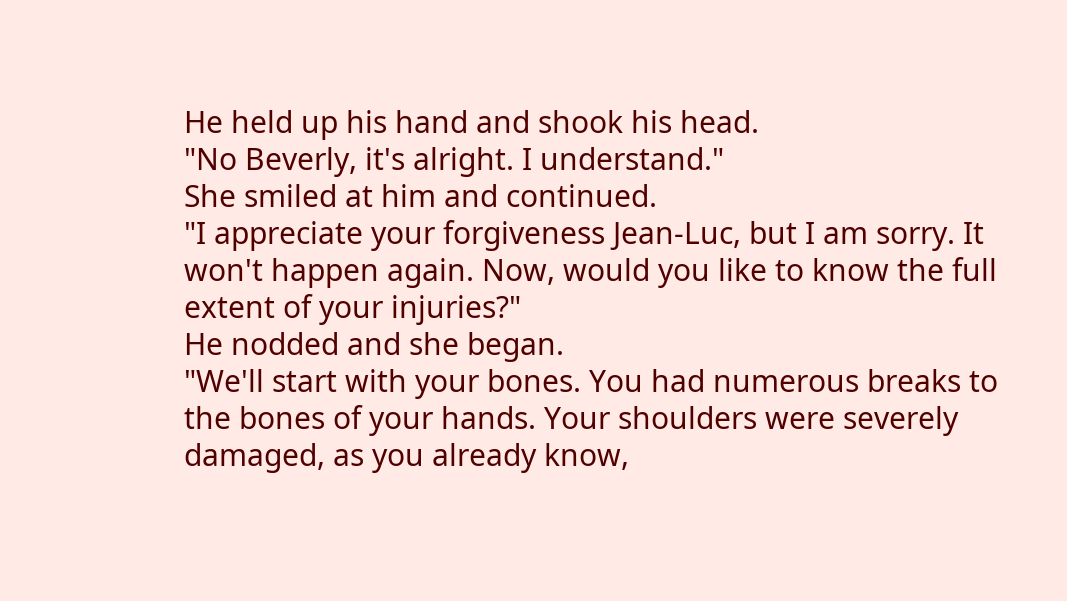He held up his hand and shook his head.
"No Beverly, it's alright. I understand."
She smiled at him and continued.
"I appreciate your forgiveness Jean-Luc, but I am sorry. It won't happen again. Now, would you like to know the full extent of your injuries?"
He nodded and she began.
"We'll start with your bones. You had numerous breaks to the bones of your hands. Your shoulders were severely damaged, as you already know,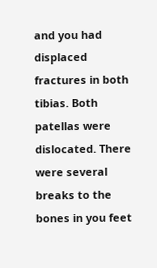and you had displaced fractures in both tibias. Both patellas were dislocated. There were several breaks to the bones in you feet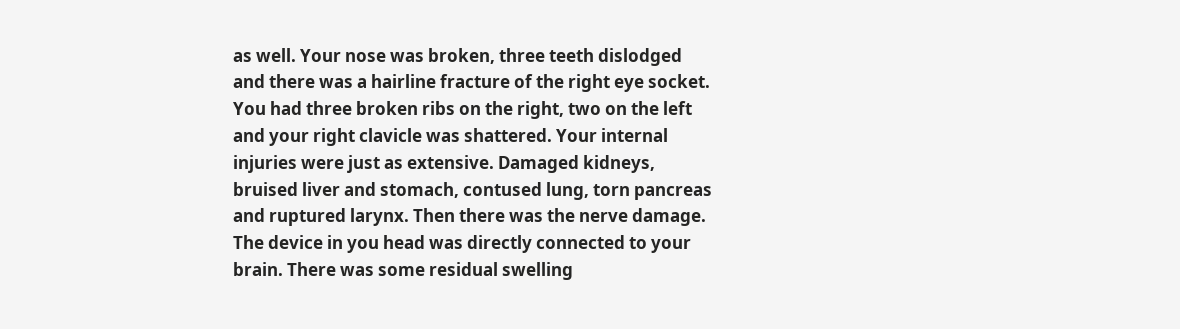as well. Your nose was broken, three teeth dislodged and there was a hairline fracture of the right eye socket. You had three broken ribs on the right, two on the left and your right clavicle was shattered. Your internal injuries were just as extensive. Damaged kidneys, bruised liver and stomach, contused lung, torn pancreas and ruptured larynx. Then there was the nerve damage. The device in you head was directly connected to your brain. There was some residual swelling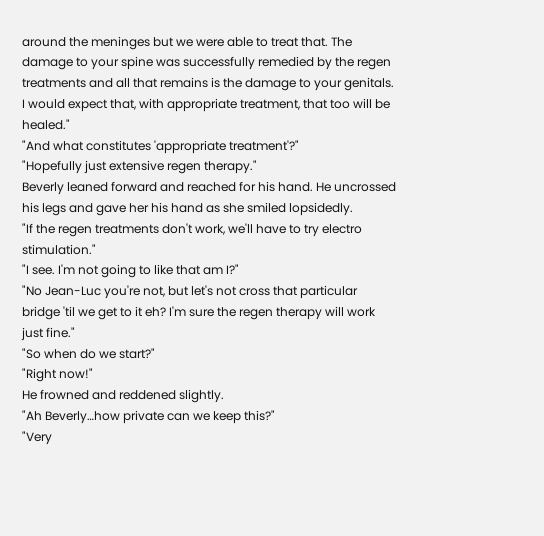around the meninges but we were able to treat that. The damage to your spine was successfully remedied by the regen treatments and all that remains is the damage to your genitals. I would expect that, with appropriate treatment, that too will be healed."
"And what constitutes 'appropriate treatment'?"
"Hopefully just extensive regen therapy."
Beverly leaned forward and reached for his hand. He uncrossed his legs and gave her his hand as she smiled lopsidedly.
"If the regen treatments don't work, we'll have to try electro stimulation."
"I see. I'm not going to like that am I?"
"No Jean-Luc you're not, but let's not cross that particular bridge 'til we get to it eh? I'm sure the regen therapy will work just fine."
"So when do we start?"
"Right now!"
He frowned and reddened slightly.
"Ah Beverly…how private can we keep this?"
"Very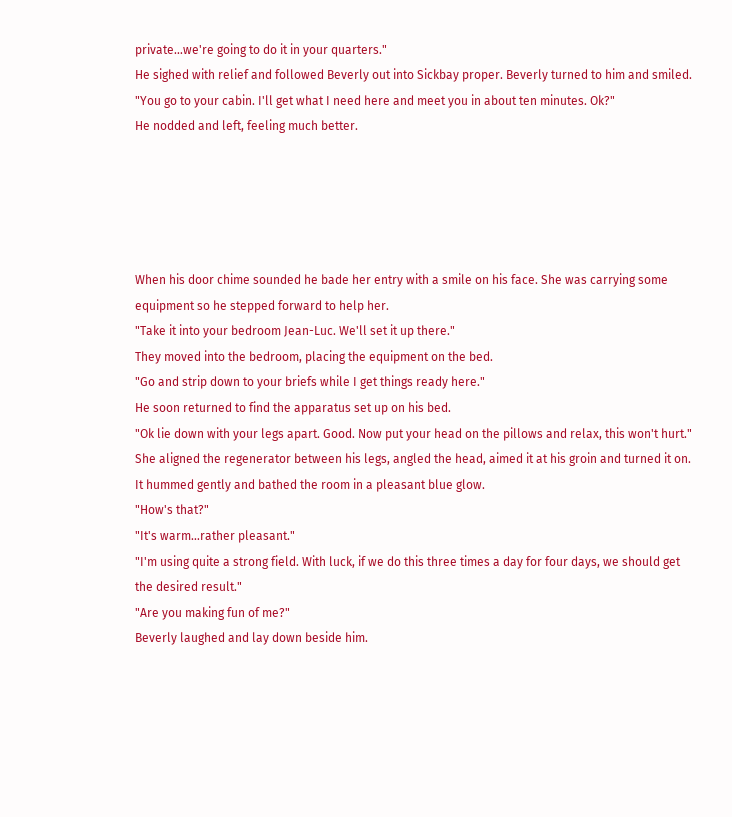private…we're going to do it in your quarters."
He sighed with relief and followed Beverly out into Sickbay proper. Beverly turned to him and smiled.
"You go to your cabin. I'll get what I need here and meet you in about ten minutes. Ok?"
He nodded and left, feeling much better.





When his door chime sounded he bade her entry with a smile on his face. She was carrying some equipment so he stepped forward to help her.
"Take it into your bedroom Jean-Luc. We'll set it up there."
They moved into the bedroom, placing the equipment on the bed.
"Go and strip down to your briefs while I get things ready here."
He soon returned to find the apparatus set up on his bed.
"Ok lie down with your legs apart. Good. Now put your head on the pillows and relax, this won't hurt."
She aligned the regenerator between his legs, angled the head, aimed it at his groin and turned it on. It hummed gently and bathed the room in a pleasant blue glow.
"How's that?"
"It's warm…rather pleasant."
"I'm using quite a strong field. With luck, if we do this three times a day for four days, we should get the desired result."
"Are you making fun of me?"
Beverly laughed and lay down beside him.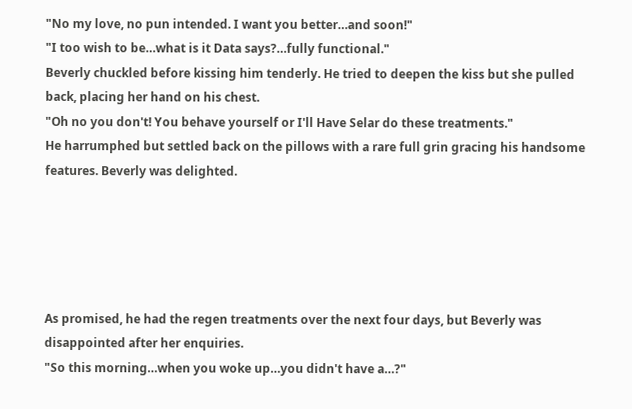"No my love, no pun intended. I want you better…and soon!"
"I too wish to be…what is it Data says?…fully functional."
Beverly chuckled before kissing him tenderly. He tried to deepen the kiss but she pulled back, placing her hand on his chest.
"Oh no you don't! You behave yourself or I'll Have Selar do these treatments."
He harrumphed but settled back on the pillows with a rare full grin gracing his handsome features. Beverly was delighted.





As promised, he had the regen treatments over the next four days, but Beverly was disappointed after her enquiries.
"So this morning…when you woke up…you didn't have a…?"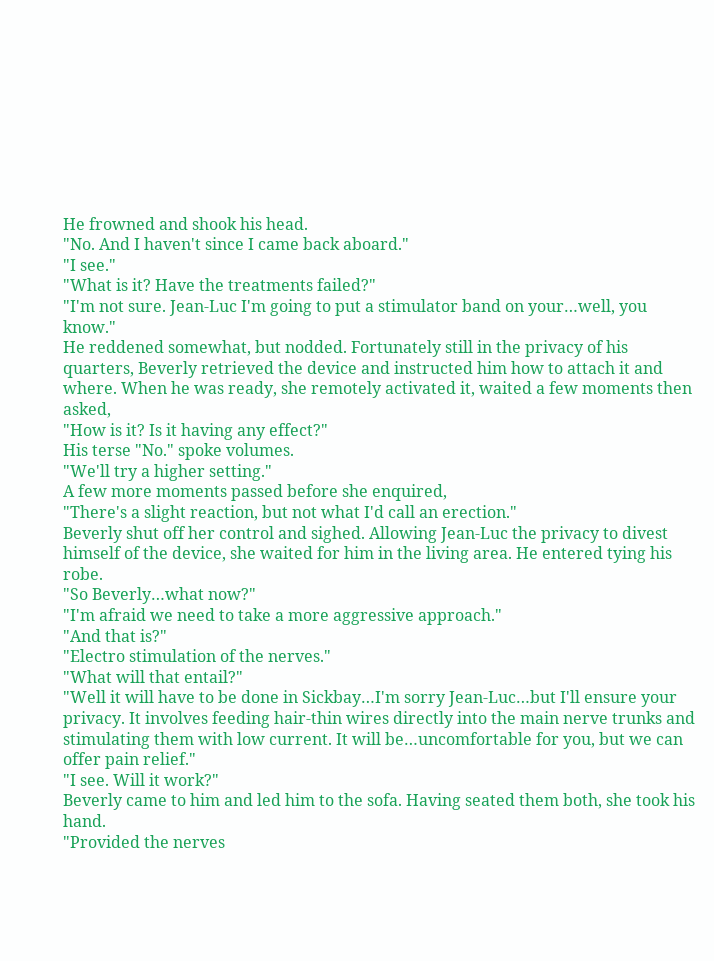He frowned and shook his head.
"No. And I haven't since I came back aboard."
"I see."
"What is it? Have the treatments failed?"
"I'm not sure. Jean-Luc I'm going to put a stimulator band on your…well, you know."
He reddened somewhat, but nodded. Fortunately still in the privacy of his quarters, Beverly retrieved the device and instructed him how to attach it and where. When he was ready, she remotely activated it, waited a few moments then asked,
"How is it? Is it having any effect?"
His terse "No." spoke volumes.
"We'll try a higher setting."
A few more moments passed before she enquired,
"There's a slight reaction, but not what I'd call an erection."
Beverly shut off her control and sighed. Allowing Jean-Luc the privacy to divest himself of the device, she waited for him in the living area. He entered tying his robe.
"So Beverly…what now?"
"I'm afraid we need to take a more aggressive approach."
"And that is?"
"Electro stimulation of the nerves."
"What will that entail?"
"Well it will have to be done in Sickbay…I'm sorry Jean-Luc…but I'll ensure your privacy. It involves feeding hair-thin wires directly into the main nerve trunks and stimulating them with low current. It will be…uncomfortable for you, but we can offer pain relief."
"I see. Will it work?"
Beverly came to him and led him to the sofa. Having seated them both, she took his hand.
"Provided the nerves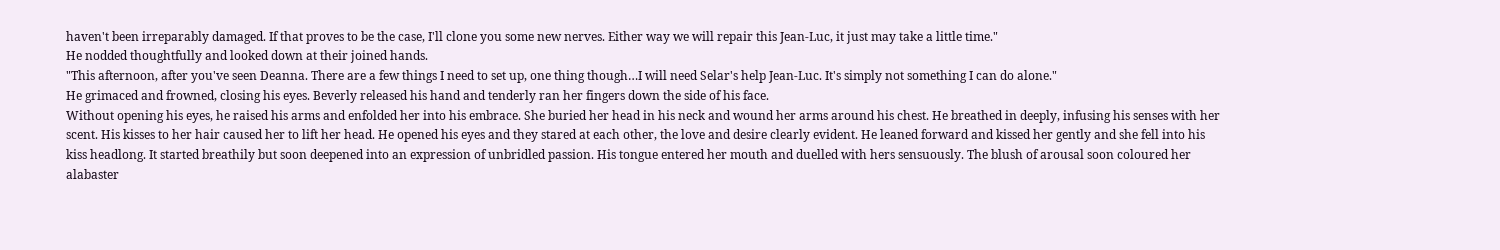haven't been irreparably damaged. If that proves to be the case, I'll clone you some new nerves. Either way we will repair this Jean-Luc, it just may take a little time."
He nodded thoughtfully and looked down at their joined hands.
"This afternoon, after you've seen Deanna. There are a few things I need to set up, one thing though…I will need Selar's help Jean-Luc. It's simply not something I can do alone."
He grimaced and frowned, closing his eyes. Beverly released his hand and tenderly ran her fingers down the side of his face.
Without opening his eyes, he raised his arms and enfolded her into his embrace. She buried her head in his neck and wound her arms around his chest. He breathed in deeply, infusing his senses with her scent. His kisses to her hair caused her to lift her head. He opened his eyes and they stared at each other, the love and desire clearly evident. He leaned forward and kissed her gently and she fell into his kiss headlong. It started breathily but soon deepened into an expression of unbridled passion. His tongue entered her mouth and duelled with hers sensuously. The blush of arousal soon coloured her alabaster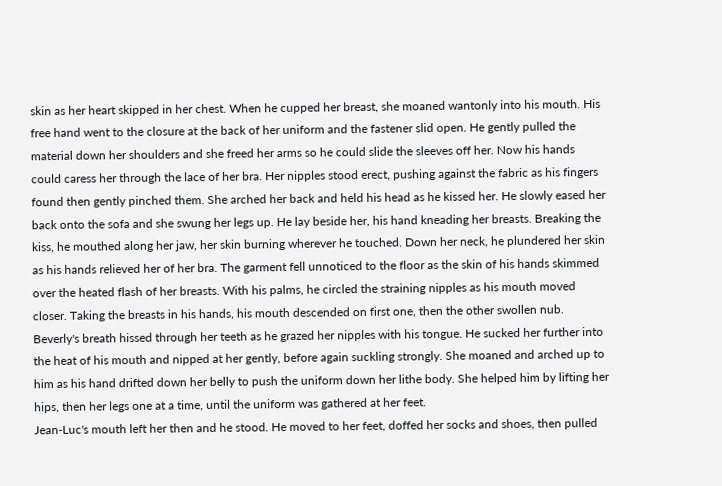skin as her heart skipped in her chest. When he cupped her breast, she moaned wantonly into his mouth. His free hand went to the closure at the back of her uniform and the fastener slid open. He gently pulled the material down her shoulders and she freed her arms so he could slide the sleeves off her. Now his hands could caress her through the lace of her bra. Her nipples stood erect, pushing against the fabric as his fingers found then gently pinched them. She arched her back and held his head as he kissed her. He slowly eased her back onto the sofa and she swung her legs up. He lay beside her, his hand kneading her breasts. Breaking the kiss, he mouthed along her jaw, her skin burning wherever he touched. Down her neck, he plundered her skin as his hands relieved her of her bra. The garment fell unnoticed to the floor as the skin of his hands skimmed over the heated flash of her breasts. With his palms, he circled the straining nipples as his mouth moved closer. Taking the breasts in his hands, his mouth descended on first one, then the other swollen nub.
Beverly's breath hissed through her teeth as he grazed her nipples with his tongue. He sucked her further into the heat of his mouth and nipped at her gently, before again suckling strongly. She moaned and arched up to him as his hand drifted down her belly to push the uniform down her lithe body. She helped him by lifting her hips, then her legs one at a time, until the uniform was gathered at her feet.
Jean-Luc's mouth left her then and he stood. He moved to her feet, doffed her socks and shoes, then pulled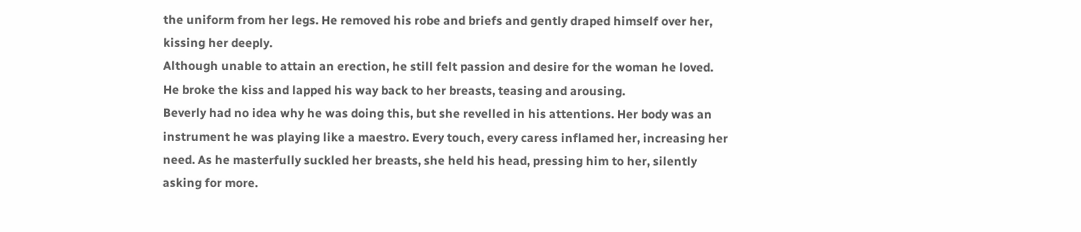the uniform from her legs. He removed his robe and briefs and gently draped himself over her, kissing her deeply.
Although unable to attain an erection, he still felt passion and desire for the woman he loved. He broke the kiss and lapped his way back to her breasts, teasing and arousing.
Beverly had no idea why he was doing this, but she revelled in his attentions. Her body was an instrument he was playing like a maestro. Every touch, every caress inflamed her, increasing her need. As he masterfully suckled her breasts, she held his head, pressing him to her, silently asking for more.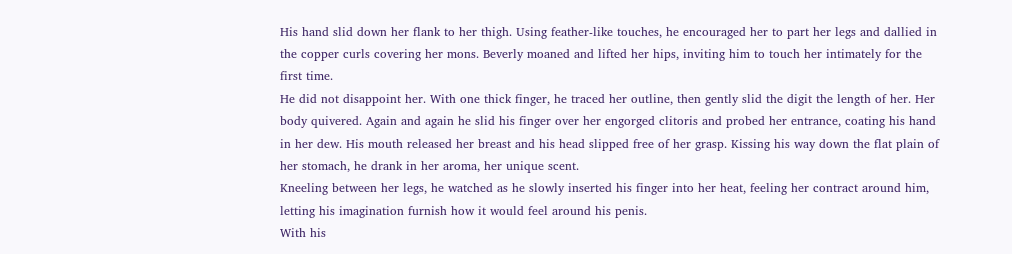His hand slid down her flank to her thigh. Using feather-like touches, he encouraged her to part her legs and dallied in the copper curls covering her mons. Beverly moaned and lifted her hips, inviting him to touch her intimately for the first time.
He did not disappoint her. With one thick finger, he traced her outline, then gently slid the digit the length of her. Her body quivered. Again and again he slid his finger over her engorged clitoris and probed her entrance, coating his hand in her dew. His mouth released her breast and his head slipped free of her grasp. Kissing his way down the flat plain of her stomach, he drank in her aroma, her unique scent.
Kneeling between her legs, he watched as he slowly inserted his finger into her heat, feeling her contract around him, letting his imagination furnish how it would feel around his penis.
With his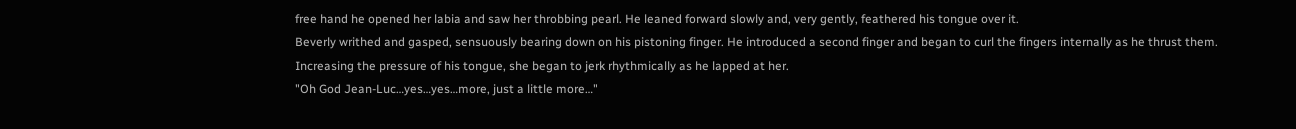free hand he opened her labia and saw her throbbing pearl. He leaned forward slowly and, very gently, feathered his tongue over it.
Beverly writhed and gasped, sensuously bearing down on his pistoning finger. He introduced a second finger and began to curl the fingers internally as he thrust them. Increasing the pressure of his tongue, she began to jerk rhythmically as he lapped at her.
"Oh God Jean-Luc…yes…yes…more, just a little more…"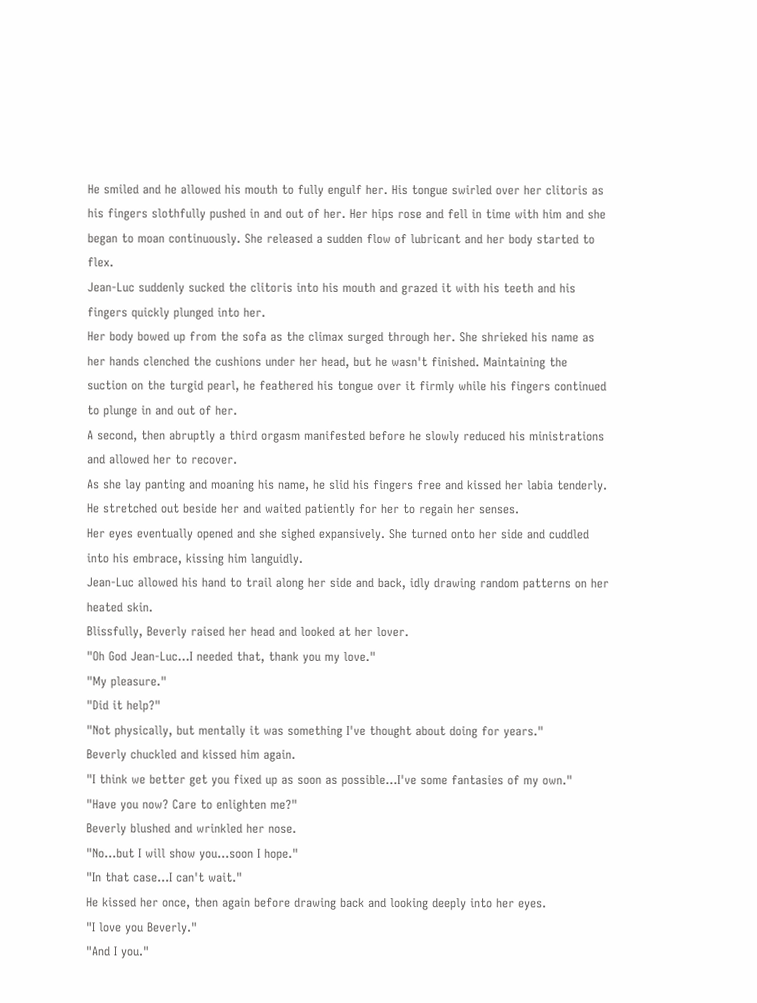He smiled and he allowed his mouth to fully engulf her. His tongue swirled over her clitoris as his fingers slothfully pushed in and out of her. Her hips rose and fell in time with him and she began to moan continuously. She released a sudden flow of lubricant and her body started to flex.
Jean-Luc suddenly sucked the clitoris into his mouth and grazed it with his teeth and his fingers quickly plunged into her.
Her body bowed up from the sofa as the climax surged through her. She shrieked his name as her hands clenched the cushions under her head, but he wasn't finished. Maintaining the suction on the turgid pearl, he feathered his tongue over it firmly while his fingers continued to plunge in and out of her.
A second, then abruptly a third orgasm manifested before he slowly reduced his ministrations and allowed her to recover.
As she lay panting and moaning his name, he slid his fingers free and kissed her labia tenderly. He stretched out beside her and waited patiently for her to regain her senses.
Her eyes eventually opened and she sighed expansively. She turned onto her side and cuddled into his embrace, kissing him languidly.
Jean-Luc allowed his hand to trail along her side and back, idly drawing random patterns on her heated skin.
Blissfully, Beverly raised her head and looked at her lover.
"Oh God Jean-Luc…I needed that, thank you my love."
"My pleasure."
"Did it help?"
"Not physically, but mentally it was something I've thought about doing for years."
Beverly chuckled and kissed him again.
"I think we better get you fixed up as soon as possible…I've some fantasies of my own."
"Have you now? Care to enlighten me?"
Beverly blushed and wrinkled her nose.
"No…but I will show you…soon I hope."
"In that case…I can't wait."
He kissed her once, then again before drawing back and looking deeply into her eyes.
"I love you Beverly."
"And I you."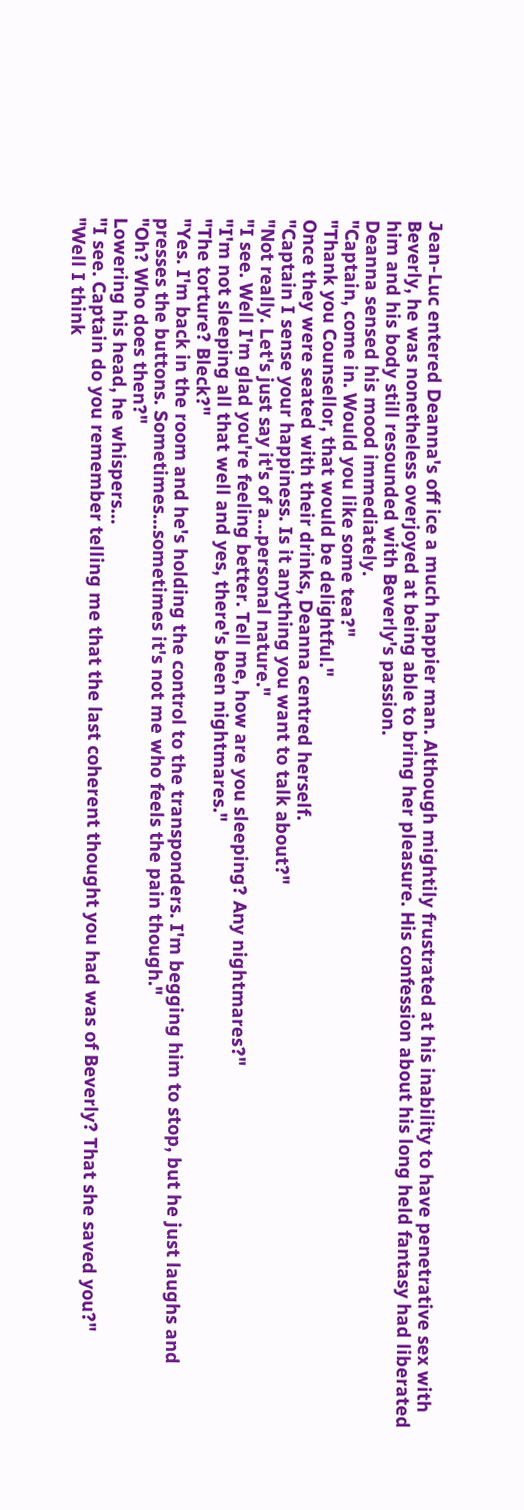Jean-Luc entered Deanna's off ice a much happier man. Although mightily frustrated at his inability to have penetrative sex with Beverly, he was nonetheless overjoyed at being able to bring her pleasure. His confession about his long held fantasy had liberated him and his body still resounded with Beverly's passion.
Deanna sensed his mood immediately.
"Captain, come in. Would you like some tea?"
"Thank you Counsellor, that would be delightful."
Once they were seated with their drinks, Deanna centred herself.
"Captain I sense your happiness. Is it anything you want to talk about?"
"Not really. Let's just say it's of a…personal nature."
"I see. Well I'm glad you're feeling better. Tell me, how are you sleeping? Any nightmares?"
"I'm not sleeping all that well and yes, there's been nightmares."
"The torture? Bleck?"
"Yes. I'm back in the room and he's holding the control to the transponders. I'm begging him to stop, but he just laughs and presses the buttons. Sometimes…sometimes it's not me who feels the pain though."
"Oh? Who does then?"
Lowering his head, he whispers…
"I see. Captain do you remember telling me that the last coherent thought you had was of Beverly? That she saved you?"
"Well I think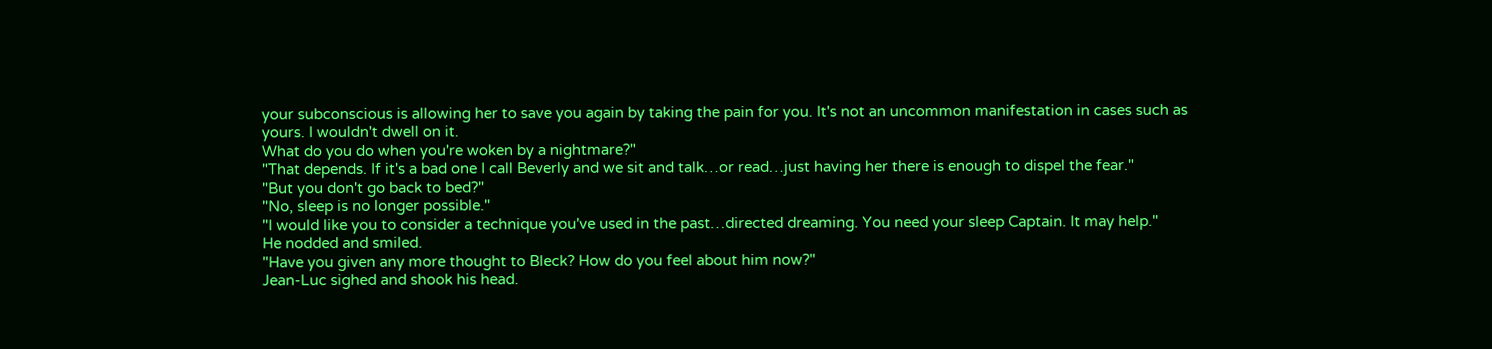your subconscious is allowing her to save you again by taking the pain for you. It's not an uncommon manifestation in cases such as yours. I wouldn't dwell on it.
What do you do when you're woken by a nightmare?"
"That depends. If it's a bad one I call Beverly and we sit and talk…or read…just having her there is enough to dispel the fear."
"But you don't go back to bed?"
"No, sleep is no longer possible."
"I would like you to consider a technique you've used in the past…directed dreaming. You need your sleep Captain. It may help."
He nodded and smiled.
"Have you given any more thought to Bleck? How do you feel about him now?"
Jean-Luc sighed and shook his head.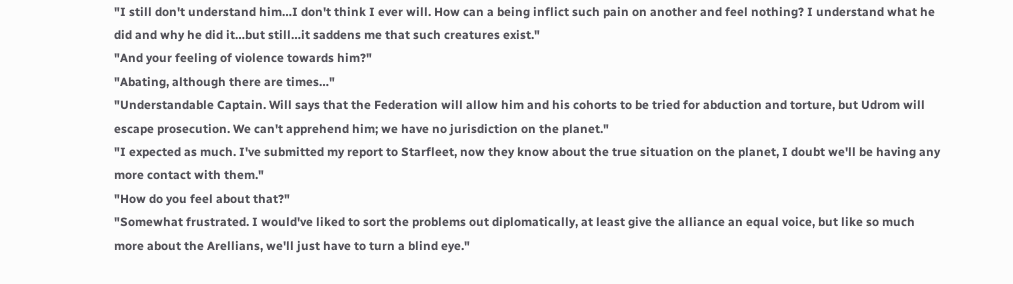"I still don't understand him…I don't think I ever will. How can a being inflict such pain on another and feel nothing? I understand what he did and why he did it…but still…it saddens me that such creatures exist."
"And your feeling of violence towards him?"
"Abating, although there are times…"
"Understandable Captain. Will says that the Federation will allow him and his cohorts to be tried for abduction and torture, but Udrom will escape prosecution. We can't apprehend him; we have no jurisdiction on the planet."
"I expected as much. I've submitted my report to Starfleet, now they know about the true situation on the planet, I doubt we'll be having any more contact with them."
"How do you feel about that?"
"Somewhat frustrated. I would've liked to sort the problems out diplomatically, at least give the alliance an equal voice, but like so much more about the Arellians, we'll just have to turn a blind eye."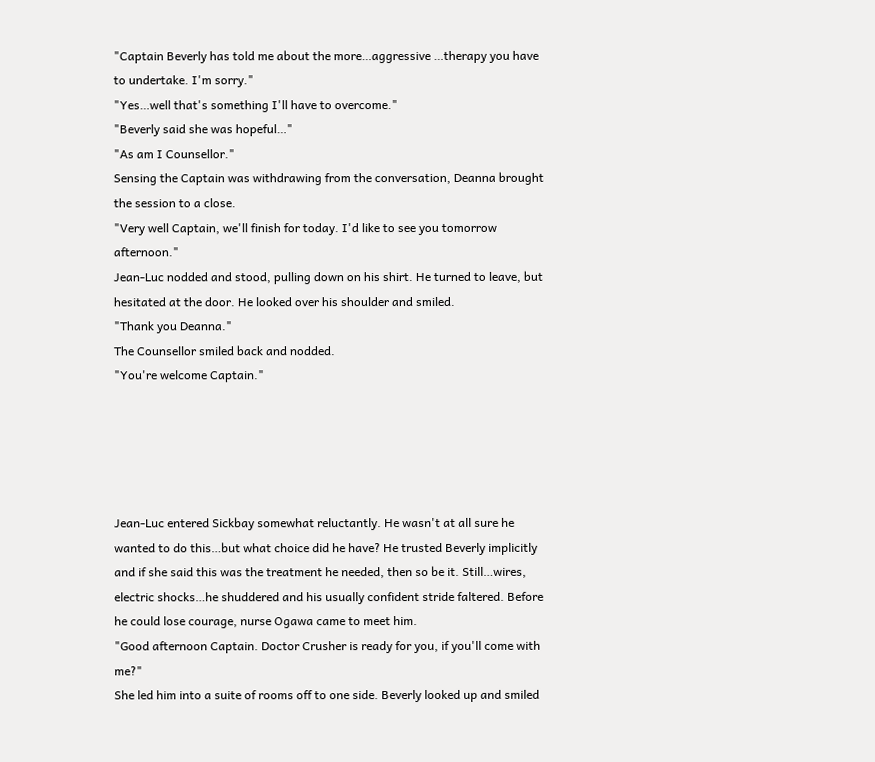"Captain Beverly has told me about the more…aggressive …therapy you have to undertake. I'm sorry."
"Yes…well that's something I'll have to overcome."
"Beverly said she was hopeful…"
"As am I Counsellor."
Sensing the Captain was withdrawing from the conversation, Deanna brought the session to a close.
"Very well Captain, we'll finish for today. I'd like to see you tomorrow afternoon."
Jean-Luc nodded and stood, pulling down on his shirt. He turned to leave, but hesitated at the door. He looked over his shoulder and smiled.
"Thank you Deanna."
The Counsellor smiled back and nodded.
"You're welcome Captain."





Jean-Luc entered Sickbay somewhat reluctantly. He wasn't at all sure he wanted to do this…but what choice did he have? He trusted Beverly implicitly and if she said this was the treatment he needed, then so be it. Still…wires, electric shocks…he shuddered and his usually confident stride faltered. Before he could lose courage, nurse Ogawa came to meet him.
"Good afternoon Captain. Doctor Crusher is ready for you, if you'll come with me?"
She led him into a suite of rooms off to one side. Beverly looked up and smiled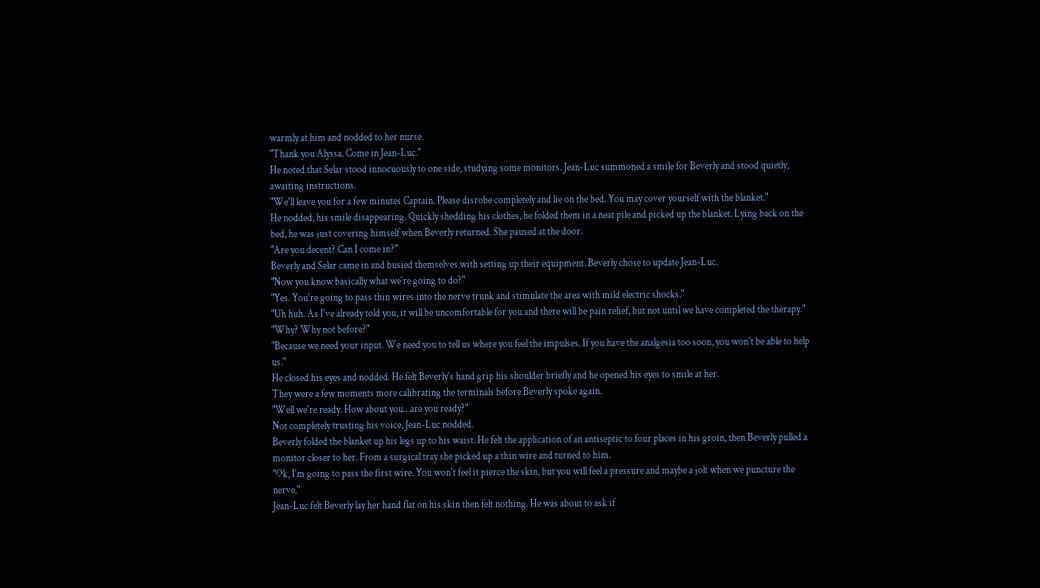warmly at him and nodded to her nurse.
"Thank you Alyssa. Come in Jean-Luc."
He noted that Selar stood innocuously to one side, studying some monitors. Jean-Luc summoned a smile for Beverly and stood quietly, awaiting instructions.
"We'll leave you for a few minutes Captain. Please disrobe completely and lie on the bed. You may cover yourself with the blanket."
He nodded, his smile disappearing. Quickly shedding his clothes, he folded them in a neat pile and picked up the blanket. Lying back on the bed, he was just covering himself when Beverly returned. She paused at the door.
"Are you decent? Can I come in?"
Beverly and Selar came in and busied themselves with setting up their equipment. Beverly chose to update Jean-Luc.
"Now you know basically what we're going to do?"
"Yes. You're going to pass thin wires into the nerve trunk and stimulate the area with mild electric shocks."
"Uh huh. As I've already told you, it will be uncomfortable for you and there will be pain relief, but not until we have completed the therapy."
"Why? Why not before?"
"Because we need your input. We need you to tell us where you feel the impulses. If you have the analgesia too soon, you won't be able to help us."
He closed his eyes and nodded. He felt Beverly's hand grip his shoulder briefly and he opened his eyes to smile at her.
They were a few moments more calibrating the terminals before Beverly spoke again.
"Well we're ready. How about you…are you ready?"
Not completely trusting his voice, Jean-Luc nodded.
Beverly folded the blanket up his legs up to his waist. He felt the application of an antiseptic to four places in his groin, then Beverly pulled a monitor closer to her. From a surgical tray she picked up a thin wire and turned to him.
"Ok, I'm going to pass the first wire. You won't feel it pierce the skin, but you will feel a pressure and maybe a jolt when we puncture the nerve."
Jean-Luc felt Beverly lay her hand flat on his skin then felt nothing. He was about to ask if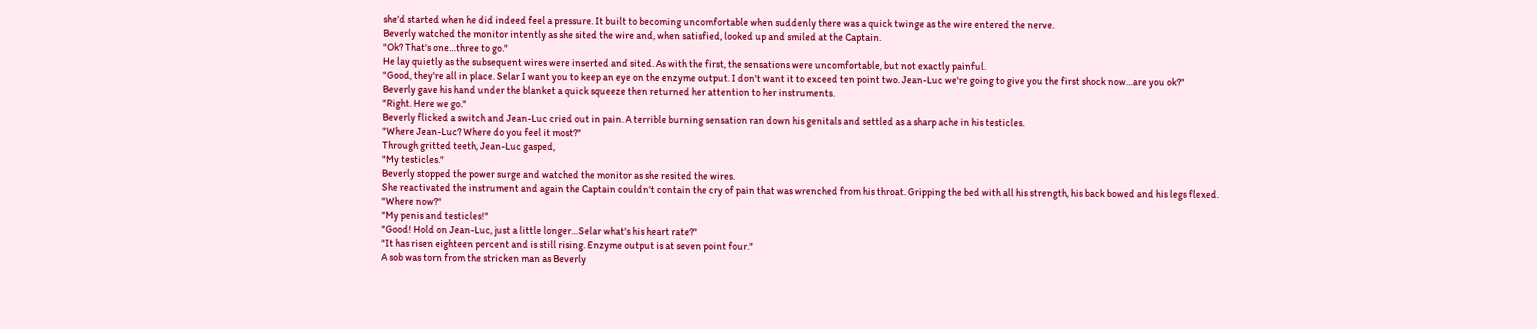she'd started when he did indeed feel a pressure. It built to becoming uncomfortable when suddenly there was a quick twinge as the wire entered the nerve.
Beverly watched the monitor intently as she sited the wire and, when satisfied, looked up and smiled at the Captain.
"Ok? That's one…three to go."
He lay quietly as the subsequent wires were inserted and sited. As with the first, the sensations were uncomfortable, but not exactly painful.
"Good, they're all in place. Selar I want you to keep an eye on the enzyme output. I don't want it to exceed ten point two. Jean-Luc we're going to give you the first shock now…are you ok?"
Beverly gave his hand under the blanket a quick squeeze then returned her attention to her instruments.
"Right. Here we go."
Beverly flicked a switch and Jean-Luc cried out in pain. A terrible burning sensation ran down his genitals and settled as a sharp ache in his testicles.
"Where Jean-Luc? Where do you feel it most?"
Through gritted teeth, Jean-Luc gasped,
"My testicles."
Beverly stopped the power surge and watched the monitor as she resited the wires.
She reactivated the instrument and again the Captain couldn't contain the cry of pain that was wrenched from his throat. Gripping the bed with all his strength, his back bowed and his legs flexed.
"Where now?"
"My penis and testicles!"
"Good! Hold on Jean-Luc, just a little longer…Selar what's his heart rate?"
"It has risen eighteen percent and is still rising. Enzyme output is at seven point four."
A sob was torn from the stricken man as Beverly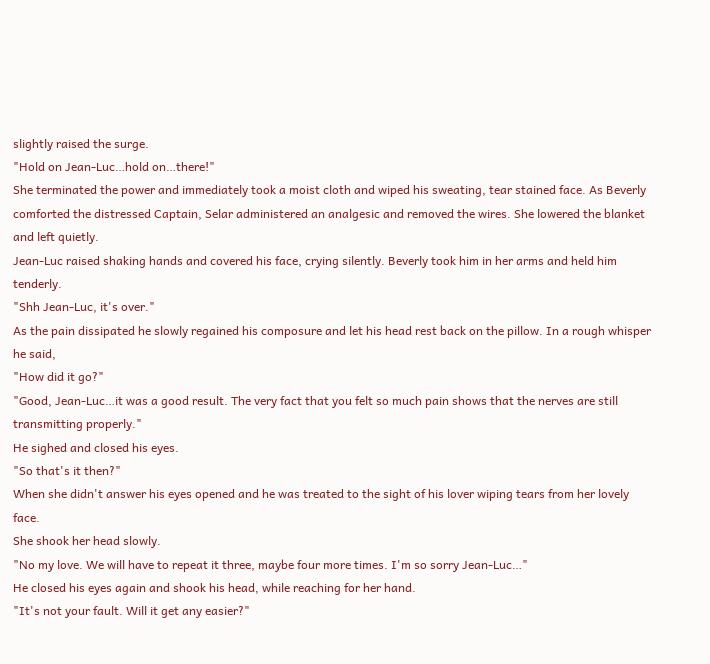slightly raised the surge.
"Hold on Jean-Luc…hold on…there!"
She terminated the power and immediately took a moist cloth and wiped his sweating, tear stained face. As Beverly comforted the distressed Captain, Selar administered an analgesic and removed the wires. She lowered the blanket and left quietly.
Jean-Luc raised shaking hands and covered his face, crying silently. Beverly took him in her arms and held him tenderly.
"Shh Jean-Luc, it's over."
As the pain dissipated he slowly regained his composure and let his head rest back on the pillow. In a rough whisper he said,
"How did it go?"
"Good, Jean-Luc…it was a good result. The very fact that you felt so much pain shows that the nerves are still transmitting properly."
He sighed and closed his eyes.
"So that's it then?"
When she didn't answer his eyes opened and he was treated to the sight of his lover wiping tears from her lovely face.
She shook her head slowly.
"No my love. We will have to repeat it three, maybe four more times. I'm so sorry Jean-Luc…"
He closed his eyes again and shook his head, while reaching for her hand.
"It's not your fault. Will it get any easier?"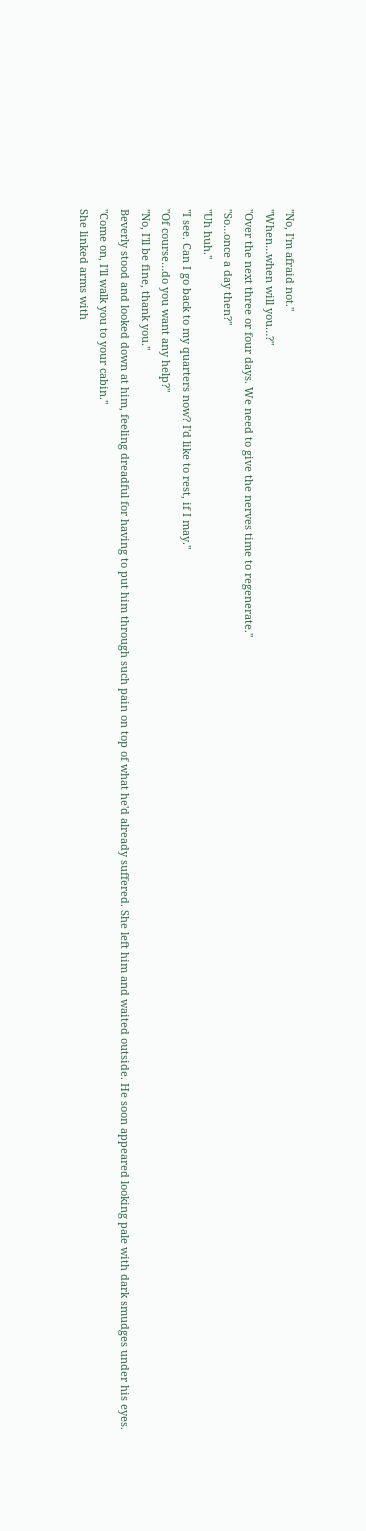"No, I'm afraid not."
"When…when will you…?"
"Over the next three or four days. We need to give the nerves time to regenerate."
"So…once a day then?"
"Uh huh."
"I see. Can I go back to my quarters now? I'd like to rest, if I may."
"Of course…do you want any help?"
"No, I'll be fine, thank you."
Beverly stood and looked down at him, feeling dreadful for having to put him through such pain on top of what he'd already suffered. She left him and waited outside. He soon appeared looking pale with dark smudges under his eyes.
"Come on, I'll walk you to your cabin."
She linked arms with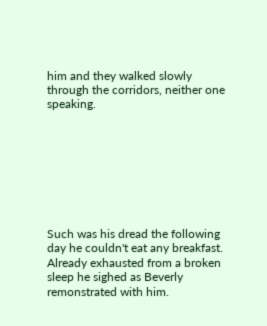him and they walked slowly through the corridors, neither one speaking.








Such was his dread the following day he couldn't eat any breakfast. Already exhausted from a broken sleep he sighed as Beverly remonstrated with him.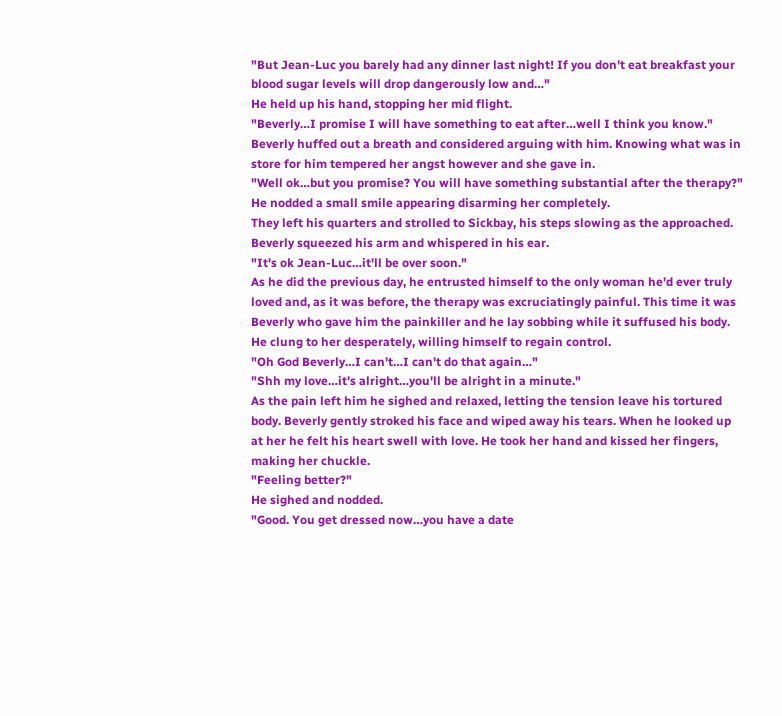"But Jean-Luc you barely had any dinner last night! If you don't eat breakfast your blood sugar levels will drop dangerously low and…"
He held up his hand, stopping her mid flight.
"Beverly…I promise I will have something to eat after…well I think you know."
Beverly huffed out a breath and considered arguing with him. Knowing what was in store for him tempered her angst however and she gave in.
"Well ok…but you promise? You will have something substantial after the therapy?"
He nodded a small smile appearing disarming her completely.
They left his quarters and strolled to Sickbay, his steps slowing as the approached.
Beverly squeezed his arm and whispered in his ear.
"It's ok Jean-Luc…it'll be over soon."
As he did the previous day, he entrusted himself to the only woman he'd ever truly loved and, as it was before, the therapy was excruciatingly painful. This time it was Beverly who gave him the painkiller and he lay sobbing while it suffused his body.
He clung to her desperately, willing himself to regain control.
"Oh God Beverly…I can't…I can't do that again…"
"Shh my love…it's alright…you'll be alright in a minute."
As the pain left him he sighed and relaxed, letting the tension leave his tortured body. Beverly gently stroked his face and wiped away his tears. When he looked up at her he felt his heart swell with love. He took her hand and kissed her fingers, making her chuckle.
"Feeling better?"
He sighed and nodded.
"Good. You get dressed now…you have a date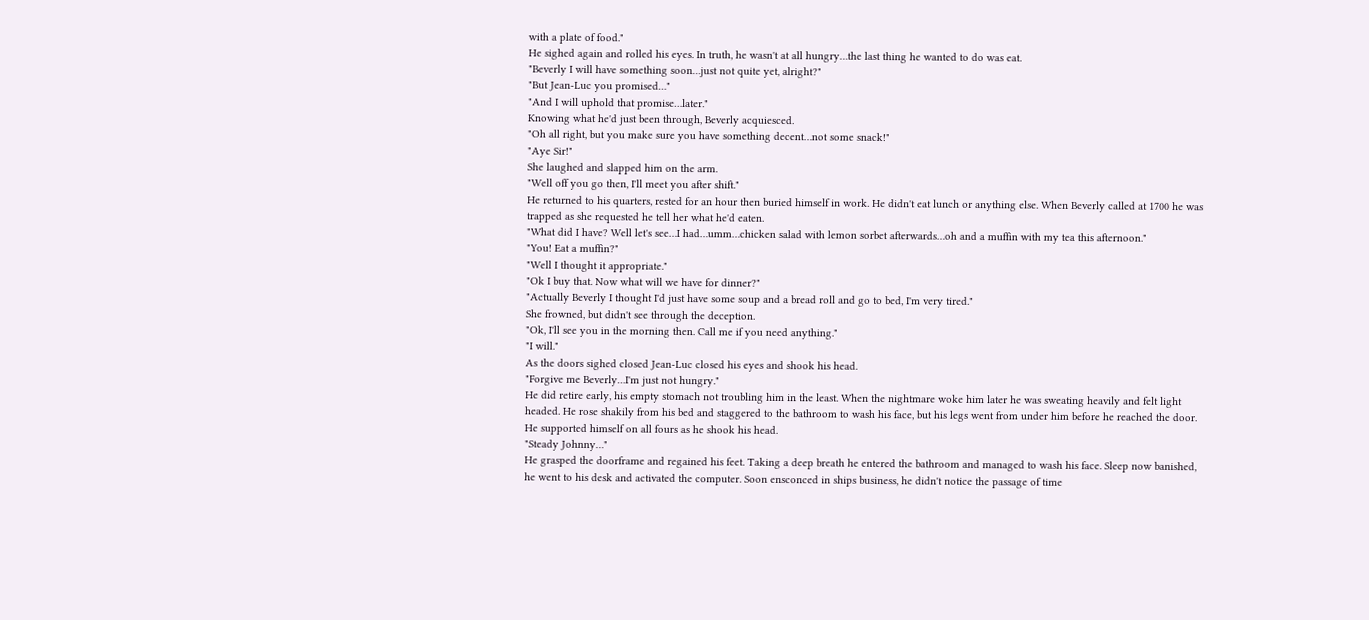with a plate of food."
He sighed again and rolled his eyes. In truth, he wasn't at all hungry…the last thing he wanted to do was eat.
"Beverly I will have something soon…just not quite yet, alright?"
"But Jean-Luc you promised…"
"And I will uphold that promise…later."
Knowing what he'd just been through, Beverly acquiesced.
"Oh all right, but you make sure you have something decent…not some snack!"
"Aye Sir!"
She laughed and slapped him on the arm.
"Well off you go then, I'll meet you after shift."
He returned to his quarters, rested for an hour then buried himself in work. He didn't eat lunch or anything else. When Beverly called at 1700 he was trapped as she requested he tell her what he'd eaten.
"What did I have? Well let's see…I had…umm…chicken salad with lemon sorbet afterwards…oh and a muffin with my tea this afternoon."
"You! Eat a muffin?"
"Well I thought it appropriate."
"Ok I buy that. Now what will we have for dinner?"
"Actually Beverly I thought I'd just have some soup and a bread roll and go to bed, I'm very tired."
She frowned, but didn't see through the deception.
"Ok, I'll see you in the morning then. Call me if you need anything."
"I will."
As the doors sighed closed Jean-Luc closed his eyes and shook his head.
"Forgive me Beverly…I'm just not hungry."
He did retire early, his empty stomach not troubling him in the least. When the nightmare woke him later he was sweating heavily and felt light headed. He rose shakily from his bed and staggered to the bathroom to wash his face, but his legs went from under him before he reached the door. He supported himself on all fours as he shook his head.
"Steady Johnny…"
He grasped the doorframe and regained his feet. Taking a deep breath he entered the bathroom and managed to wash his face. Sleep now banished, he went to his desk and activated the computer. Soon ensconced in ships business, he didn't notice the passage of time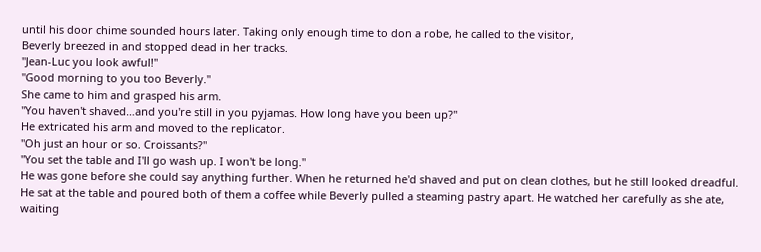until his door chime sounded hours later. Taking only enough time to don a robe, he called to the visitor,
Beverly breezed in and stopped dead in her tracks.
"Jean-Luc you look awful!"
"Good morning to you too Beverly."
She came to him and grasped his arm.
"You haven't shaved…and you're still in you pyjamas. How long have you been up?"
He extricated his arm and moved to the replicator.
"Oh just an hour or so. Croissants?"
"You set the table and I'll go wash up. I won't be long."
He was gone before she could say anything further. When he returned he'd shaved and put on clean clothes, but he still looked dreadful.
He sat at the table and poured both of them a coffee while Beverly pulled a steaming pastry apart. He watched her carefully as she ate, waiting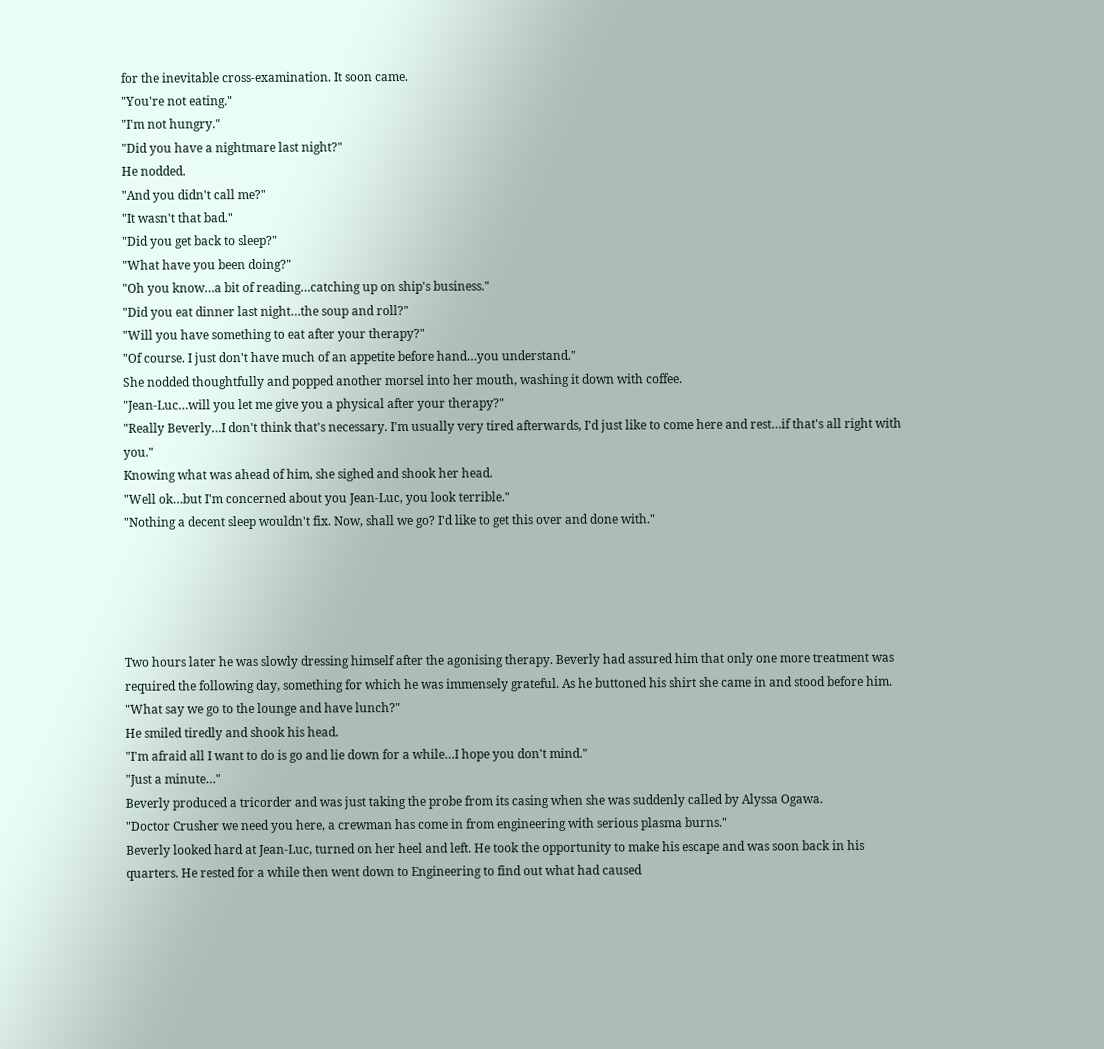for the inevitable cross-examination. It soon came.
"You're not eating."
"I'm not hungry."
"Did you have a nightmare last night?"
He nodded.
"And you didn't call me?"
"It wasn't that bad."
"Did you get back to sleep?"
"What have you been doing?"
"Oh you know…a bit of reading…catching up on ship's business."
"Did you eat dinner last night…the soup and roll?"
"Will you have something to eat after your therapy?"
"Of course. I just don't have much of an appetite before hand…you understand."
She nodded thoughtfully and popped another morsel into her mouth, washing it down with coffee.
"Jean-Luc…will you let me give you a physical after your therapy?"
"Really Beverly…I don't think that's necessary. I'm usually very tired afterwards, I'd just like to come here and rest…if that's all right with you."
Knowing what was ahead of him, she sighed and shook her head.
"Well ok…but I'm concerned about you Jean-Luc, you look terrible."
"Nothing a decent sleep wouldn't fix. Now, shall we go? I'd like to get this over and done with."





Two hours later he was slowly dressing himself after the agonising therapy. Beverly had assured him that only one more treatment was required the following day, something for which he was immensely grateful. As he buttoned his shirt she came in and stood before him.
"What say we go to the lounge and have lunch?"
He smiled tiredly and shook his head.
"I'm afraid all I want to do is go and lie down for a while…I hope you don't mind."
"Just a minute…"
Beverly produced a tricorder and was just taking the probe from its casing when she was suddenly called by Alyssa Ogawa.
"Doctor Crusher we need you here, a crewman has come in from engineering with serious plasma burns."
Beverly looked hard at Jean-Luc, turned on her heel and left. He took the opportunity to make his escape and was soon back in his quarters. He rested for a while then went down to Engineering to find out what had caused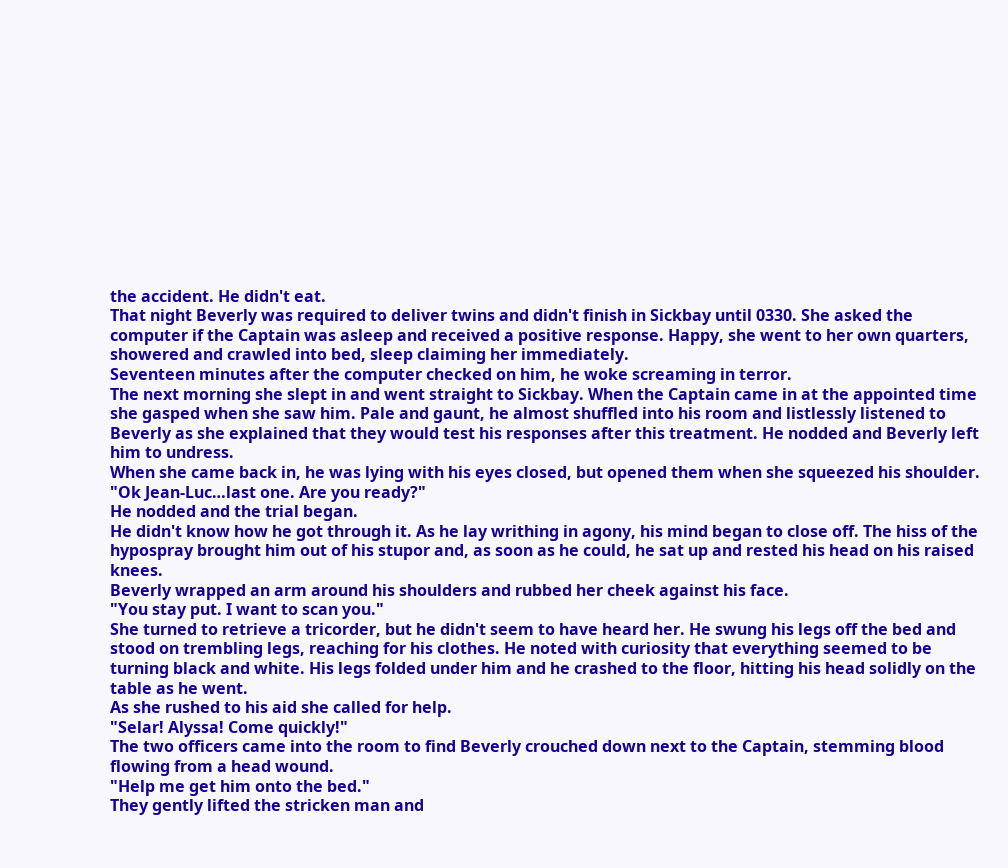the accident. He didn't eat.
That night Beverly was required to deliver twins and didn't finish in Sickbay until 0330. She asked the computer if the Captain was asleep and received a positive response. Happy, she went to her own quarters, showered and crawled into bed, sleep claiming her immediately.
Seventeen minutes after the computer checked on him, he woke screaming in terror.
The next morning she slept in and went straight to Sickbay. When the Captain came in at the appointed time she gasped when she saw him. Pale and gaunt, he almost shuffled into his room and listlessly listened to Beverly as she explained that they would test his responses after this treatment. He nodded and Beverly left him to undress.
When she came back in, he was lying with his eyes closed, but opened them when she squeezed his shoulder.
"Ok Jean-Luc…last one. Are you ready?"
He nodded and the trial began.
He didn't know how he got through it. As he lay writhing in agony, his mind began to close off. The hiss of the hypospray brought him out of his stupor and, as soon as he could, he sat up and rested his head on his raised knees.
Beverly wrapped an arm around his shoulders and rubbed her cheek against his face.
"You stay put. I want to scan you."
She turned to retrieve a tricorder, but he didn't seem to have heard her. He swung his legs off the bed and stood on trembling legs, reaching for his clothes. He noted with curiosity that everything seemed to be turning black and white. His legs folded under him and he crashed to the floor, hitting his head solidly on the table as he went.
As she rushed to his aid she called for help.
"Selar! Alyssa! Come quickly!"
The two officers came into the room to find Beverly crouched down next to the Captain, stemming blood flowing from a head wound.
"Help me get him onto the bed."
They gently lifted the stricken man and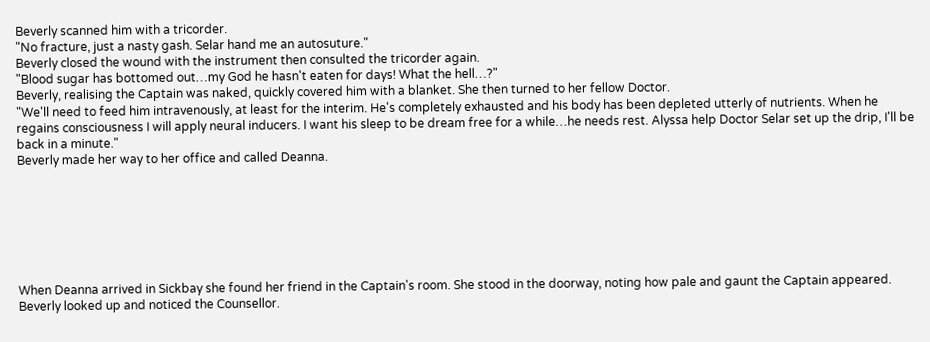Beverly scanned him with a tricorder.
"No fracture, just a nasty gash. Selar hand me an autosuture."
Beverly closed the wound with the instrument then consulted the tricorder again.
"Blood sugar has bottomed out…my God he hasn't eaten for days! What the hell…?"
Beverly, realising the Captain was naked, quickly covered him with a blanket. She then turned to her fellow Doctor.
"We'll need to feed him intravenously, at least for the interim. He's completely exhausted and his body has been depleted utterly of nutrients. When he regains consciousness I will apply neural inducers. I want his sleep to be dream free for a while…he needs rest. Alyssa help Doctor Selar set up the drip, I'll be back in a minute."
Beverly made her way to her office and called Deanna.







When Deanna arrived in Sickbay she found her friend in the Captain's room. She stood in the doorway, noting how pale and gaunt the Captain appeared. Beverly looked up and noticed the Counsellor.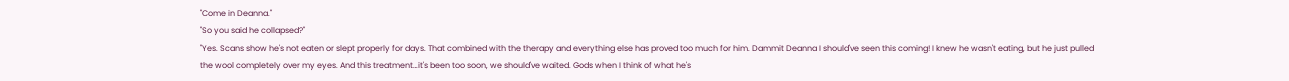"Come in Deanna."
"So you said he collapsed?"
"Yes. Scans show he's not eaten or slept properly for days. That combined with the therapy and everything else has proved too much for him. Dammit Deanna I should've seen this coming! I knew he wasn't eating, but he just pulled the wool completely over my eyes. And this treatment…it's been too soon, we should've waited. Gods when I think of what he's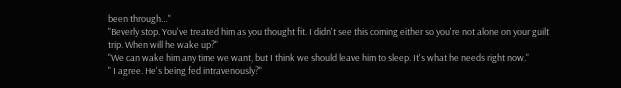been through…"
"Beverly stop. You've treated him as you thought fit. I didn't see this coming either so you're not alone on your guilt trip. When will he wake up?"
"We can wake him any time we want, but I think we should leave him to sleep. It's what he needs right now."
" I agree. He's being fed intravenously?"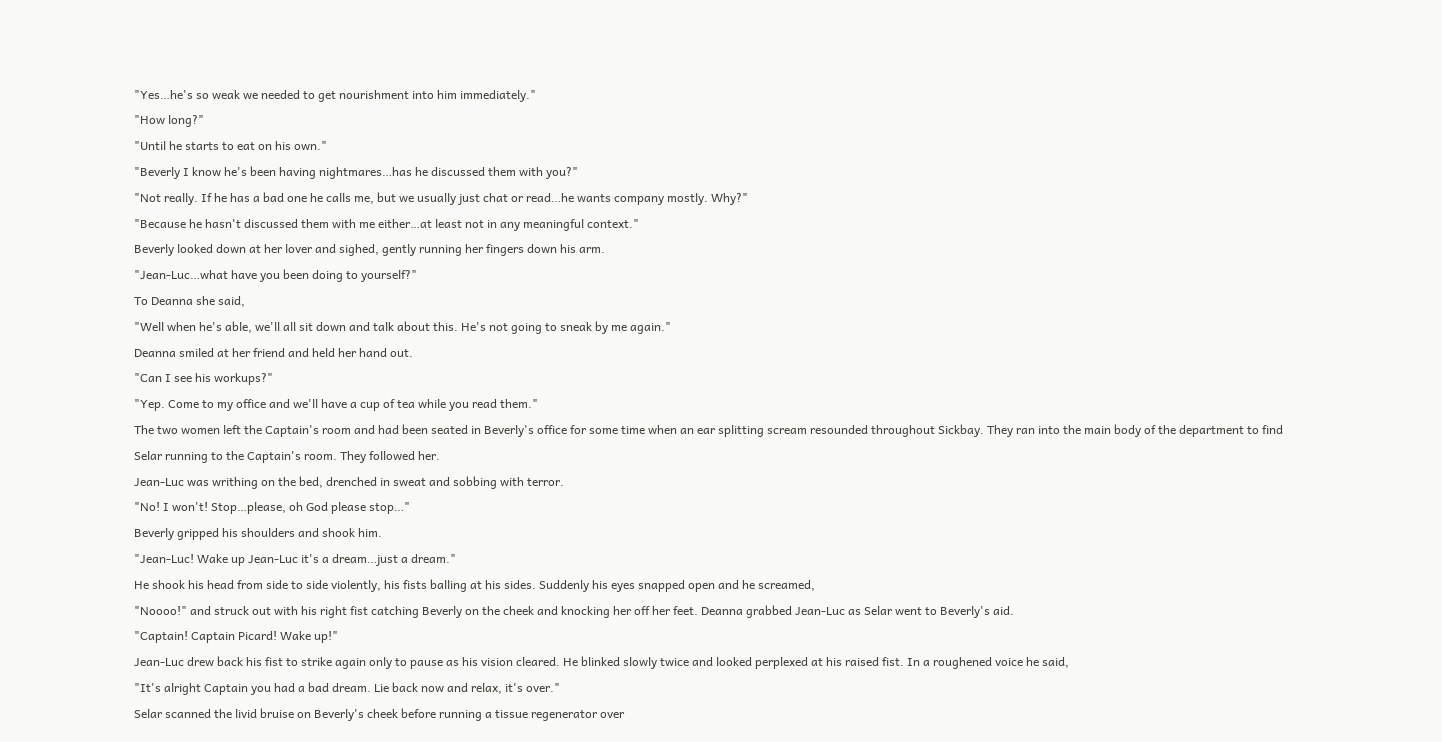"Yes…he's so weak we needed to get nourishment into him immediately."
"How long?"
"Until he starts to eat on his own."
"Beverly I know he's been having nightmares…has he discussed them with you?"
"Not really. If he has a bad one he calls me, but we usually just chat or read…he wants company mostly. Why?"
"Because he hasn't discussed them with me either…at least not in any meaningful context."
Beverly looked down at her lover and sighed, gently running her fingers down his arm.
"Jean-Luc…what have you been doing to yourself?"
To Deanna she said,
"Well when he's able, we'll all sit down and talk about this. He's not going to sneak by me again."
Deanna smiled at her friend and held her hand out.
"Can I see his workups?"
"Yep. Come to my office and we'll have a cup of tea while you read them."
The two women left the Captain's room and had been seated in Beverly's office for some time when an ear splitting scream resounded throughout Sickbay. They ran into the main body of the department to find Selar running to the Captain's room. They followed her.
Jean-Luc was writhing on the bed, drenched in sweat and sobbing with terror.
"No! I won't! Stop…please, oh God please stop…"
Beverly gripped his shoulders and shook him.
"Jean-Luc! Wake up Jean-Luc it's a dream…just a dream."
He shook his head from side to side violently, his fists balling at his sides. Suddenly his eyes snapped open and he screamed,
"Noooo!" and struck out with his right fist catching Beverly on the cheek and knocking her off her feet. Deanna grabbed Jean-Luc as Selar went to Beverly's aid.
"Captain! Captain Picard! Wake up!"
Jean-Luc drew back his fist to strike again only to pause as his vision cleared. He blinked slowly twice and looked perplexed at his raised fist. In a roughened voice he said,
"It's alright Captain you had a bad dream. Lie back now and relax, it's over."
Selar scanned the livid bruise on Beverly's cheek before running a tissue regenerator over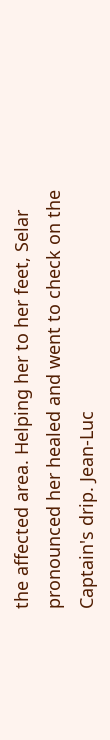the affected area. Helping her to her feet, Selar pronounced her healed and went to check on the Captain's drip. Jean-Luc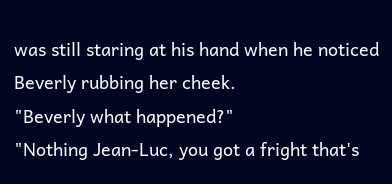was still staring at his hand when he noticed Beverly rubbing her cheek.
"Beverly what happened?"
"Nothing Jean-Luc, you got a fright that's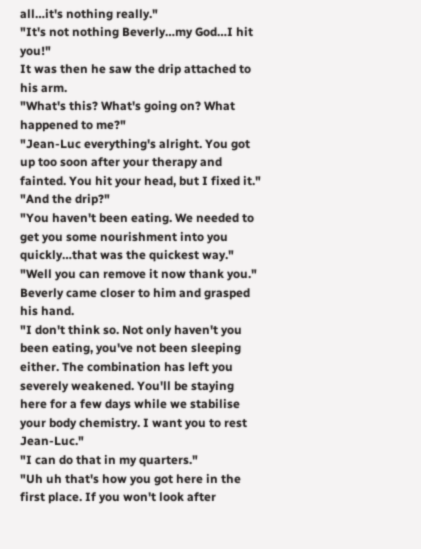all…it's nothing really."
"It's not nothing Beverly…my God…I hit you!"
It was then he saw the drip attached to his arm.
"What's this? What's going on? What happened to me?"
"Jean-Luc everything's alright. You got up too soon after your therapy and fainted. You hit your head, but I fixed it."
"And the drip?"
"You haven't been eating. We needed to get you some nourishment into you quickly…that was the quickest way."
"Well you can remove it now thank you."
Beverly came closer to him and grasped his hand.
"I don't think so. Not only haven't you been eating, you've not been sleeping either. The combination has left you severely weakened. You'll be staying here for a few days while we stabilise your body chemistry. I want you to rest Jean-Luc."
"I can do that in my quarters."
"Uh uh that's how you got here in the first place. If you won't look after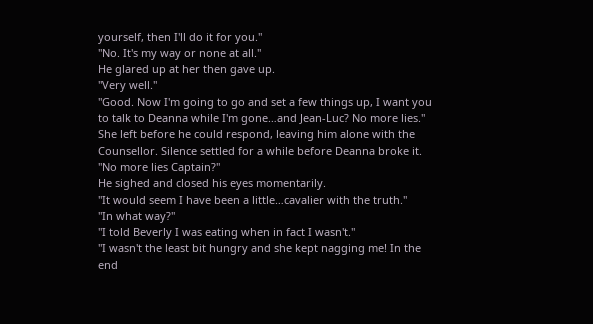yourself, then I'll do it for you."
"No. It's my way or none at all."
He glared up at her then gave up.
"Very well."
"Good. Now I'm going to go and set a few things up, I want you to talk to Deanna while I'm gone…and Jean-Luc? No more lies."
She left before he could respond, leaving him alone with the Counsellor. Silence settled for a while before Deanna broke it.
"No more lies Captain?"
He sighed and closed his eyes momentarily.
"It would seem I have been a little…cavalier with the truth."
"In what way?"
"I told Beverly I was eating when in fact I wasn't."
"I wasn't the least bit hungry and she kept nagging me! In the end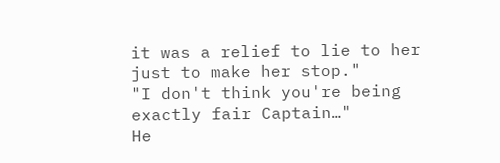it was a relief to lie to her just to make her stop."
"I don't think you're being exactly fair Captain…"
He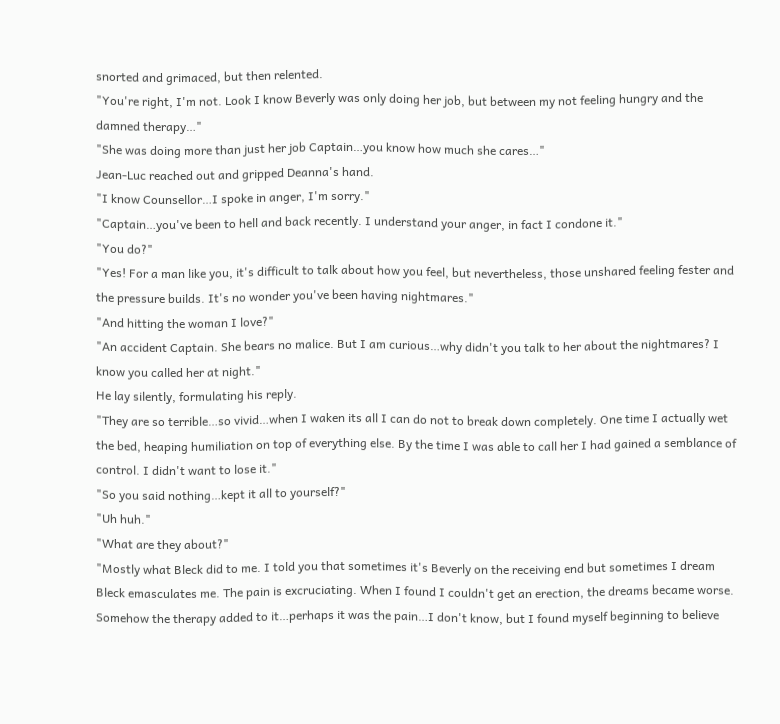snorted and grimaced, but then relented.
"You're right, I'm not. Look I know Beverly was only doing her job, but between my not feeling hungry and the damned therapy…"
"She was doing more than just her job Captain…you know how much she cares…"
Jean-Luc reached out and gripped Deanna's hand.
"I know Counsellor…I spoke in anger, I'm sorry."
"Captain…you've been to hell and back recently. I understand your anger, in fact I condone it."
"You do?"
"Yes! For a man like you, it's difficult to talk about how you feel, but nevertheless, those unshared feeling fester and the pressure builds. It's no wonder you've been having nightmares."
"And hitting the woman I love?"
"An accident Captain. She bears no malice. But I am curious…why didn't you talk to her about the nightmares? I know you called her at night."
He lay silently, formulating his reply.
"They are so terrible…so vivid…when I waken its all I can do not to break down completely. One time I actually wet the bed, heaping humiliation on top of everything else. By the time I was able to call her I had gained a semblance of control. I didn't want to lose it."
"So you said nothing…kept it all to yourself?"
"Uh huh."
"What are they about?"
"Mostly what Bleck did to me. I told you that sometimes it's Beverly on the receiving end but sometimes I dream Bleck emasculates me. The pain is excruciating. When I found I couldn't get an erection, the dreams became worse. Somehow the therapy added to it…perhaps it was the pain…I don't know, but I found myself beginning to believe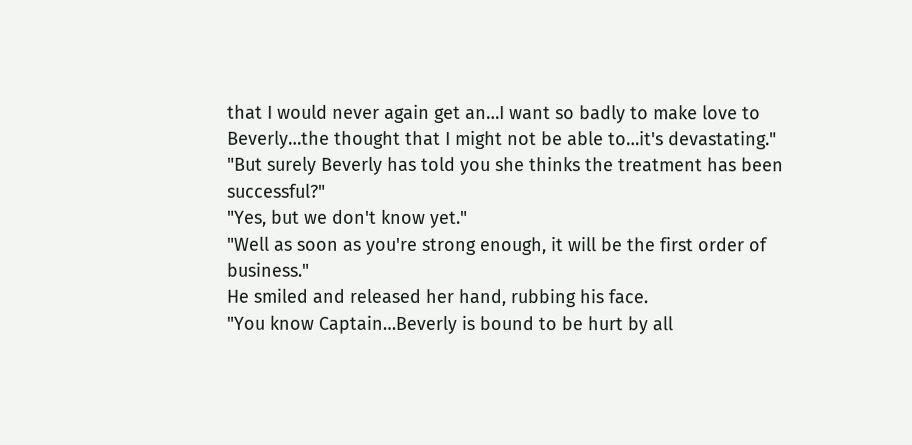that I would never again get an…I want so badly to make love to Beverly…the thought that I might not be able to…it's devastating."
"But surely Beverly has told you she thinks the treatment has been successful?"
"Yes, but we don't know yet."
"Well as soon as you're strong enough, it will be the first order of business."
He smiled and released her hand, rubbing his face.
"You know Captain…Beverly is bound to be hurt by all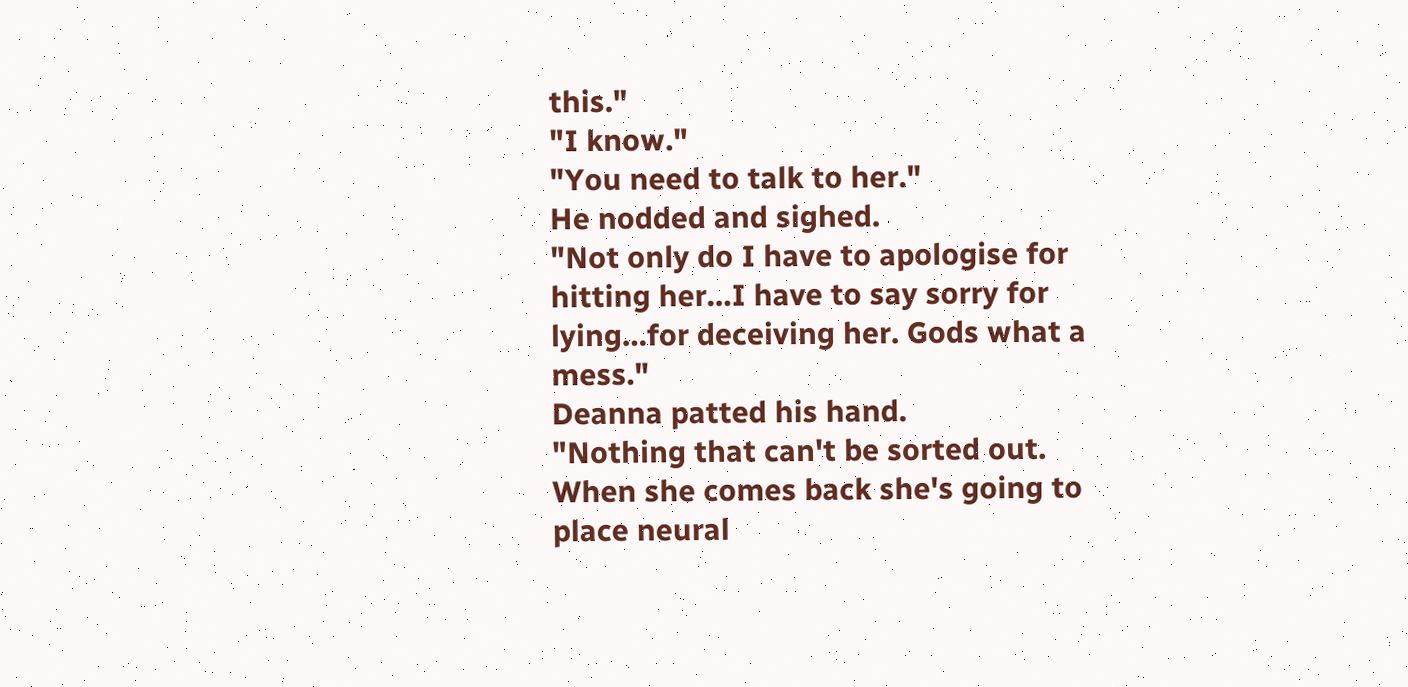this."
"I know."
"You need to talk to her."
He nodded and sighed.
"Not only do I have to apologise for hitting her…I have to say sorry for lying…for deceiving her. Gods what a mess."
Deanna patted his hand.
"Nothing that can't be sorted out. When she comes back she's going to place neural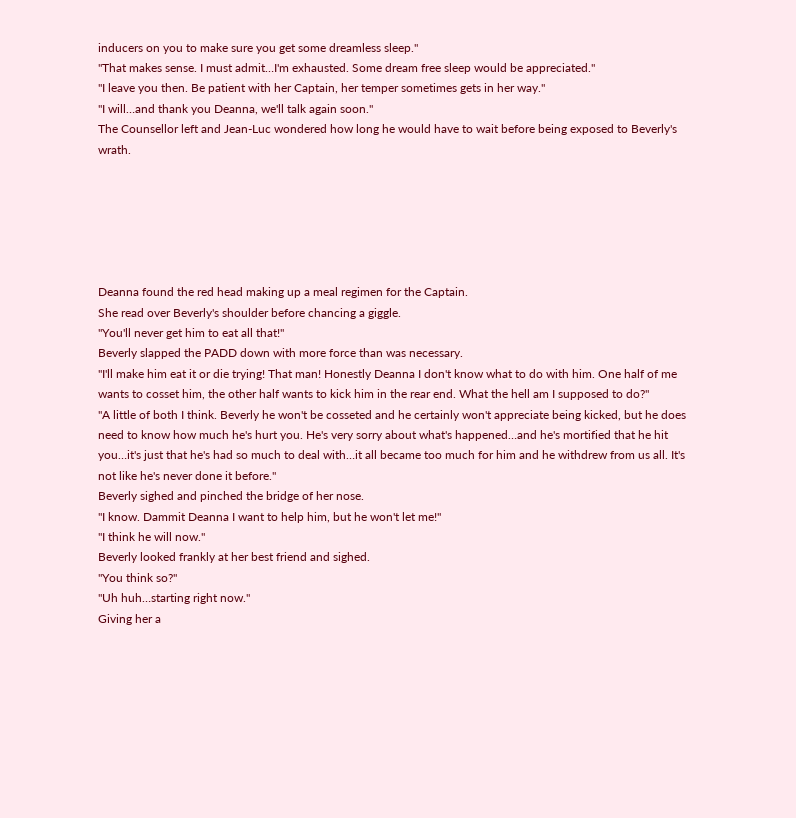inducers on you to make sure you get some dreamless sleep."
"That makes sense. I must admit…I'm exhausted. Some dream free sleep would be appreciated."
"I leave you then. Be patient with her Captain, her temper sometimes gets in her way."
"I will…and thank you Deanna, we'll talk again soon."
The Counsellor left and Jean-Luc wondered how long he would have to wait before being exposed to Beverly's wrath.






Deanna found the red head making up a meal regimen for the Captain.
She read over Beverly's shoulder before chancing a giggle.
"You'll never get him to eat all that!"
Beverly slapped the PADD down with more force than was necessary.
"I'll make him eat it or die trying! That man! Honestly Deanna I don't know what to do with him. One half of me wants to cosset him, the other half wants to kick him in the rear end. What the hell am I supposed to do?"
"A little of both I think. Beverly he won't be cosseted and he certainly won't appreciate being kicked, but he does need to know how much he's hurt you. He's very sorry about what's happened…and he's mortified that he hit you…it's just that he's had so much to deal with…it all became too much for him and he withdrew from us all. It's not like he's never done it before."
Beverly sighed and pinched the bridge of her nose.
"I know. Dammit Deanna I want to help him, but he won't let me!"
"I think he will now."
Beverly looked frankly at her best friend and sighed.
"You think so?"
"Uh huh…starting right now."
Giving her a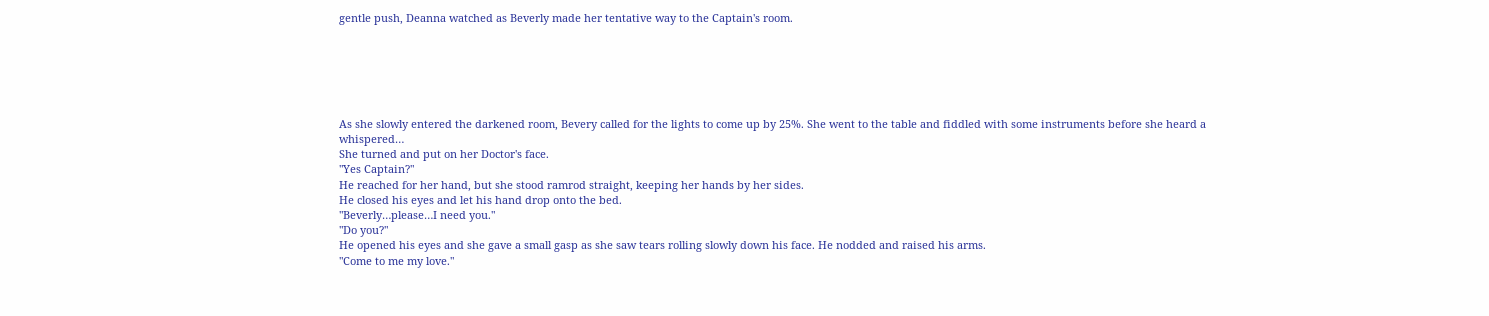gentle push, Deanna watched as Beverly made her tentative way to the Captain's room.






As she slowly entered the darkened room, Bevery called for the lights to come up by 25%. She went to the table and fiddled with some instruments before she heard a whispered…
She turned and put on her Doctor's face.
"Yes Captain?"
He reached for her hand, but she stood ramrod straight, keeping her hands by her sides.
He closed his eyes and let his hand drop onto the bed.
"Beverly…please…I need you."
"Do you?"
He opened his eyes and she gave a small gasp as she saw tears rolling slowly down his face. He nodded and raised his arms.
"Come to me my love."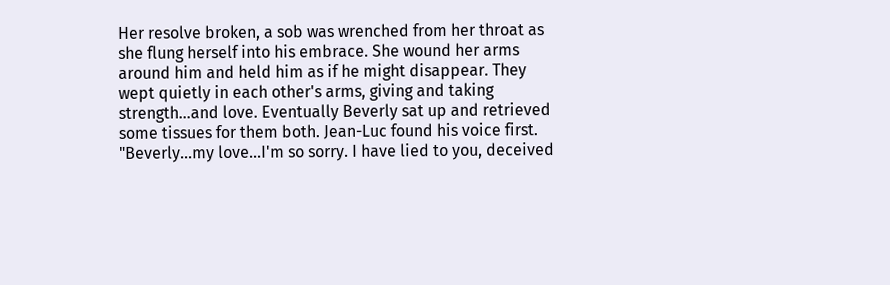Her resolve broken, a sob was wrenched from her throat as she flung herself into his embrace. She wound her arms around him and held him as if he might disappear. They wept quietly in each other's arms, giving and taking strength…and love. Eventually Beverly sat up and retrieved some tissues for them both. Jean-Luc found his voice first.
"Beverly…my love…I'm so sorry. I have lied to you, deceived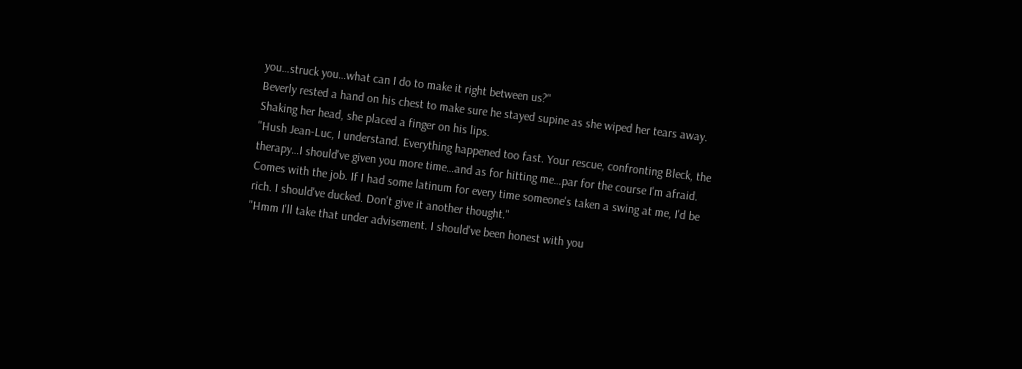you…struck you…what can I do to make it right between us?"
Beverly rested a hand on his chest to make sure he stayed supine as she wiped her tears away. Shaking her head, she placed a finger on his lips.
"Hush Jean-Luc, I understand. Everything happened too fast. Your rescue, confronting Bleck, the therapy…I should've given you more time…and as for hitting me…par for the course I'm afraid. Comes with the job. If I had some latinum for every time someone's taken a swing at me, I'd be rich. I should've ducked. Don't give it another thought."
"Hmm I'll take that under advisement. I should've been honest with you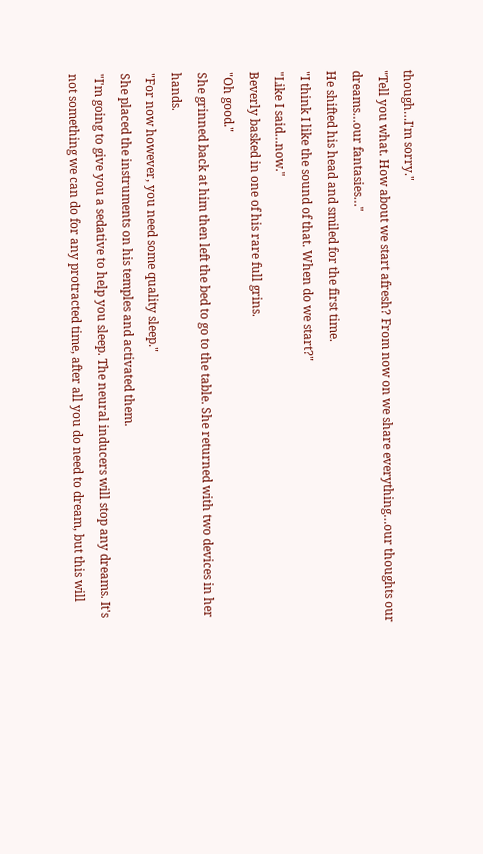though…I'm sorry."
"Tell you what. How about we start afresh? From now on we share everything…our thoughts our dreams…our fantasies…"
He shifted his head and smiled for the first time.
"I think I like the sound of that. When do we start?"
"Like I said…now."
Beverly basked in one of his rare full grins.
"Oh good."
She grinned back at him then left the bed to go to the table. She returned with two devices in her hands.
"For now however, you need some quality sleep."
She placed the instruments on his temples and activated them.
"I'm going to give you a sedative to help you sleep. The neural inducers will stop any dreams. It's not something we can do for any protracted time, after all you do need to dream, but this will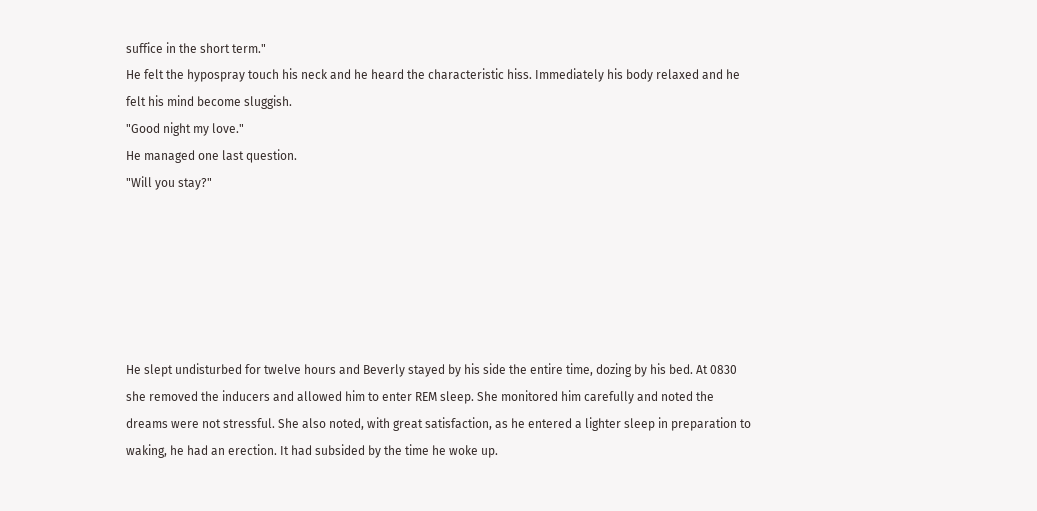suffice in the short term."
He felt the hypospray touch his neck and he heard the characteristic hiss. Immediately his body relaxed and he felt his mind become sluggish.
"Good night my love."
He managed one last question.
"Will you stay?"






He slept undisturbed for twelve hours and Beverly stayed by his side the entire time, dozing by his bed. At 0830 she removed the inducers and allowed him to enter REM sleep. She monitored him carefully and noted the dreams were not stressful. She also noted, with great satisfaction, as he entered a lighter sleep in preparation to waking, he had an erection. It had subsided by the time he woke up.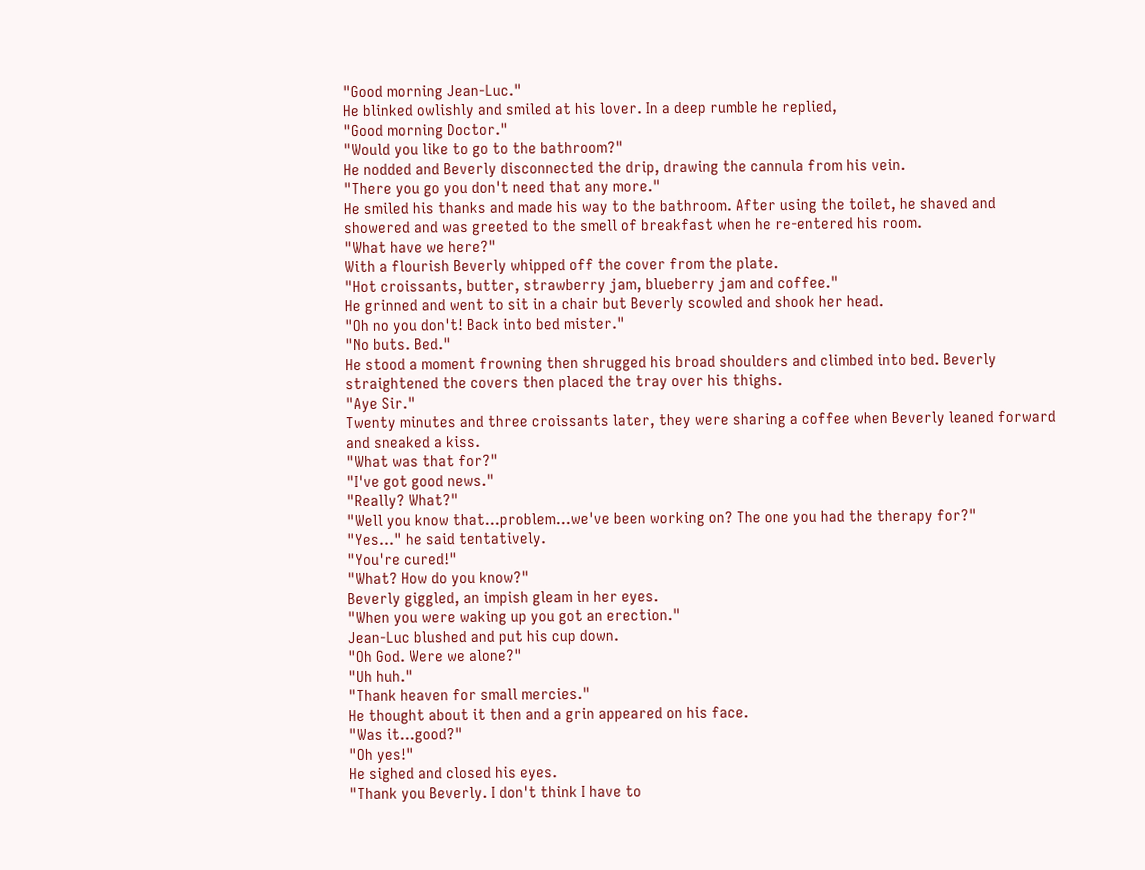"Good morning Jean-Luc."
He blinked owlishly and smiled at his lover. In a deep rumble he replied,
"Good morning Doctor."
"Would you like to go to the bathroom?"
He nodded and Beverly disconnected the drip, drawing the cannula from his vein.
"There you go you don't need that any more."
He smiled his thanks and made his way to the bathroom. After using the toilet, he shaved and showered and was greeted to the smell of breakfast when he re-entered his room.
"What have we here?"
With a flourish Beverly whipped off the cover from the plate.
"Hot croissants, butter, strawberry jam, blueberry jam and coffee."
He grinned and went to sit in a chair but Beverly scowled and shook her head.
"Oh no you don't! Back into bed mister."
"No buts. Bed."
He stood a moment frowning then shrugged his broad shoulders and climbed into bed. Beverly straightened the covers then placed the tray over his thighs.
"Aye Sir."
Twenty minutes and three croissants later, they were sharing a coffee when Beverly leaned forward and sneaked a kiss.
"What was that for?"
"I've got good news."
"Really? What?"
"Well you know that…problem…we've been working on? The one you had the therapy for?"
"Yes…" he said tentatively.
"You're cured!"
"What? How do you know?"
Beverly giggled, an impish gleam in her eyes.
"When you were waking up you got an erection."
Jean-Luc blushed and put his cup down.
"Oh God. Were we alone?"
"Uh huh."
"Thank heaven for small mercies."
He thought about it then and a grin appeared on his face.
"Was it…good?"
"Oh yes!"
He sighed and closed his eyes.
"Thank you Beverly. I don't think I have to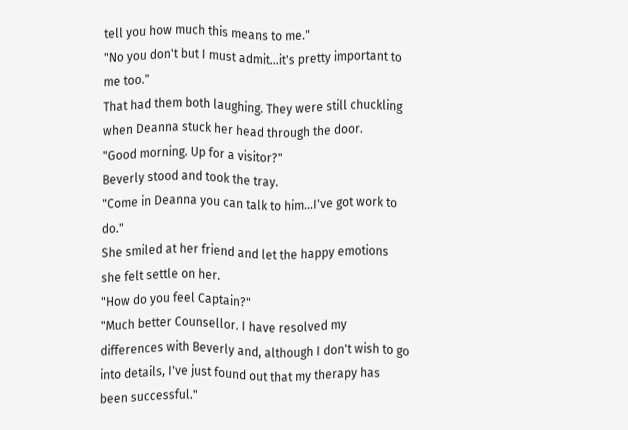tell you how much this means to me."
"No you don't but I must admit…it's pretty important to me too."
That had them both laughing. They were still chuckling when Deanna stuck her head through the door.
"Good morning. Up for a visitor?"
Beverly stood and took the tray.
"Come in Deanna you can talk to him…I've got work to do."
She smiled at her friend and let the happy emotions she felt settle on her.
"How do you feel Captain?"
"Much better Counsellor. I have resolved my differences with Beverly and, although I don't wish to go into details, I've just found out that my therapy has been successful."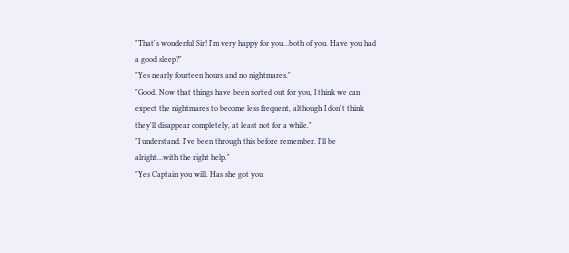"That's wonderful Sir! I'm very happy for you…both of you. Have you had a good sleep?"
"Yes nearly fourteen hours and no nightmares."
"Good. Now that things have been sorted out for you, I think we can expect the nightmares to become less frequent, although I don't think they'll disappear completely, at least not for a while."
"I understand. I've been through this before remember. I'll be alright…with the right help."
"Yes Captain you will. Has she got you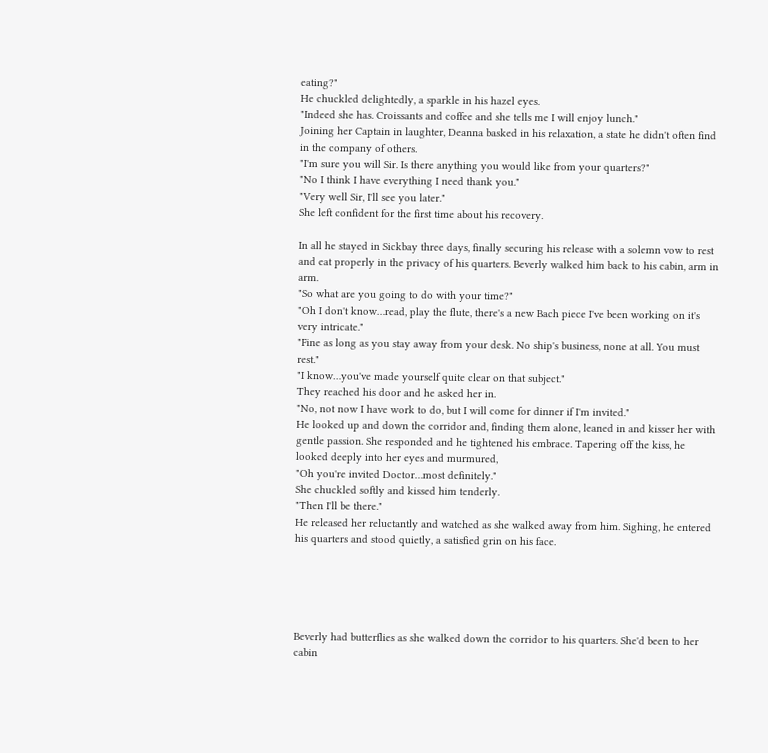eating?"
He chuckled delightedly, a sparkle in his hazel eyes.
"Indeed she has. Croissants and coffee and she tells me I will enjoy lunch."
Joining her Captain in laughter, Deanna basked in his relaxation, a state he didn't often find in the company of others.
"I'm sure you will Sir. Is there anything you would like from your quarters?"
"No I think I have everything I need thank you."
"Very well Sir, I'll see you later."
She left confident for the first time about his recovery.

In all he stayed in Sickbay three days, finally securing his release with a solemn vow to rest and eat properly in the privacy of his quarters. Beverly walked him back to his cabin, arm in arm.
"So what are you going to do with your time?"
"Oh I don't know…read, play the flute, there's a new Bach piece I've been working on it's very intricate."
"Fine as long as you stay away from your desk. No ship's business, none at all. You must rest."
"I know…you've made yourself quite clear on that subject."
They reached his door and he asked her in.
"No, not now I have work to do, but I will come for dinner if I'm invited."
He looked up and down the corridor and, finding them alone, leaned in and kisser her with gentle passion. She responded and he tightened his embrace. Tapering off the kiss, he looked deeply into her eyes and murmured,
"Oh you're invited Doctor…most definitely."
She chuckled softly and kissed him tenderly.
"Then I'll be there."
He released her reluctantly and watched as she walked away from him. Sighing, he entered his quarters and stood quietly, a satisfied grin on his face.





Beverly had butterflies as she walked down the corridor to his quarters. She'd been to her cabin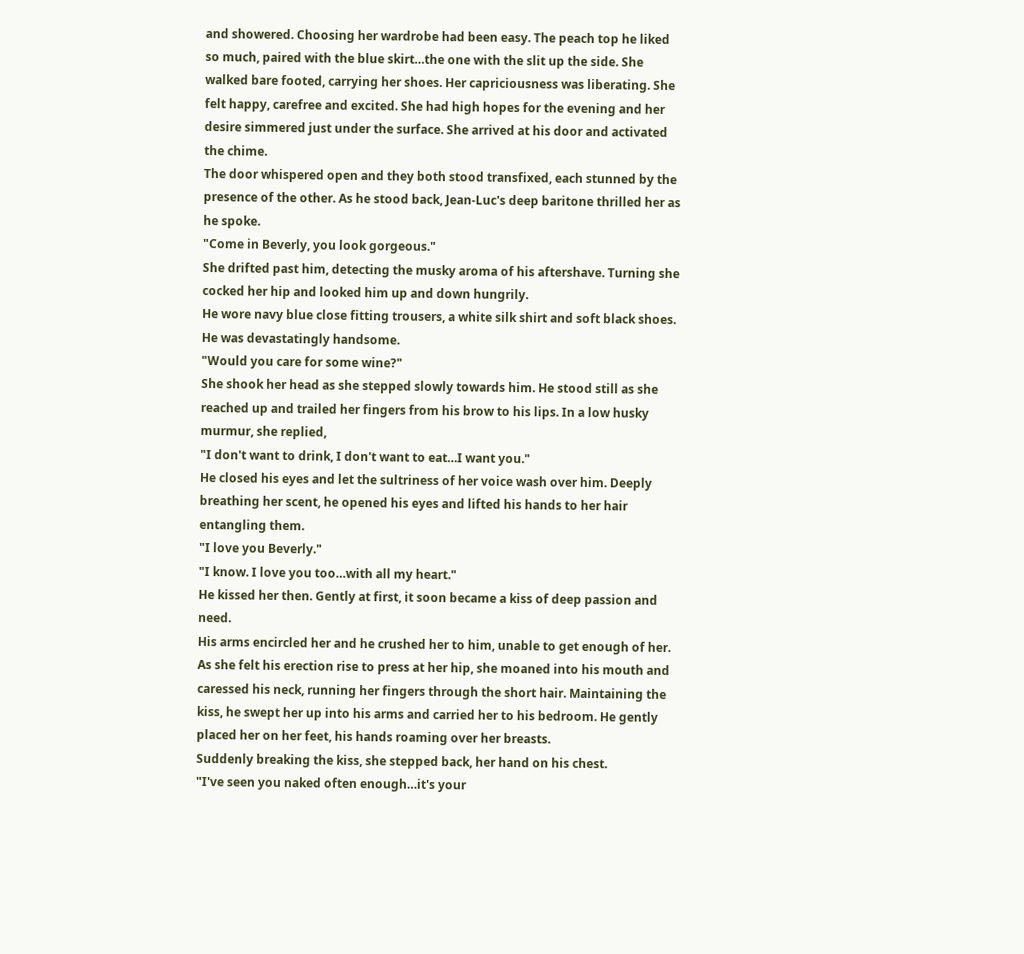and showered. Choosing her wardrobe had been easy. The peach top he liked so much, paired with the blue skirt…the one with the slit up the side. She walked bare footed, carrying her shoes. Her capriciousness was liberating. She felt happy, carefree and excited. She had high hopes for the evening and her desire simmered just under the surface. She arrived at his door and activated the chime.
The door whispered open and they both stood transfixed, each stunned by the presence of the other. As he stood back, Jean-Luc's deep baritone thrilled her as he spoke.
"Come in Beverly, you look gorgeous."
She drifted past him, detecting the musky aroma of his aftershave. Turning she cocked her hip and looked him up and down hungrily.
He wore navy blue close fitting trousers, a white silk shirt and soft black shoes. He was devastatingly handsome.
"Would you care for some wine?"
She shook her head as she stepped slowly towards him. He stood still as she reached up and trailed her fingers from his brow to his lips. In a low husky murmur, she replied,
"I don't want to drink, I don't want to eat…I want you."
He closed his eyes and let the sultriness of her voice wash over him. Deeply breathing her scent, he opened his eyes and lifted his hands to her hair entangling them.
"I love you Beverly."
"I know. I love you too…with all my heart."
He kissed her then. Gently at first, it soon became a kiss of deep passion and need.
His arms encircled her and he crushed her to him, unable to get enough of her. As she felt his erection rise to press at her hip, she moaned into his mouth and caressed his neck, running her fingers through the short hair. Maintaining the kiss, he swept her up into his arms and carried her to his bedroom. He gently placed her on her feet, his hands roaming over her breasts.
Suddenly breaking the kiss, she stepped back, her hand on his chest.
"I've seen you naked often enough…it's your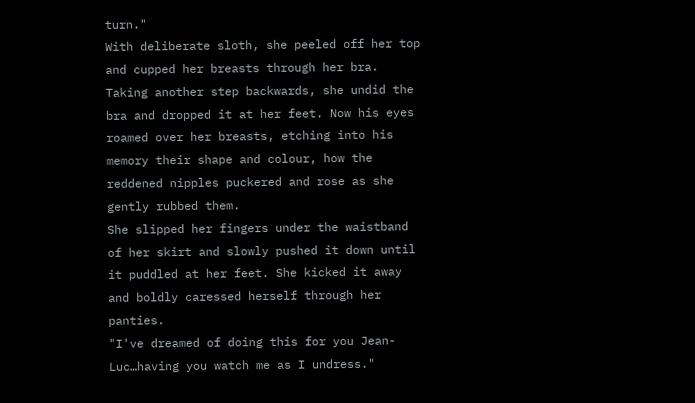turn."
With deliberate sloth, she peeled off her top and cupped her breasts through her bra.
Taking another step backwards, she undid the bra and dropped it at her feet. Now his eyes roamed over her breasts, etching into his memory their shape and colour, how the reddened nipples puckered and rose as she gently rubbed them.
She slipped her fingers under the waistband of her skirt and slowly pushed it down until it puddled at her feet. She kicked it away and boldly caressed herself through her panties.
"I've dreamed of doing this for you Jean-Luc…having you watch me as I undress."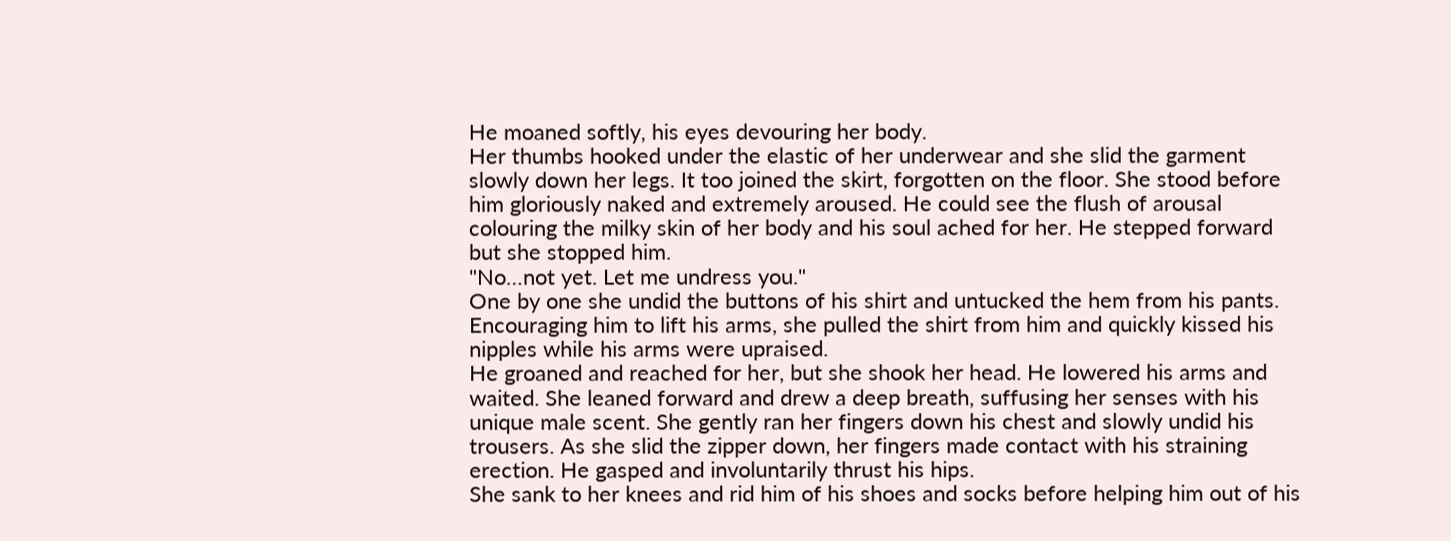He moaned softly, his eyes devouring her body.
Her thumbs hooked under the elastic of her underwear and she slid the garment slowly down her legs. It too joined the skirt, forgotten on the floor. She stood before him gloriously naked and extremely aroused. He could see the flush of arousal colouring the milky skin of her body and his soul ached for her. He stepped forward but she stopped him.
"No…not yet. Let me undress you."
One by one she undid the buttons of his shirt and untucked the hem from his pants. Encouraging him to lift his arms, she pulled the shirt from him and quickly kissed his nipples while his arms were upraised.
He groaned and reached for her, but she shook her head. He lowered his arms and waited. She leaned forward and drew a deep breath, suffusing her senses with his unique male scent. She gently ran her fingers down his chest and slowly undid his trousers. As she slid the zipper down, her fingers made contact with his straining erection. He gasped and involuntarily thrust his hips.
She sank to her knees and rid him of his shoes and socks before helping him out of his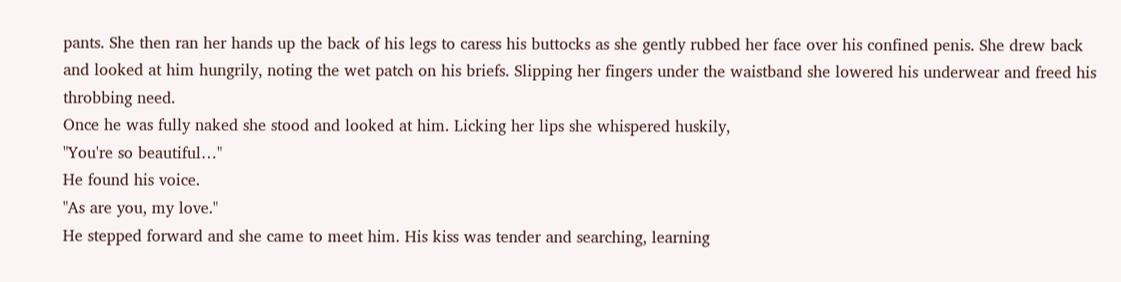pants. She then ran her hands up the back of his legs to caress his buttocks as she gently rubbed her face over his confined penis. She drew back and looked at him hungrily, noting the wet patch on his briefs. Slipping her fingers under the waistband she lowered his underwear and freed his throbbing need.
Once he was fully naked she stood and looked at him. Licking her lips she whispered huskily,
"You're so beautiful…"
He found his voice.
"As are you, my love."
He stepped forward and she came to meet him. His kiss was tender and searching, learning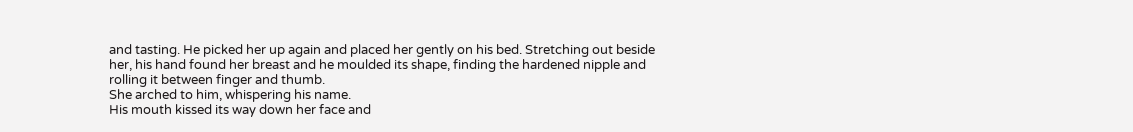and tasting. He picked her up again and placed her gently on his bed. Stretching out beside her, his hand found her breast and he moulded its shape, finding the hardened nipple and rolling it between finger and thumb.
She arched to him, whispering his name.
His mouth kissed its way down her face and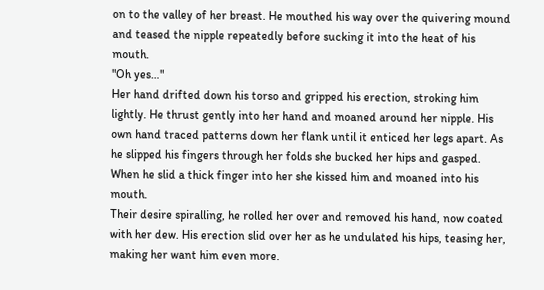on to the valley of her breast. He mouthed his way over the quivering mound and teased the nipple repeatedly before sucking it into the heat of his mouth.
"Oh yes…"
Her hand drifted down his torso and gripped his erection, stroking him lightly. He thrust gently into her hand and moaned around her nipple. His own hand traced patterns down her flank until it enticed her legs apart. As he slipped his fingers through her folds she bucked her hips and gasped. When he slid a thick finger into her she kissed him and moaned into his mouth.
Their desire spiralling, he rolled her over and removed his hand, now coated with her dew. His erection slid over her as he undulated his hips, teasing her, making her want him even more.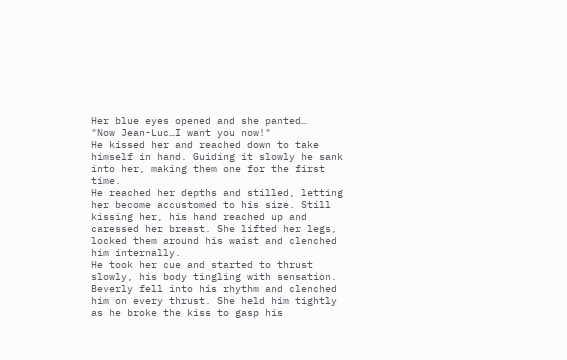Her blue eyes opened and she panted…
"Now Jean-Luc…I want you now!"
He kissed her and reached down to take himself in hand. Guiding it slowly he sank into her, making them one for the first time.
He reached her depths and stilled, letting her become accustomed to his size. Still kissing her, his hand reached up and caressed her breast. She lifted her legs, locked them around his waist and clenched him internally.
He took her cue and started to thrust slowly, his body tingling with sensation. Beverly fell into his rhythm and clenched him on every thrust. She held him tightly as he broke the kiss to gasp his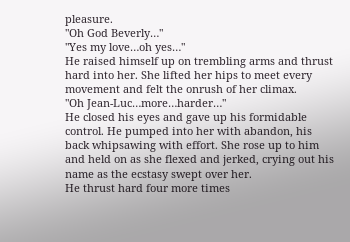pleasure.
"Oh God Beverly…"
"Yes my love…oh yes…"
He raised himself up on trembling arms and thrust hard into her. She lifted her hips to meet every movement and felt the onrush of her climax.
"Oh Jean-Luc…more…harder…"
He closed his eyes and gave up his formidable control. He pumped into her with abandon, his back whipsawing with effort. She rose up to him and held on as she flexed and jerked, crying out his name as the ecstasy swept over her.
He thrust hard four more times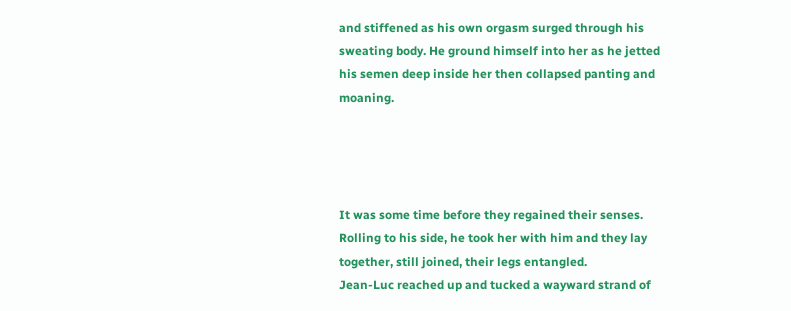and stiffened as his own orgasm surged through his sweating body. He ground himself into her as he jetted his semen deep inside her then collapsed panting and moaning.




It was some time before they regained their senses. Rolling to his side, he took her with him and they lay together, still joined, their legs entangled.
Jean-Luc reached up and tucked a wayward strand of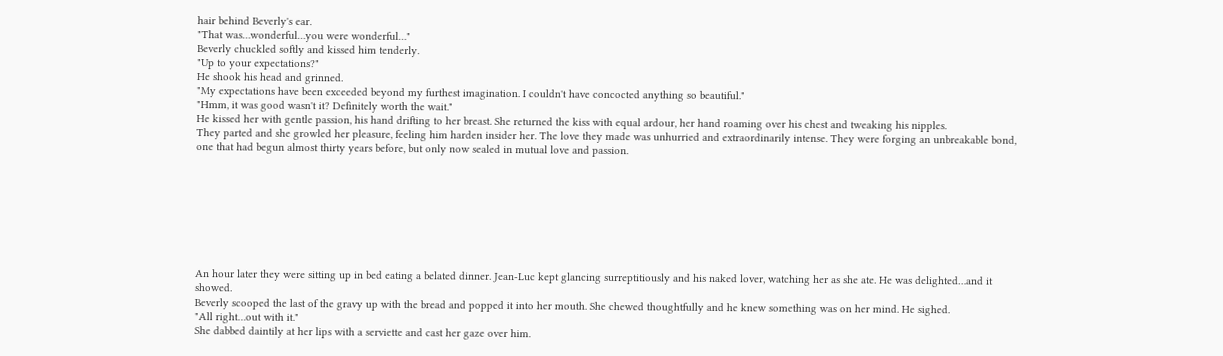hair behind Beverly's ear.
"That was…wonderful…you were wonderful…"
Beverly chuckled softly and kissed him tenderly.
"Up to your expectations?"
He shook his head and grinned.
"My expectations have been exceeded beyond my furthest imagination. I couldn't have concocted anything so beautiful."
"Hmm, it was good wasn't it? Definitely worth the wait."
He kissed her with gentle passion, his hand drifting to her breast. She returned the kiss with equal ardour, her hand roaming over his chest and tweaking his nipples.
They parted and she growled her pleasure, feeling him harden insider her. The love they made was unhurried and extraordinarily intense. They were forging an unbreakable bond, one that had begun almost thirty years before, but only now sealed in mutual love and passion.








An hour later they were sitting up in bed eating a belated dinner. Jean-Luc kept glancing surreptitiously and his naked lover, watching her as she ate. He was delighted…and it showed.
Beverly scooped the last of the gravy up with the bread and popped it into her mouth. She chewed thoughtfully and he knew something was on her mind. He sighed.
"All right…out with it."
She dabbed daintily at her lips with a serviette and cast her gaze over him.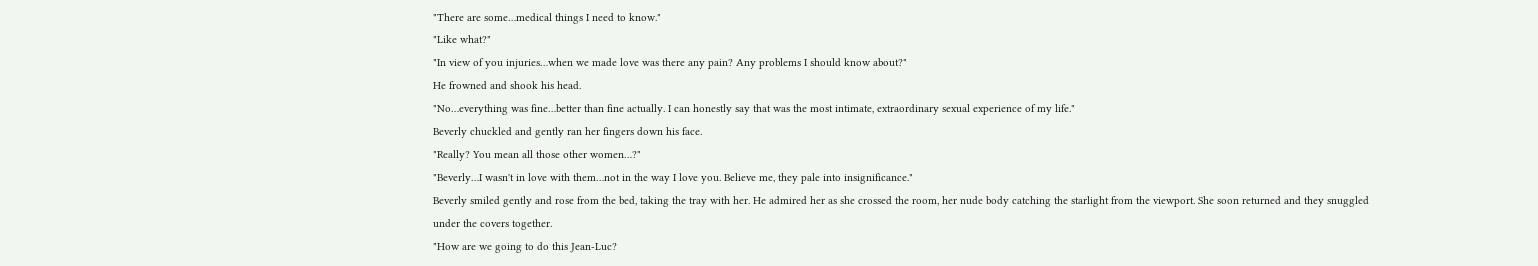"There are some…medical things I need to know."
"Like what?"
"In view of you injuries…when we made love was there any pain? Any problems I should know about?"
He frowned and shook his head.
"No…everything was fine…better than fine actually. I can honestly say that was the most intimate, extraordinary sexual experience of my life."
Beverly chuckled and gently ran her fingers down his face.
"Really? You mean all those other women…?"
"Beverly…I wasn't in love with them…not in the way I love you. Believe me, they pale into insignificance."
Beverly smiled gently and rose from the bed, taking the tray with her. He admired her as she crossed the room, her nude body catching the starlight from the viewport. She soon returned and they snuggled under the covers together.
"How are we going to do this Jean-Luc?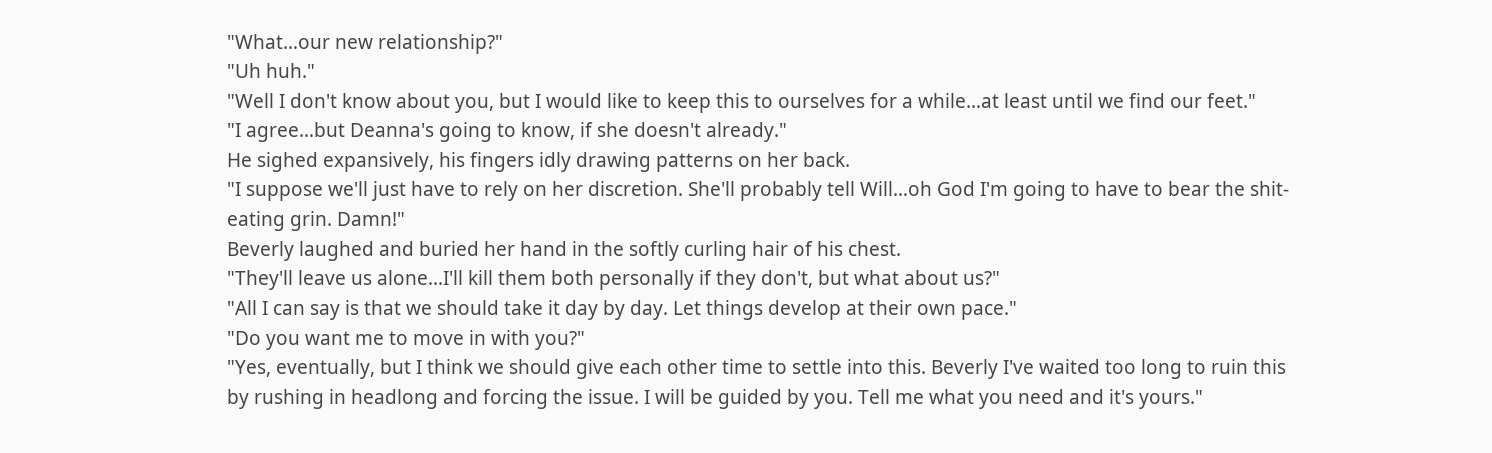"What…our new relationship?"
"Uh huh."
"Well I don't know about you, but I would like to keep this to ourselves for a while…at least until we find our feet."
"I agree…but Deanna's going to know, if she doesn't already."
He sighed expansively, his fingers idly drawing patterns on her back.
"I suppose we'll just have to rely on her discretion. She'll probably tell Will…oh God I'm going to have to bear the shit-eating grin. Damn!"
Beverly laughed and buried her hand in the softly curling hair of his chest.
"They'll leave us alone…I'll kill them both personally if they don't, but what about us?"
"All I can say is that we should take it day by day. Let things develop at their own pace."
"Do you want me to move in with you?"
"Yes, eventually, but I think we should give each other time to settle into this. Beverly I've waited too long to ruin this by rushing in headlong and forcing the issue. I will be guided by you. Tell me what you need and it's yours."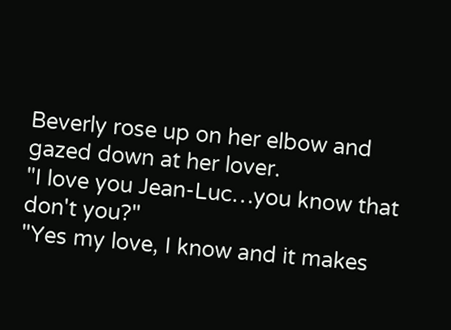Beverly rose up on her elbow and gazed down at her lover.
"I love you Jean-Luc…you know that don't you?"
"Yes my love, I know and it makes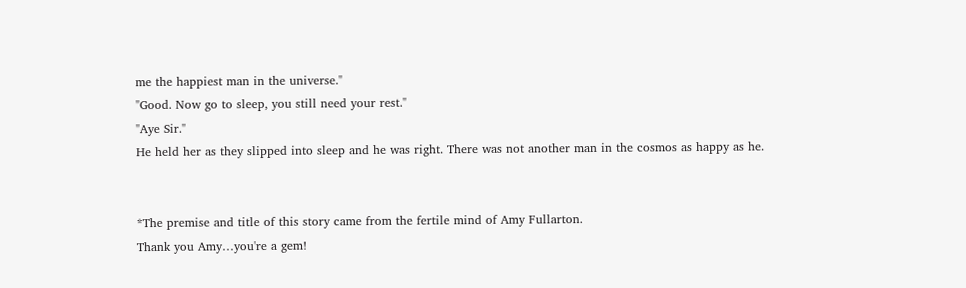me the happiest man in the universe."
"Good. Now go to sleep, you still need your rest."
"Aye Sir."
He held her as they slipped into sleep and he was right. There was not another man in the cosmos as happy as he.


*The premise and title of this story came from the fertile mind of Amy Fullarton.
Thank you Amy…you're a gem!